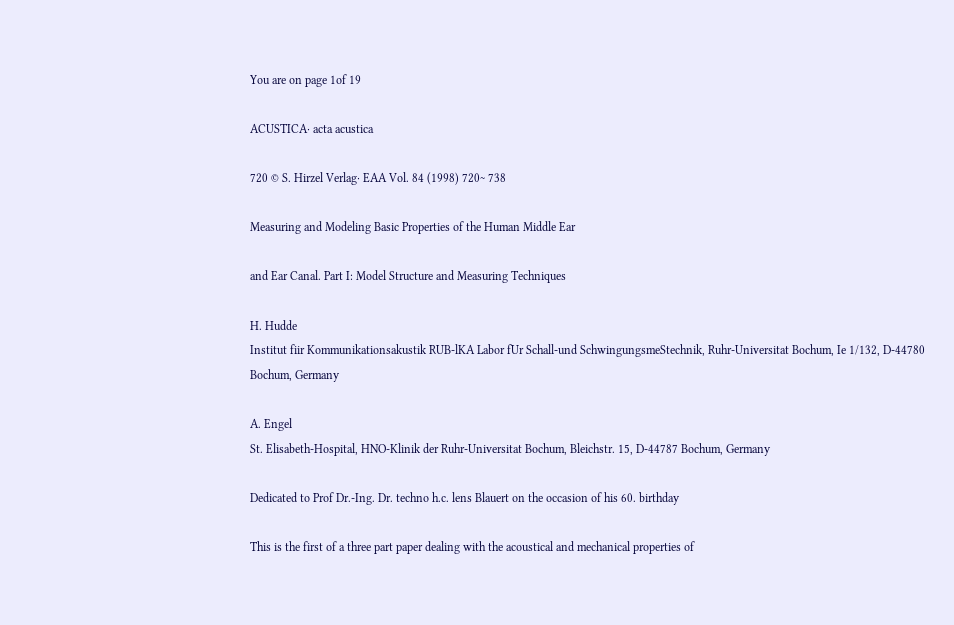You are on page 1of 19

ACUSTICA· acta acustica

720 © S. Hirzel Verlag· EAA Vol. 84 (1998) 720~ 738

Measuring and Modeling Basic Properties of the Human Middle Ear

and Ear Canal. Part I: Model Structure and Measuring Techniques

H. Hudde
Institut fiir Kommunikationsakustik RUB-lKA Labor fUr Schall-und SchwingungsmeStechnik, Ruhr-Universitat Bochum, Ie 1/132, D-44780
Bochum, Germany

A. Engel
St. Elisabeth-Hospital, HNO-Klinik der Ruhr-Universitat Bochum, Bleichstr. 15, D-44787 Bochum, Germany

Dedicated to Prof Dr.-Ing. Dr. techno h.c. lens Blauert on the occasion of his 60. birthday

This is the first of a three part paper dealing with the acoustical and mechanical properties of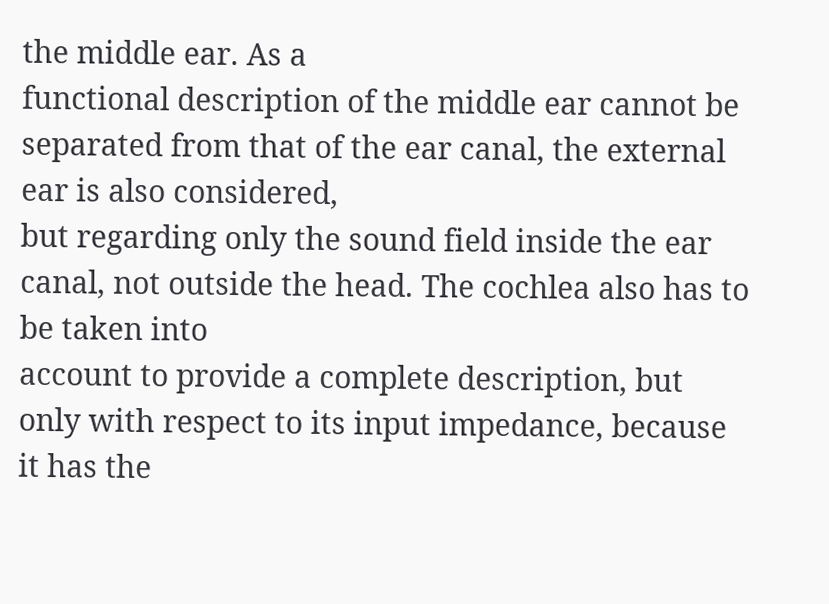the middle ear. As a
functional description of the middle ear cannot be separated from that of the ear canal, the external ear is also considered,
but regarding only the sound field inside the ear canal, not outside the head. The cochlea also has to be taken into
account to provide a complete description, but only with respect to its input impedance, because it has the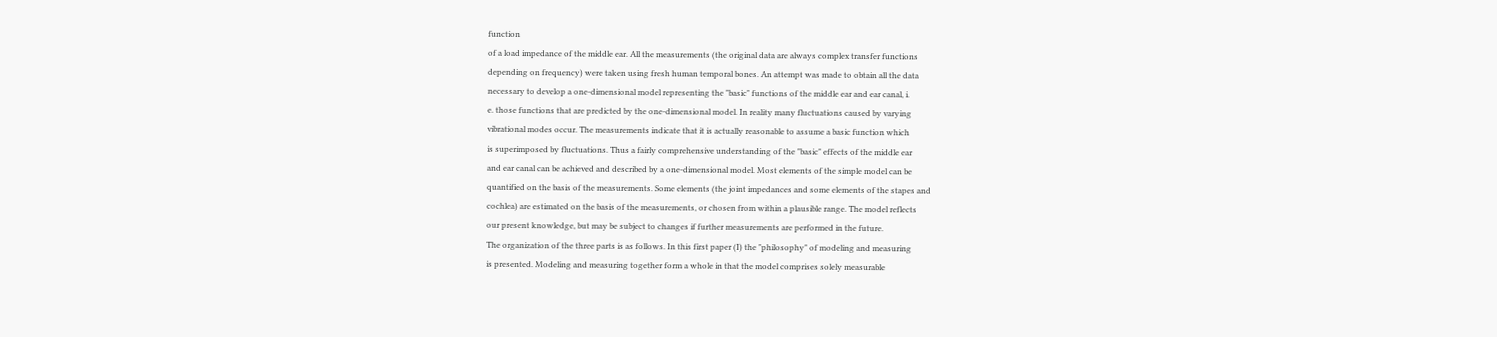function
of a load impedance of the middle ear. All the measurements (the original data are always complex transfer functions
depending on frequency) were taken using fresh human temporal bones. An attempt was made to obtain all the data
necessary to develop a one-dimensional model representing the "basic" functions of the middle ear and ear canal, i.
e. those functions that are predicted by the one-dimensional model. In reality many fluctuations caused by varying
vibrational modes occur. The measurements indicate that it is actually reasonable to assume a basic function which
is superimposed by fluctuations. Thus a fairly comprehensive understanding of the "basic" effects of the middle ear
and ear canal can be achieved and described by a one-dimensional model. Most elements of the simple model can be
quantified on the basis of the measurements. Some elements (the joint impedances and some elements of the stapes and
cochlea) are estimated on the basis of the measurements, or chosen from within a plausible range. The model reflects
our present knowledge, but may be subject to changes if further measurements are performed in the future.
The organization of the three parts is as follows. In this first paper (I) the "philosophy" of modeling and measuring
is presented. Modeling and measuring together form a whole in that the model comprises solely measurable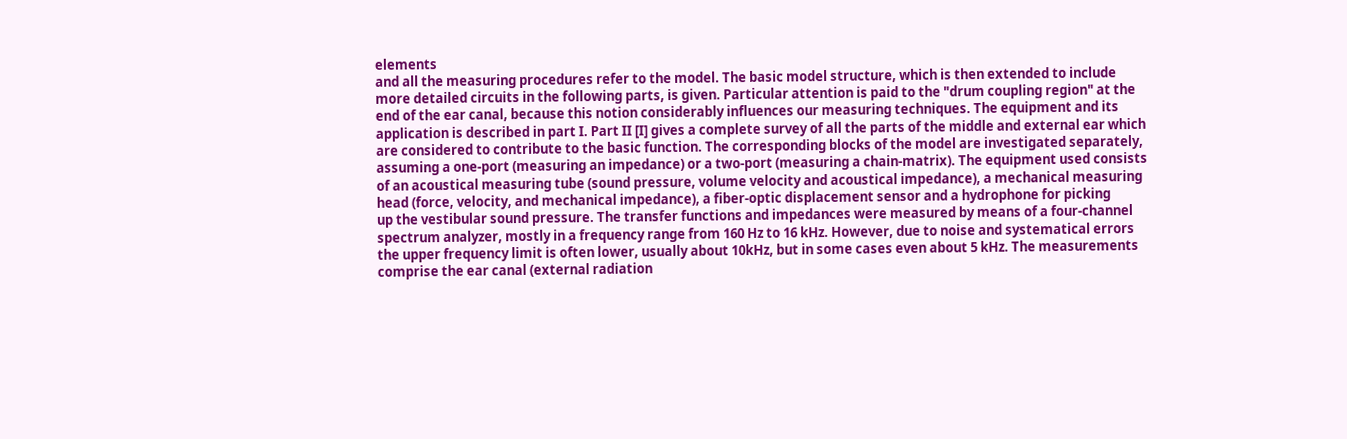elements
and all the measuring procedures refer to the model. The basic model structure, which is then extended to include
more detailed circuits in the following parts, is given. Particular attention is paid to the "drum coupling region" at the
end of the ear canal, because this notion considerably influences our measuring techniques. The equipment and its
application is described in part I. Part II [I] gives a complete survey of all the parts of the middle and external ear which
are considered to contribute to the basic function. The corresponding blocks of the model are investigated separately,
assuming a one-port (measuring an impedance) or a two-port (measuring a chain-matrix). The equipment used consists
of an acoustical measuring tube (sound pressure, volume velocity and acoustical impedance), a mechanical measuring
head (force, velocity, and mechanical impedance), a fiber-optic displacement sensor and a hydrophone for picking
up the vestibular sound pressure. The transfer functions and impedances were measured by means of a four-channel
spectrum analyzer, mostly in a frequency range from 160 Hz to 16 kHz. However, due to noise and systematical errors
the upper frequency limit is often lower, usually about 10kHz, but in some cases even about 5 kHz. The measurements
comprise the ear canal (external radiation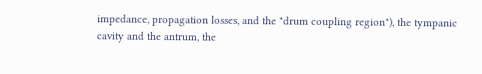impedance, propagation losses, and the "drum coupling region"), the tympanic
cavity and the antrum, the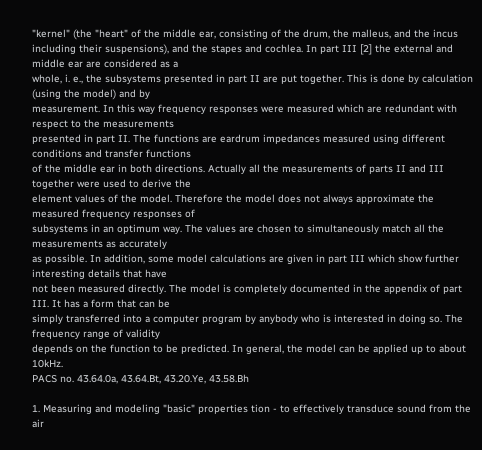"kernel" (the "heart" of the middle ear, consisting of the drum, the malleus, and the incus
including their suspensions), and the stapes and cochlea. In part III [2] the external and middle ear are considered as a
whole, i. e., the subsystems presented in part II are put together. This is done by calculation (using the model) and by
measurement. In this way frequency responses were measured which are redundant with respect to the measurements
presented in part II. The functions are eardrum impedances measured using different conditions and transfer functions
of the middle ear in both directions. Actually all the measurements of parts II and III together were used to derive the
element values of the model. Therefore the model does not always approximate the measured frequency responses of
subsystems in an optimum way. The values are chosen to simultaneously match all the measurements as accurately
as possible. In addition, some model calculations are given in part III which show further interesting details that have
not been measured directly. The model is completely documented in the appendix of part III. It has a form that can be
simply transferred into a computer program by anybody who is interested in doing so. The frequency range of validity
depends on the function to be predicted. In general, the model can be applied up to about 10kHz.
PACS no. 43.64.0a, 43.64.Bt, 43.20.Ye, 43.58.Bh

1. Measuring and modeling "basic" properties tion - to effectively transduce sound from the air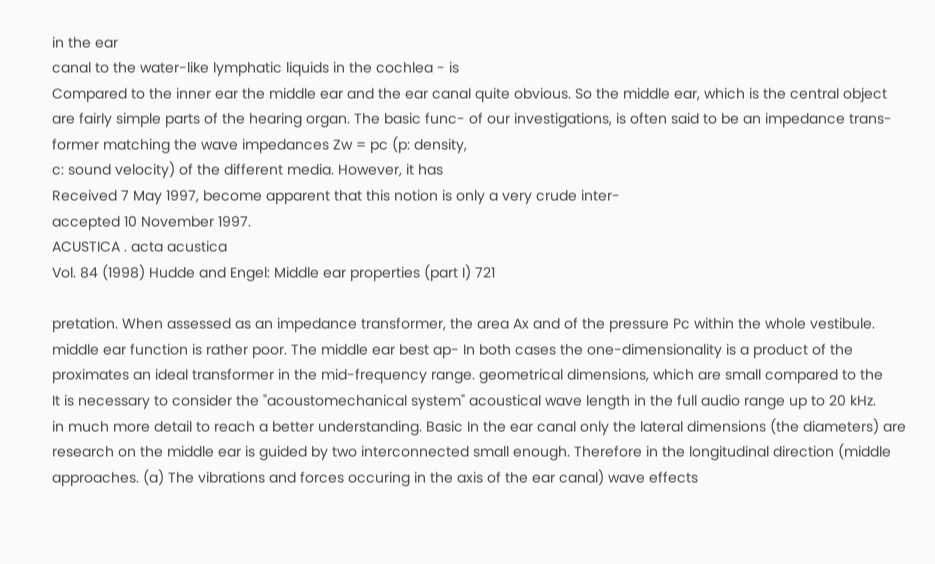in the ear
canal to the water-like lymphatic liquids in the cochlea - is
Compared to the inner ear the middle ear and the ear canal quite obvious. So the middle ear, which is the central object
are fairly simple parts of the hearing organ. The basic func- of our investigations, is often said to be an impedance trans-
former matching the wave impedances Zw = pc (p: density,
c: sound velocity) of the different media. However, it has
Received 7 May 1997, become apparent that this notion is only a very crude inter-
accepted 10 November 1997.
ACUSTICA . acta acustica
Vol. 84 (1998) Hudde and Engel: Middle ear properties (part I) 721

pretation. When assessed as an impedance transformer, the area Ax and of the pressure Pc within the whole vestibule.
middle ear function is rather poor. The middle ear best ap- In both cases the one-dimensionality is a product of the
proximates an ideal transformer in the mid-frequency range. geometrical dimensions, which are small compared to the
It is necessary to consider the "acoustomechanical system" acoustical wave length in the full audio range up to 20 kHz.
in much more detail to reach a better understanding. Basic In the ear canal only the lateral dimensions (the diameters) are
research on the middle ear is guided by two interconnected small enough. Therefore in the longitudinal direction (middle
approaches. (a) The vibrations and forces occuring in the axis of the ear canal) wave effects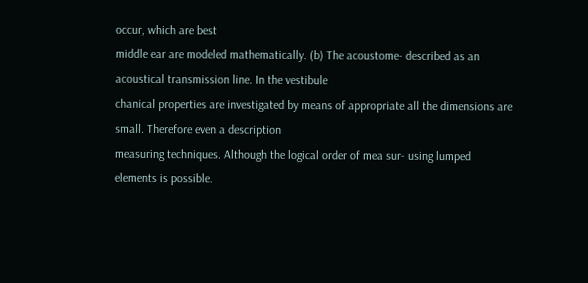occur, which are best
middle ear are modeled mathematically. (b) The acoustome- described as an acoustical transmission line. In the vestibule
chanical properties are investigated by means of appropriate all the dimensions are small. Therefore even a description
measuring techniques. Although the logical order of mea sur- using lumped elements is possible.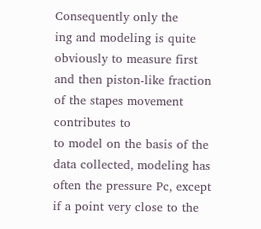Consequently only the
ing and modeling is quite obviously to measure first and then piston-like fraction of the stapes movement contributes to
to model on the basis of the data collected, modeling has often the pressure Pc, except if a point very close to the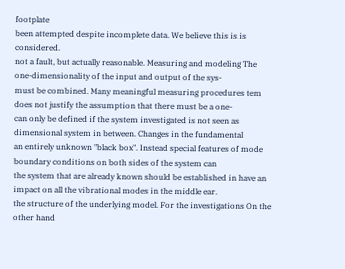footplate
been attempted despite incomplete data. We believe this is is considered.
not a fault, but actually reasonable. Measuring and modeling The one-dimensionality of the input and output of the sys-
must be combined. Many meaningful measuring procedures tem does not justify the assumption that there must be a one-
can only be defined if the system investigated is not seen as dimensional system in between. Changes in the fundamental
an entirely unknown "black box". Instead special features of mode boundary conditions on both sides of the system can
the system that are already known should be established in have an impact on all the vibrational modes in the middle ear.
the structure of the underlying model. For the investigations On the other hand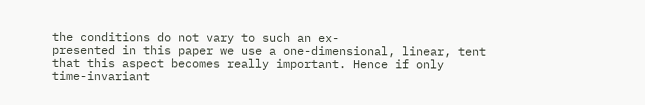the conditions do not vary to such an ex-
presented in this paper we use a one-dimensional, linear, tent that this aspect becomes really important. Hence if only
time-invariant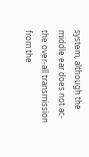system, although the middle ear does not ac- the over-all transmission from the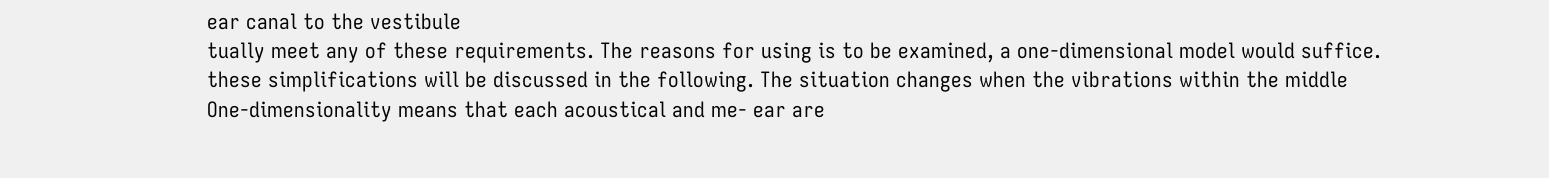ear canal to the vestibule
tually meet any of these requirements. The reasons for using is to be examined, a one-dimensional model would suffice.
these simplifications will be discussed in the following. The situation changes when the vibrations within the middle
One-dimensionality means that each acoustical and me- ear are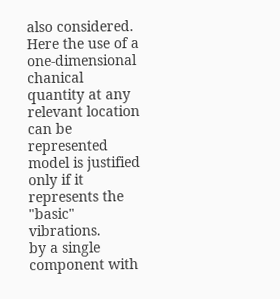also considered. Here the use of a one-dimensional
chanical quantity at any relevant location can be represented model is justified only if it represents the "basic" vibrations.
by a single component with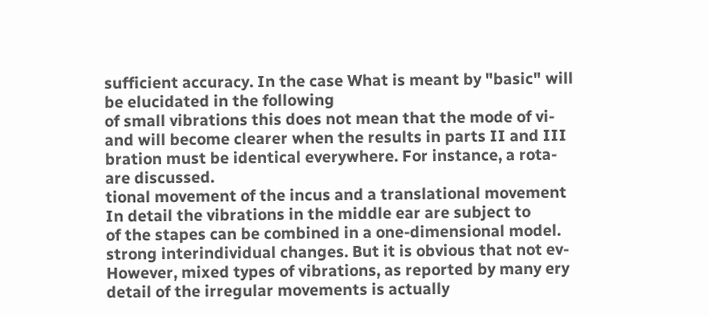sufficient accuracy. In the case What is meant by "basic" will be elucidated in the following
of small vibrations this does not mean that the mode of vi- and will become clearer when the results in parts II and III
bration must be identical everywhere. For instance, a rota- are discussed.
tional movement of the incus and a translational movement In detail the vibrations in the middle ear are subject to
of the stapes can be combined in a one-dimensional model. strong interindividual changes. But it is obvious that not ev-
However, mixed types of vibrations, as reported by many ery detail of the irregular movements is actually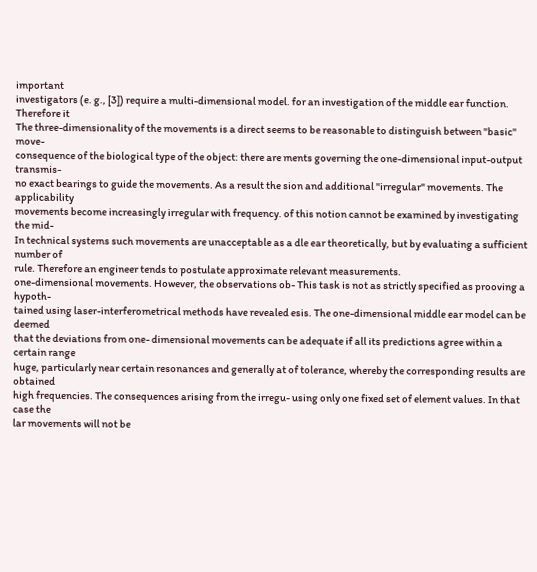important
investigators (e. g., [3]) require a multi-dimensional model. for an investigation of the middle ear function. Therefore it
The three-dimensionality of the movements is a direct seems to be reasonable to distinguish between "basic" move-
consequence of the biological type of the object: there are ments governing the one-dimensional input-output transmis-
no exact bearings to guide the movements. As a result the sion and additional "irregular" movements. The applicability
movements become increasingly irregular with frequency. of this notion cannot be examined by investigating the mid-
In technical systems such movements are unacceptable as a dle ear theoretically, but by evaluating a sufficient number of
rule. Therefore an engineer tends to postulate approximate relevant measurements.
one-dimensional movements. However, the observations ob- This task is not as strictly specified as prooving a hypoth-
tained using laser-interferometrical methods have revealed esis. The one-dimensional middle ear model can be deemed
that the deviations from one- dimensional movements can be adequate if all its predictions agree within a certain range
huge, particularly near certain resonances and generally at of tolerance, whereby the corresponding results are obtained
high frequencies. The consequences arising from the irregu- using only one fixed set of element values. In that case the
lar movements will not be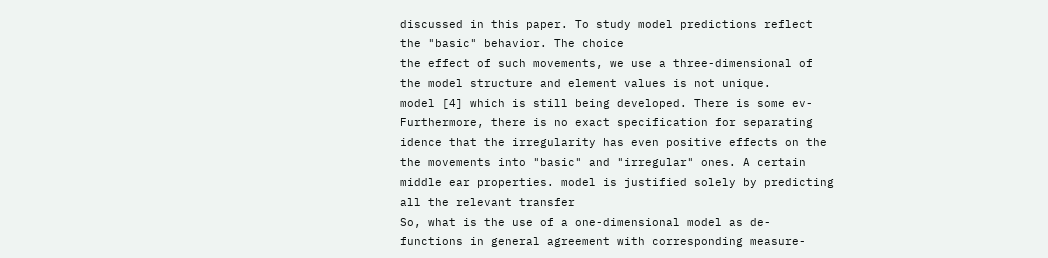discussed in this paper. To study model predictions reflect the "basic" behavior. The choice
the effect of such movements, we use a three-dimensional of the model structure and element values is not unique.
model [4] which is still being developed. There is some ev- Furthermore, there is no exact specification for separating
idence that the irregularity has even positive effects on the the movements into "basic" and "irregular" ones. A certain
middle ear properties. model is justified solely by predicting all the relevant transfer
So, what is the use of a one-dimensional model as de- functions in general agreement with corresponding measure-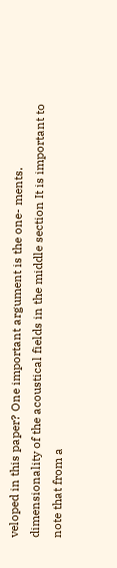veloped in this paper? One important argument is the one- ments.
dimensionality of the acoustical fields in the middle section It is important to note that from a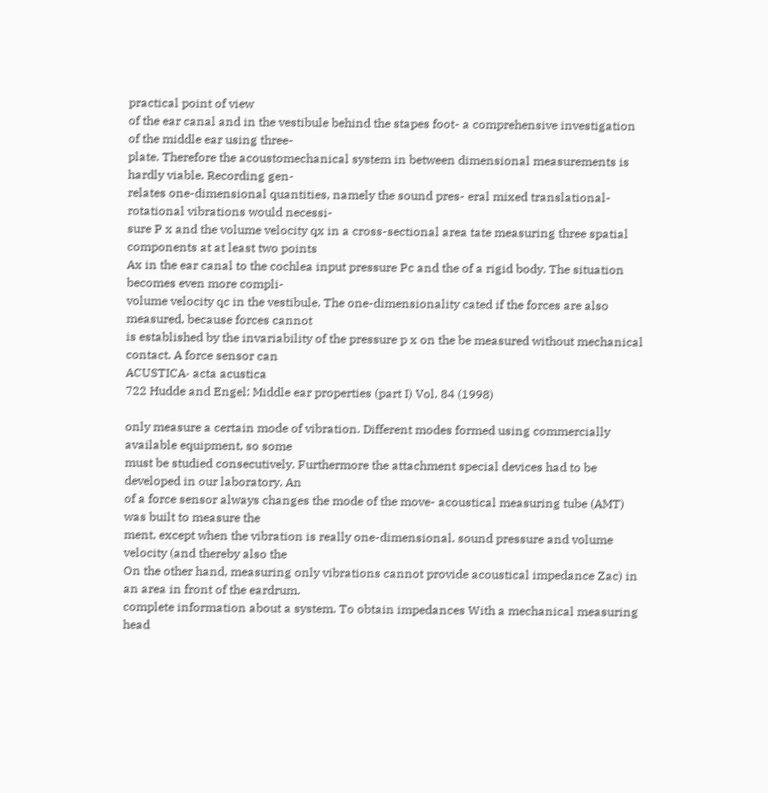practical point of view
of the ear canal and in the vestibule behind the stapes foot- a comprehensive investigation of the middle ear using three-
plate. Therefore the acoustomechanical system in between dimensional measurements is hardly viable. Recording gen-
relates one-dimensional quantities, namely the sound pres- eral mixed translational-rotational vibrations would necessi-
sure P x and the volume velocity qx in a cross-sectional area tate measuring three spatial components at at least two points
Ax in the ear canal to the cochlea input pressure Pc and the of a rigid body. The situation becomes even more compli-
volume velocity qc in the vestibule. The one-dimensionality cated if the forces are also measured, because forces cannot
is established by the invariability of the pressure p x on the be measured without mechanical contact. A force sensor can
ACUSTICA· acta acustica
722 Hudde and Engel: Middle ear properties (part I) Vol. 84 (1998)

only measure a certain mode of vibration. Different modes formed using commercially available equipment, so some
must be studied consecutively. Furthermore the attachment special devices had to be developed in our laboratory. An
of a force sensor always changes the mode of the move- acoustical measuring tube (AMT) was built to measure the
ment, except when the vibration is really one-dimensional. sound pressure and volume velocity (and thereby also the
On the other hand, measuring only vibrations cannot provide acoustical impedance Zac) in an area in front of the eardrum.
complete information about a system. To obtain impedances With a mechanical measuring head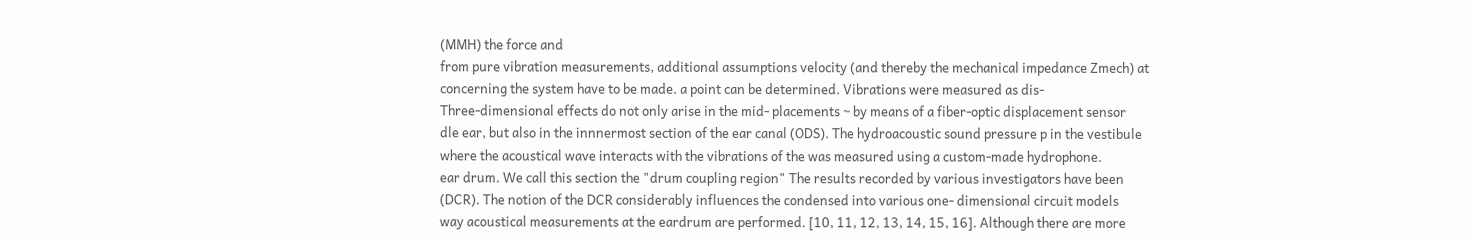(MMH) the force and
from pure vibration measurements, additional assumptions velocity (and thereby the mechanical impedance Zmech) at
concerning the system have to be made. a point can be determined. Vibrations were measured as dis-
Three-dimensional effects do not only arise in the mid- placements ~ by means of a fiber-optic displacement sensor
dle ear, but also in the innnermost section of the ear canal (ODS). The hydroacoustic sound pressure p in the vestibule
where the acoustical wave interacts with the vibrations of the was measured using a custom-made hydrophone.
ear drum. We call this section the "drum coupling region" The results recorded by various investigators have been
(DCR). The notion of the DCR considerably influences the condensed into various one- dimensional circuit models
way acoustical measurements at the eardrum are performed. [10, 11, 12, 13, 14, 15, 16]. Although there are more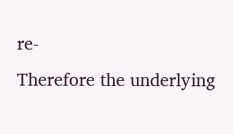re-
Therefore the underlying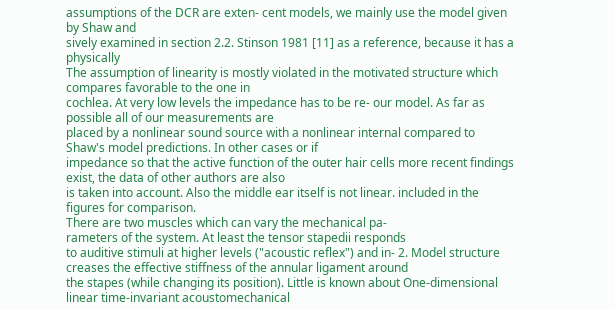assumptions of the DCR are exten- cent models, we mainly use the model given by Shaw and
sively examined in section 2.2. Stinson 1981 [11] as a reference, because it has a physically
The assumption of linearity is mostly violated in the motivated structure which compares favorable to the one in
cochlea. At very low levels the impedance has to be re- our model. As far as possible all of our measurements are
placed by a nonlinear sound source with a nonlinear internal compared to Shaw's model predictions. In other cases or if
impedance so that the active function of the outer hair cells more recent findings exist, the data of other authors are also
is taken into account. Also the middle ear itself is not linear. included in the figures for comparison.
There are two muscles which can vary the mechanical pa-
rameters of the system. At least the tensor stapedii responds
to auditive stimuli at higher levels ("acoustic reflex") and in- 2. Model structure
creases the effective stiffness of the annular ligament around
the stapes (while changing its position). Little is known about One-dimensional linear time-invariant acoustomechanical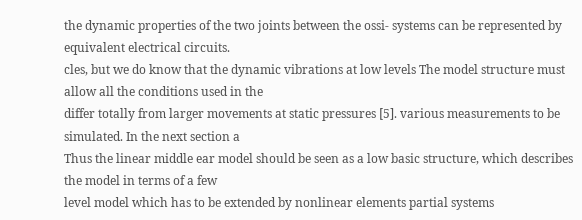the dynamic properties of the two joints between the ossi- systems can be represented by equivalent electrical circuits.
cles, but we do know that the dynamic vibrations at low levels The model structure must allow all the conditions used in the
differ totally from larger movements at static pressures [5]. various measurements to be simulated. In the next section a
Thus the linear middle ear model should be seen as a low basic structure, which describes the model in terms of a few
level model which has to be extended by nonlinear elements partial systems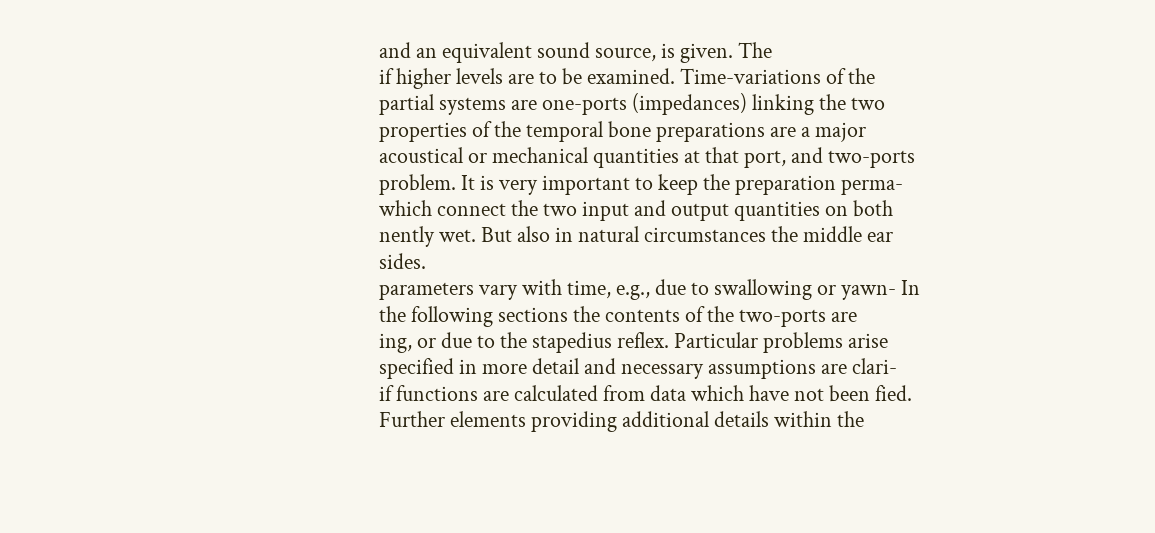and an equivalent sound source, is given. The
if higher levels are to be examined. Time-variations of the partial systems are one-ports (impedances) linking the two
properties of the temporal bone preparations are a major acoustical or mechanical quantities at that port, and two-ports
problem. It is very important to keep the preparation perma- which connect the two input and output quantities on both
nently wet. But also in natural circumstances the middle ear sides.
parameters vary with time, e.g., due to swallowing or yawn- In the following sections the contents of the two-ports are
ing, or due to the stapedius reflex. Particular problems arise specified in more detail and necessary assumptions are clari-
if functions are calculated from data which have not been fied. Further elements providing additional details within the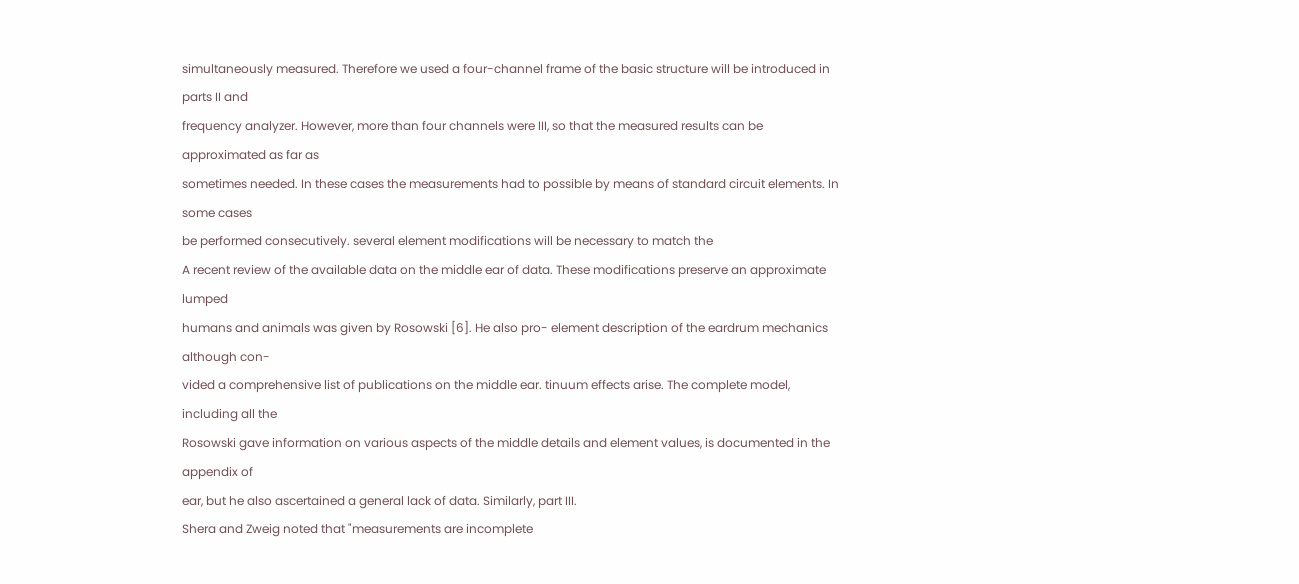simultaneously measured. Therefore we used a four-channel frame of the basic structure will be introduced in parts II and
frequency analyzer. However, more than four channels were III, so that the measured results can be approximated as far as
sometimes needed. In these cases the measurements had to possible by means of standard circuit elements. In some cases
be performed consecutively. several element modifications will be necessary to match the
A recent review of the available data on the middle ear of data. These modifications preserve an approximate lumped
humans and animals was given by Rosowski [6]. He also pro- element description of the eardrum mechanics although con-
vided a comprehensive list of publications on the middle ear. tinuum effects arise. The complete model, including all the
Rosowski gave information on various aspects of the middle details and element values, is documented in the appendix of
ear, but he also ascertained a general lack of data. Similarly, part III.
Shera and Zweig noted that "measurements are incomplete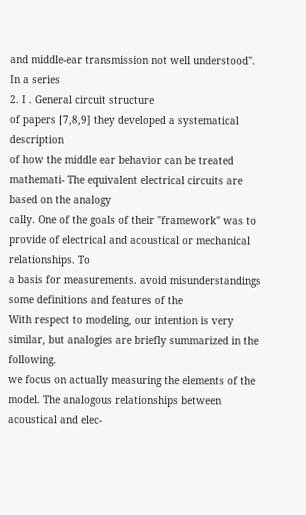and middle-ear transmission not well understood". In a series
2. I . General circuit structure
of papers [7,8,9] they developed a systematical description
of how the middle ear behavior can be treated mathemati- The equivalent electrical circuits are based on the analogy
cally. One of the goals of their "framework" was to provide of electrical and acoustical or mechanical relationships. To
a basis for measurements. avoid misunderstandings some definitions and features of the
With respect to modeling, our intention is very similar, but analogies are briefly summarized in the following.
we focus on actually measuring the elements of the model. The analogous relationships between acoustical and elec-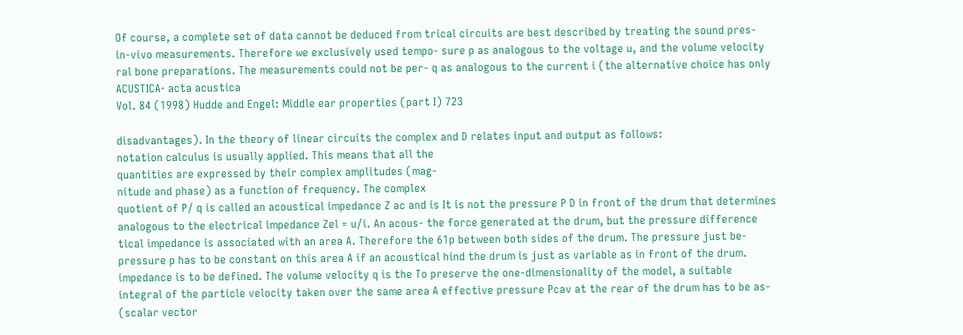Of course, a complete set of data cannot be deduced from trical circuits are best described by treating the sound pres-
in-vivo measurements. Therefore we exclusively used tempo- sure p as analogous to the voltage u, and the volume velocity
ral bone preparations. The measurements could not be per- q as analogous to the current i (the alternative choice has only
ACUSTICA· acta acustica
Vol. 84 (1998) Hudde and Engel: Middle ear properties (part I) 723

disadvantages). In the theory of linear circuits the complex and D relates input and output as follows:
notation calculus is usually applied. This means that all the
quantities are expressed by their complex amplitudes (mag-
nitude and phase) as a function of frequency. The complex
quotient of P/ q is called an acoustical impedance Z ac and is It is not the pressure P D in front of the drum that determines
analogous to the electrical impedance Zel = u/i. An acous- the force generated at the drum, but the pressure difference
tical impedance is associated with an area A. Therefore the 61p between both sides of the drum. The pressure just be-
pressure p has to be constant on this area A if an acoustical hind the drum is just as variable as in front of the drum.
impedance is to be defined. The volume velocity q is the To preserve the one-dimensionality of the model, a suitable
integral of the particle velocity taken over the same area A effective pressure Pcav at the rear of the drum has to be as-
(scalar vector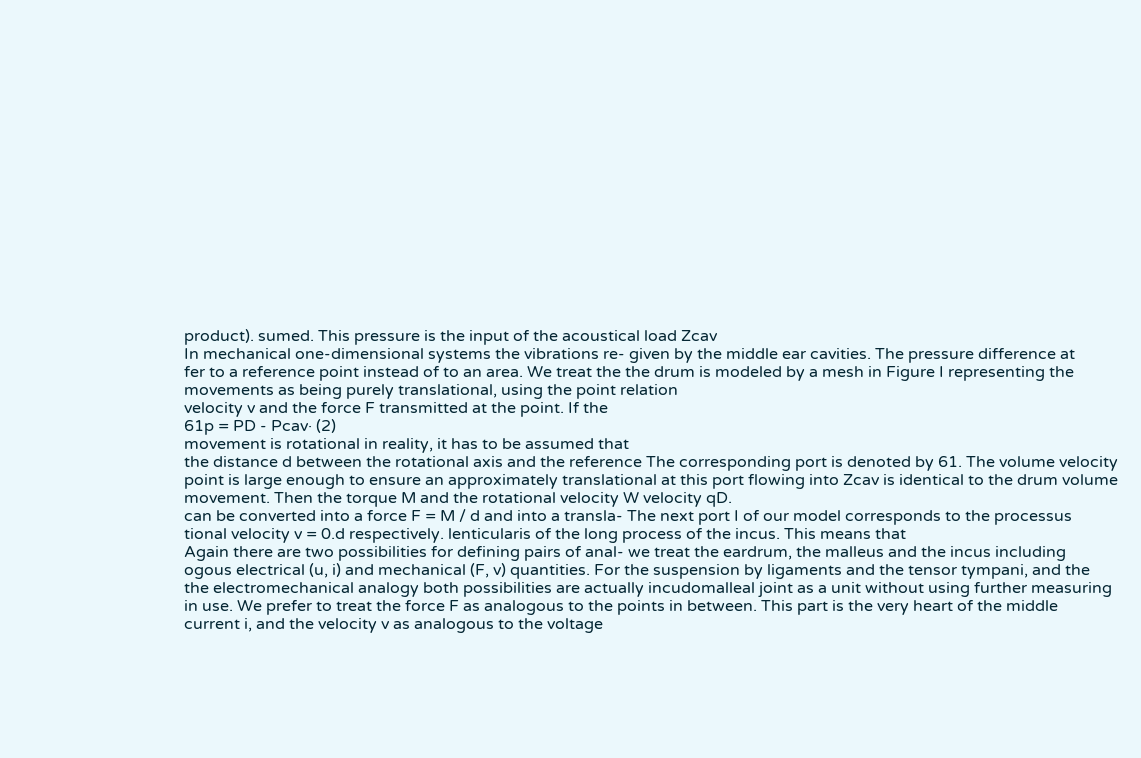product). sumed. This pressure is the input of the acoustical load Zcav
In mechanical one-dimensional systems the vibrations re- given by the middle ear cavities. The pressure difference at
fer to a reference point instead of to an area. We treat the the drum is modeled by a mesh in Figure I representing the
movements as being purely translational, using the point relation
velocity v and the force F transmitted at the point. If the
61p = PD - Pcav· (2)
movement is rotational in reality, it has to be assumed that
the distance d between the rotational axis and the reference The corresponding port is denoted by 61. The volume velocity
point is large enough to ensure an approximately translational at this port flowing into Zcav is identical to the drum volume
movement. Then the torque M and the rotational velocity W velocity qD.
can be converted into a force F = M / d and into a transla- The next port I of our model corresponds to the processus
tional velocity v = 0.d respectively. lenticularis of the long process of the incus. This means that
Again there are two possibilities for defining pairs of anal- we treat the eardrum, the malleus and the incus including
ogous electrical (u, i) and mechanical (F, v) quantities. For the suspension by ligaments and the tensor tympani, and the
the electromechanical analogy both possibilities are actually incudomalleal joint as a unit without using further measuring
in use. We prefer to treat the force F as analogous to the points in between. This part is the very heart of the middle
current i, and the velocity v as analogous to the voltage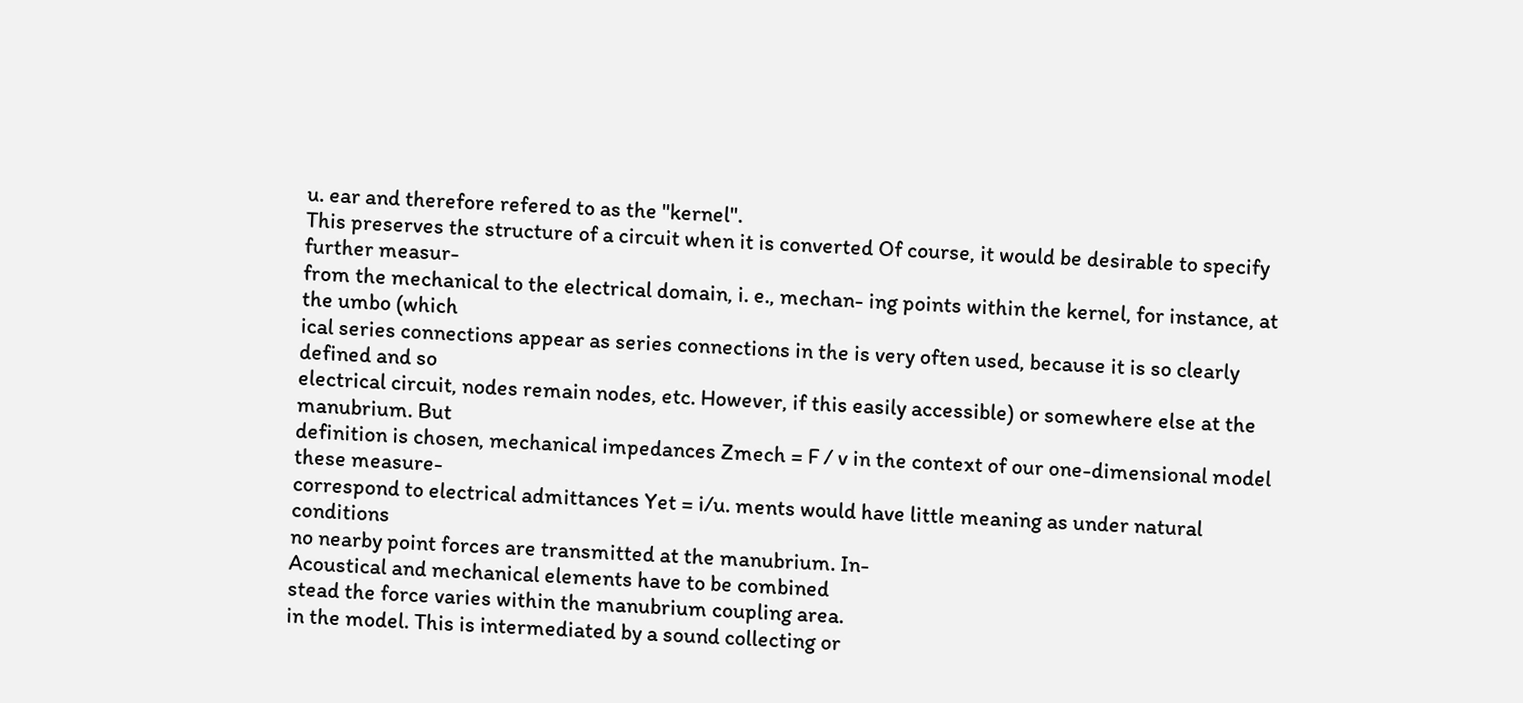u. ear and therefore refered to as the "kernel".
This preserves the structure of a circuit when it is converted Of course, it would be desirable to specify further measur-
from the mechanical to the electrical domain, i. e., mechan- ing points within the kernel, for instance, at the umbo (which
ical series connections appear as series connections in the is very often used, because it is so clearly defined and so
electrical circuit, nodes remain nodes, etc. However, if this easily accessible) or somewhere else at the manubrium. But
definition is chosen, mechanical impedances Zmech = F / v in the context of our one-dimensional model these measure-
correspond to electrical admittances Yet = i/u. ments would have little meaning as under natural conditions
no nearby point forces are transmitted at the manubrium. In-
Acoustical and mechanical elements have to be combined
stead the force varies within the manubrium coupling area.
in the model. This is intermediated by a sound collecting or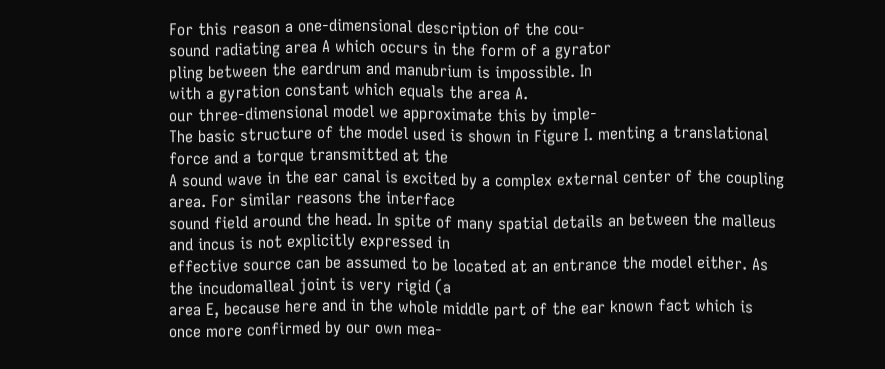For this reason a one-dimensional description of the cou-
sound radiating area A which occurs in the form of a gyrator
pling between the eardrum and manubrium is impossible. In
with a gyration constant which equals the area A.
our three-dimensional model we approximate this by imple-
The basic structure of the model used is shown in Figure I. menting a translational force and a torque transmitted at the
A sound wave in the ear canal is excited by a complex external center of the coupling area. For similar reasons the interface
sound field around the head. In spite of many spatial details an between the malleus and incus is not explicitly expressed in
effective source can be assumed to be located at an entrance the model either. As the incudomalleal joint is very rigid (a
area E, because here and in the whole middle part of the ear known fact which is once more confirmed by our own mea-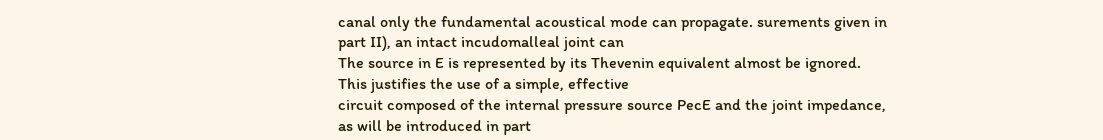canal only the fundamental acoustical mode can propagate. surements given in part II), an intact incudomalleal joint can
The source in E is represented by its Thevenin equivalent almost be ignored. This justifies the use of a simple, effective
circuit composed of the internal pressure source PecE and the joint impedance, as will be introduced in part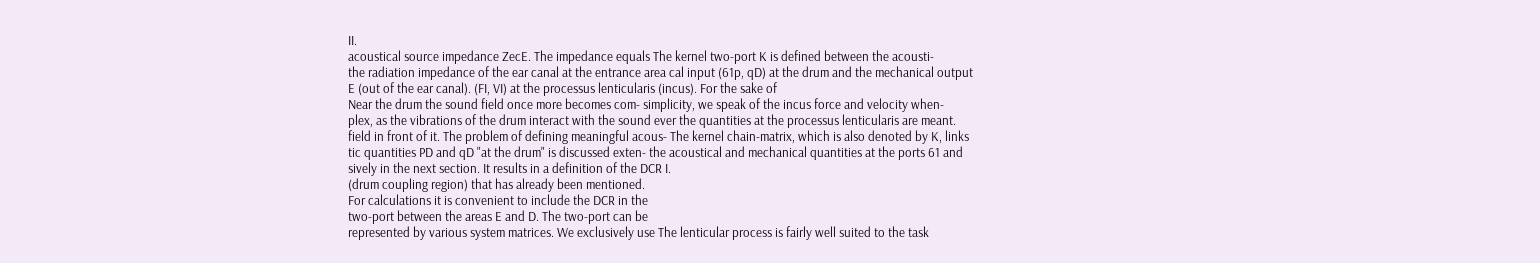II.
acoustical source impedance ZecE. The impedance equals The kernel two-port K is defined between the acousti-
the radiation impedance of the ear canal at the entrance area cal input (61p, qD) at the drum and the mechanical output
E (out of the ear canal). (FI, VI) at the processus lenticularis (incus). For the sake of
Near the drum the sound field once more becomes com- simplicity, we speak of the incus force and velocity when-
plex, as the vibrations of the drum interact with the sound ever the quantities at the processus lenticularis are meant.
field in front of it. The problem of defining meaningful acous- The kernel chain-matrix, which is also denoted by K, links
tic quantities PD and qD "at the drum" is discussed exten- the acoustical and mechanical quantities at the ports 61 and
sively in the next section. It results in a definition of the DCR I.
(drum coupling region) that has already been mentioned.
For calculations it is convenient to include the DCR in the
two-port between the areas E and D. The two-port can be
represented by various system matrices. We exclusively use The lenticular process is fairly well suited to the task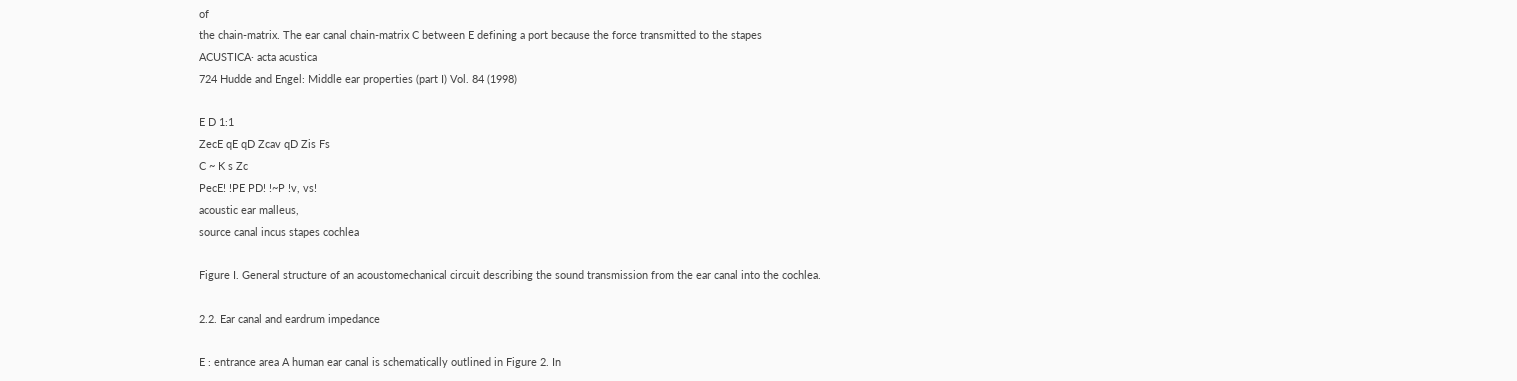of
the chain-matrix. The ear canal chain-matrix C between E defining a port because the force transmitted to the stapes
ACUSTICA· acta acustica
724 Hudde and Engel: Middle ear properties (part I) Vol. 84 (1998)

E D 1:1
ZecE qE qD Zcav qD Zis Fs
C ~ K s Zc
PecE! !PE PD! !~P !v, vs!
acoustic ear malleus,
source canal incus stapes cochlea

Figure I. General structure of an acoustomechanical circuit describing the sound transmission from the ear canal into the cochlea.

2.2. Ear canal and eardrum impedance

E : entrance area A human ear canal is schematically outlined in Figure 2. In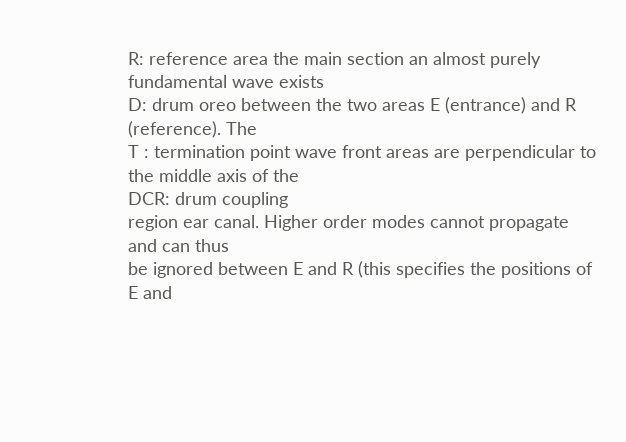R: reference area the main section an almost purely fundamental wave exists
D: drum oreo between the two areas E (entrance) and R (reference). The
T : termination point wave front areas are perpendicular to the middle axis of the
DCR: drum coupling
region ear canal. Higher order modes cannot propagate and can thus
be ignored between E and R (this specifies the positions of
E and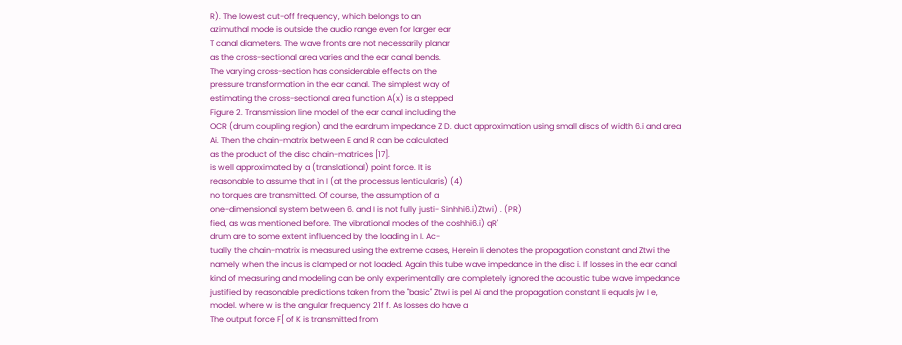R). The lowest cut-off frequency, which belongs to an
azimuthal mode is outside the audio range even for larger ear
T canal diameters. The wave fronts are not necessarily planar
as the cross-sectional area varies and the ear canal bends.
The varying cross-section has considerable effects on the
pressure transformation in the ear canal. The simplest way of
estimating the cross-sectional area function A(x) is a stepped
Figure 2. Transmission line model of the ear canal including the
OCR (drum coupling region) and the eardrum impedance Z D. duct approximation using small discs of width 6.i and area
Ai. Then the chain-matrix between E and R can be calculated
as the product of the disc chain-matrices [17].
is well approximated by a (translational) point force. It is
reasonable to assume that in I (at the processus lenticularis) (4)
no torques are transmitted. Of course, the assumption of a
one-dimensional system between 6. and I is not fully justi- Sinhhi6.i)Ztwi) . (PR)
fied, as was mentioned before. The vibrational modes of the coshhi6.i) qR'
drum are to some extent influenced by the loading in I. Ac-
tually the chain-matrix is measured using the extreme cases, Herein Ii denotes the propagation constant and Ztwi the
namely when the incus is clamped or not loaded. Again this tube wave impedance in the disc i. If losses in the ear canal
kind of measuring and modeling can be only experimentally are completely ignored the acoustic tube wave impedance
justified by reasonable predictions taken from the "basic" Ztwi is pel Ai and the propagation constant Ii equals jw I e,
model. where w is the angular frequency 21f f. As losses do have a
The output force F[ of K is transmitted from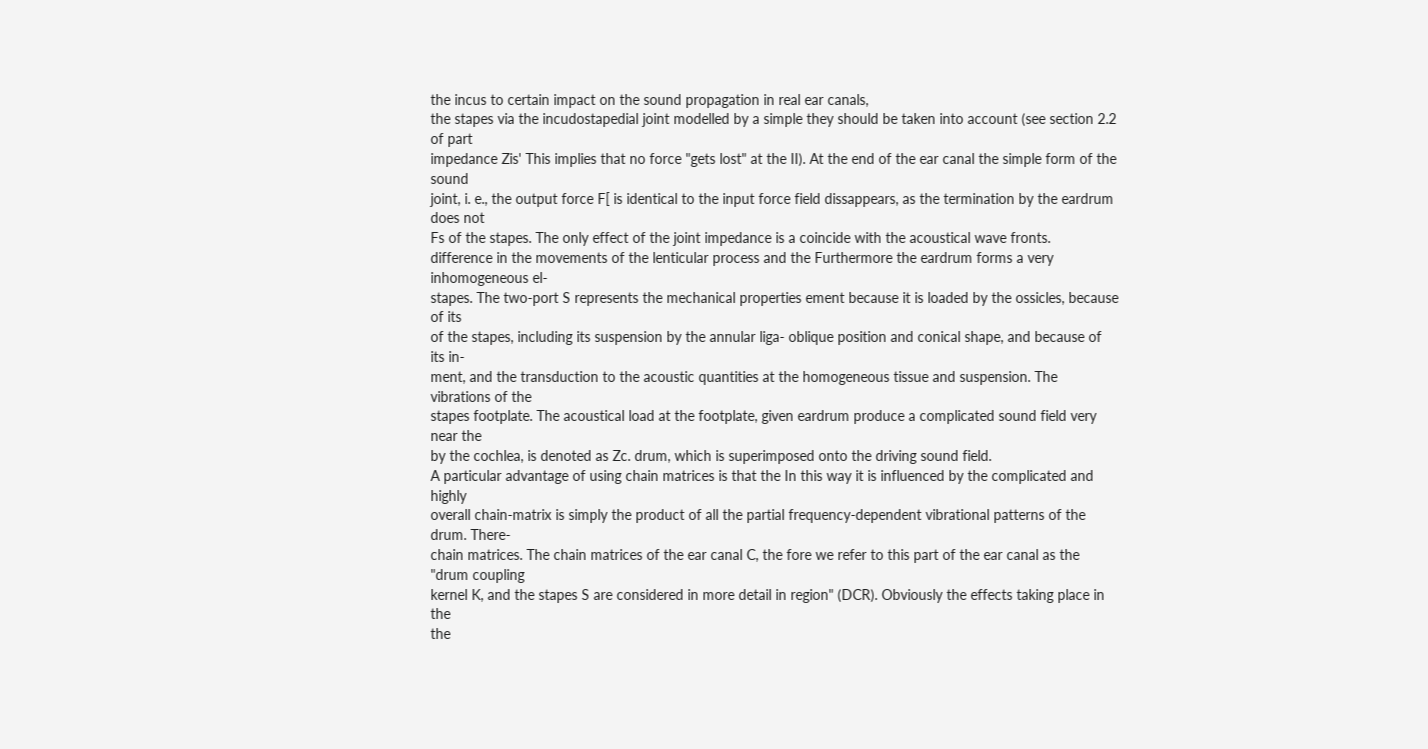the incus to certain impact on the sound propagation in real ear canals,
the stapes via the incudostapedial joint modelled by a simple they should be taken into account (see section 2.2 of part
impedance Zis' This implies that no force "gets lost" at the II). At the end of the ear canal the simple form of the sound
joint, i. e., the output force F[ is identical to the input force field dissappears, as the termination by the eardrum does not
Fs of the stapes. The only effect of the joint impedance is a coincide with the acoustical wave fronts.
difference in the movements of the lenticular process and the Furthermore the eardrum forms a very inhomogeneous el-
stapes. The two-port S represents the mechanical properties ement because it is loaded by the ossicles, because of its
of the stapes, including its suspension by the annular liga- oblique position and conical shape, and because of its in-
ment, and the transduction to the acoustic quantities at the homogeneous tissue and suspension. The vibrations of the
stapes footplate. The acoustical load at the footplate, given eardrum produce a complicated sound field very near the
by the cochlea, is denoted as Zc. drum, which is superimposed onto the driving sound field.
A particular advantage of using chain matrices is that the In this way it is influenced by the complicated and highly
overall chain-matrix is simply the product of all the partial frequency-dependent vibrational patterns of the drum. There-
chain matrices. The chain matrices of the ear canal C, the fore we refer to this part of the ear canal as the "drum coupling
kernel K, and the stapes S are considered in more detail in region" (DCR). Obviously the effects taking place in the
the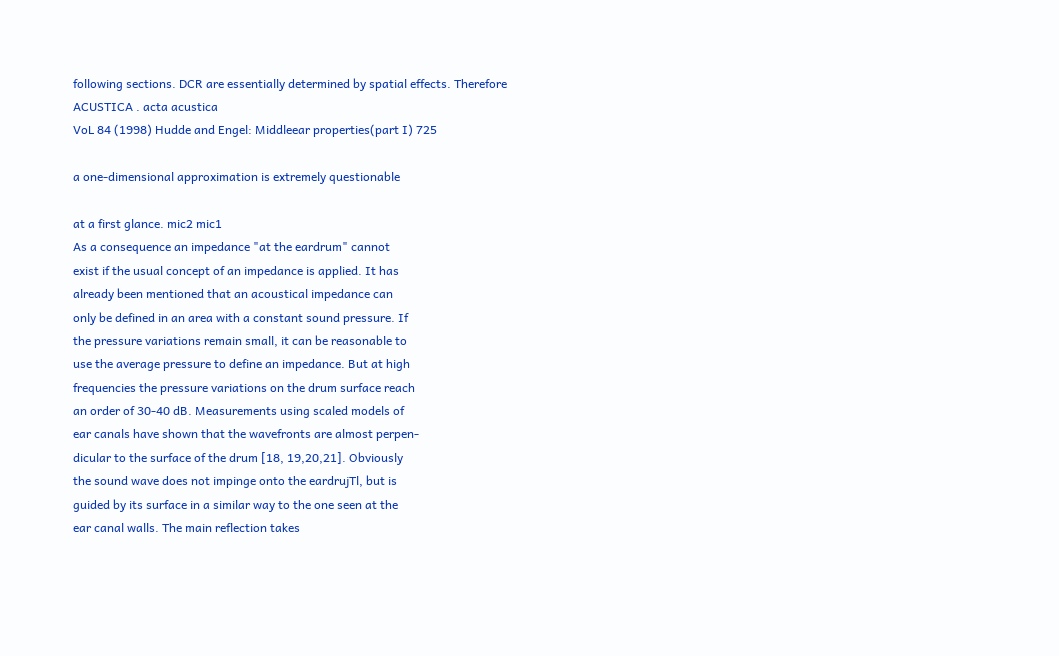following sections. DCR are essentially determined by spatial effects. Therefore
ACUSTICA . acta acustica
VoL 84 (1998) Hudde and Engel: Middleear properties(part I) 725

a one-dimensional approximation is extremely questionable

at a first glance. mic2 mic1
As a consequence an impedance "at the eardrum" cannot
exist if the usual concept of an impedance is applied. It has
already been mentioned that an acoustical impedance can
only be defined in an area with a constant sound pressure. If
the pressure variations remain small, it can be reasonable to
use the average pressure to define an impedance. But at high
frequencies the pressure variations on the drum surface reach
an order of 30-40 dB. Measurements using scaled models of
ear canals have shown that the wavefronts are almost perpen-
dicular to the surface of the drum [18, 19,20,21]. Obviously
the sound wave does not impinge onto the eardrujTl, but is
guided by its surface in a similar way to the one seen at the
ear canal walls. The main reflection takes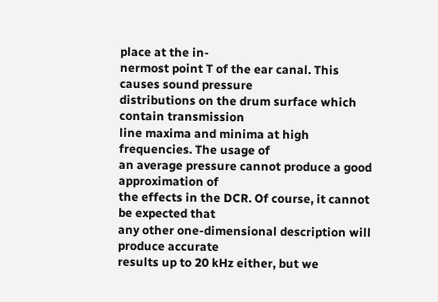place at the in-
nermost point T of the ear canal. This causes sound pressure
distributions on the drum surface which contain transmission
line maxima and minima at high frequencies. The usage of
an average pressure cannot produce a good approximation of
the effects in the DCR. Of course, it cannot be expected that
any other one-dimensional description will produce accurate
results up to 20 kHz either, but we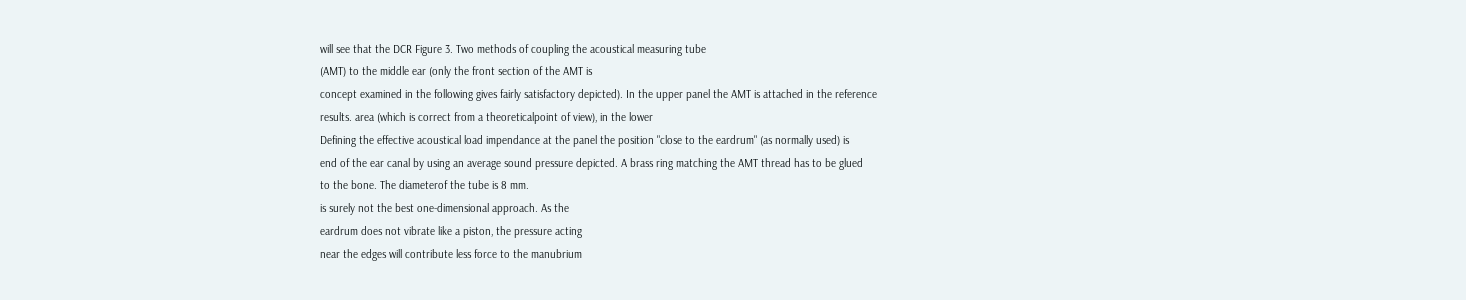will see that the DCR Figure 3. Two methods of coupling the acoustical measuring tube
(AMT) to the middle ear (only the front section of the AMT is
concept examined in the following gives fairly satisfactory depicted). In the upper panel the AMT is attached in the reference
results. area (which is correct from a theoreticalpoint of view), in the lower
Defining the effective acoustical load impendance at the panel the position "close to the eardrum" (as normally used) is
end of the ear canal by using an average sound pressure depicted. A brass ring matching the AMT thread has to be glued
to the bone. The diameterof the tube is 8 mm.
is surely not the best one-dimensional approach. As the
eardrum does not vibrate like a piston, the pressure acting
near the edges will contribute less force to the manubrium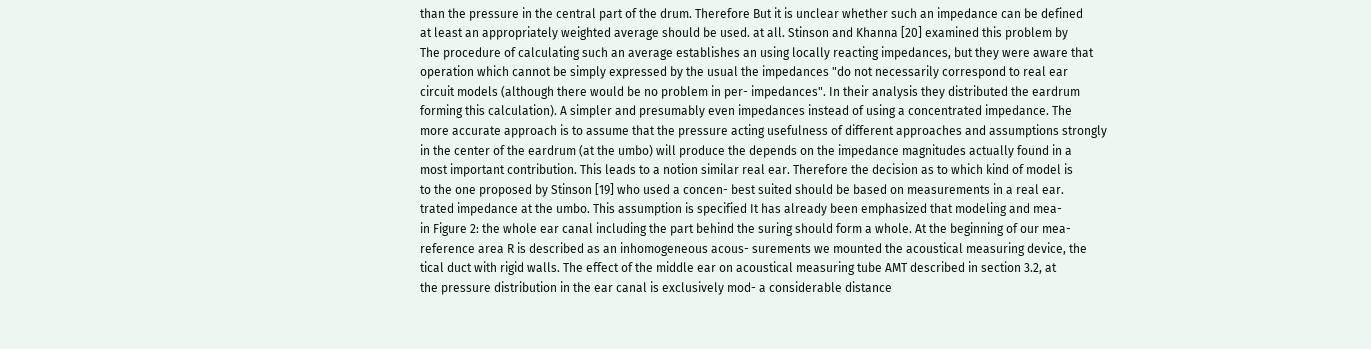than the pressure in the central part of the drum. Therefore But it is unclear whether such an impedance can be defined
at least an appropriately weighted average should be used. at all. Stinson and Khanna [20] examined this problem by
The procedure of calculating such an average establishes an using locally reacting impedances, but they were aware that
operation which cannot be simply expressed by the usual the impedances "do not necessarily correspond to real ear
circuit models (although there would be no problem in per- impedances". In their analysis they distributed the eardrum
forming this calculation). A simpler and presumably even impedances instead of using a concentrated impedance. The
more accurate approach is to assume that the pressure acting usefulness of different approaches and assumptions strongly
in the center of the eardrum (at the umbo) will produce the depends on the impedance magnitudes actually found in a
most important contribution. This leads to a notion similar real ear. Therefore the decision as to which kind of model is
to the one proposed by Stinson [19] who used a concen- best suited should be based on measurements in a real ear.
trated impedance at the umbo. This assumption is specified It has already been emphasized that modeling and mea-
in Figure 2: the whole ear canal including the part behind the suring should form a whole. At the beginning of our mea-
reference area R is described as an inhomogeneous acous- surements we mounted the acoustical measuring device, the
tical duct with rigid walls. The effect of the middle ear on acoustical measuring tube AMT described in section 3.2, at
the pressure distribution in the ear canal is exclusively mod- a considerable distance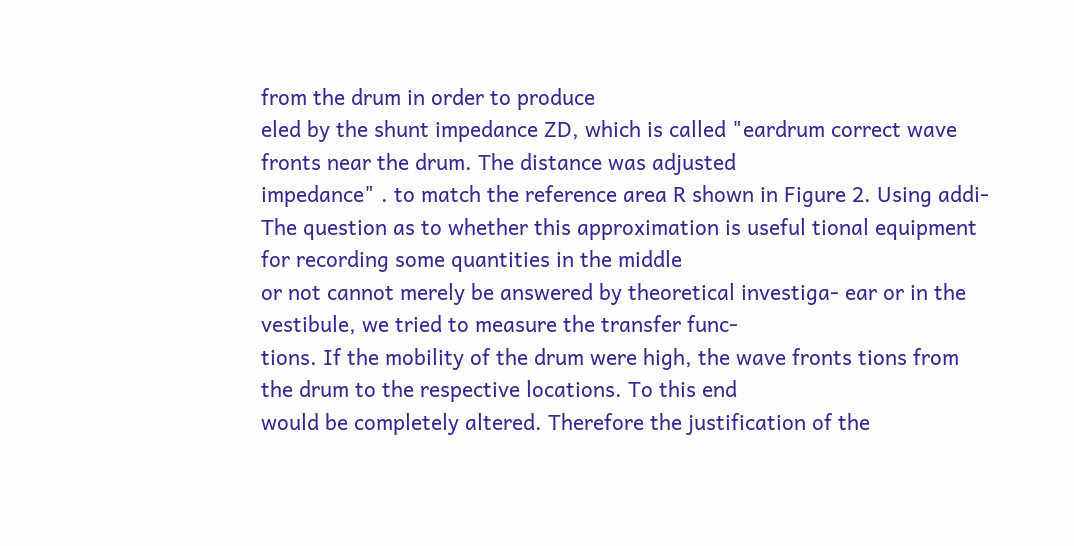from the drum in order to produce
eled by the shunt impedance ZD, which is called "eardrum correct wave fronts near the drum. The distance was adjusted
impedance" . to match the reference area R shown in Figure 2. Using addi-
The question as to whether this approximation is useful tional equipment for recording some quantities in the middle
or not cannot merely be answered by theoretical investiga- ear or in the vestibule, we tried to measure the transfer func-
tions. If the mobility of the drum were high, the wave fronts tions from the drum to the respective locations. To this end
would be completely altered. Therefore the justification of the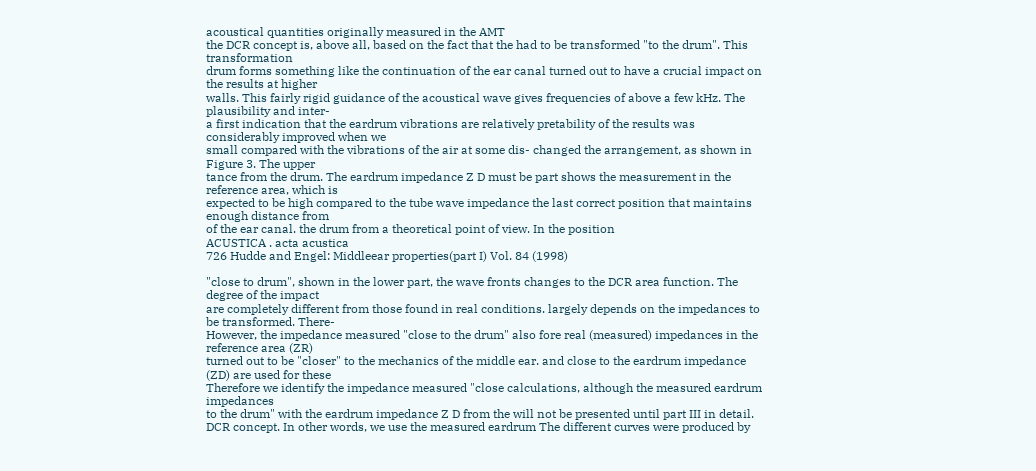acoustical quantities originally measured in the AMT
the DCR concept is, above all, based on the fact that the had to be transformed "to the drum". This transformation
drum forms something like the continuation of the ear canal turned out to have a crucial impact on the results at higher
walls. This fairly rigid guidance of the acoustical wave gives frequencies of above a few kHz. The plausibility and inter-
a first indication that the eardrum vibrations are relatively pretability of the results was considerably improved when we
small compared with the vibrations of the air at some dis- changed the arrangement, as shown in Figure 3. The upper
tance from the drum. The eardrum impedance Z D must be part shows the measurement in the reference area, which is
expected to be high compared to the tube wave impedance the last correct position that maintains enough distance from
of the ear canal. the drum from a theoretical point of view. In the position
ACUSTICA . acta acustica
726 Hudde and Engel: Middleear properties(part I) Vol. 84 (1998)

"close to drum", shown in the lower part, the wave fronts changes to the DCR area function. The degree of the impact
are completely different from those found in real conditions. largely depends on the impedances to be transformed. There-
However, the impedance measured "close to the drum" also fore real (measured) impedances in the reference area (ZR)
turned out to be "closer" to the mechanics of the middle ear. and close to the eardrum impedance (ZD) are used for these
Therefore we identify the impedance measured "close calculations, although the measured eardrum impedances
to the drum" with the eardrum impedance Z D from the will not be presented until part III in detail.
DCR concept. In other words, we use the measured eardrum The different curves were produced by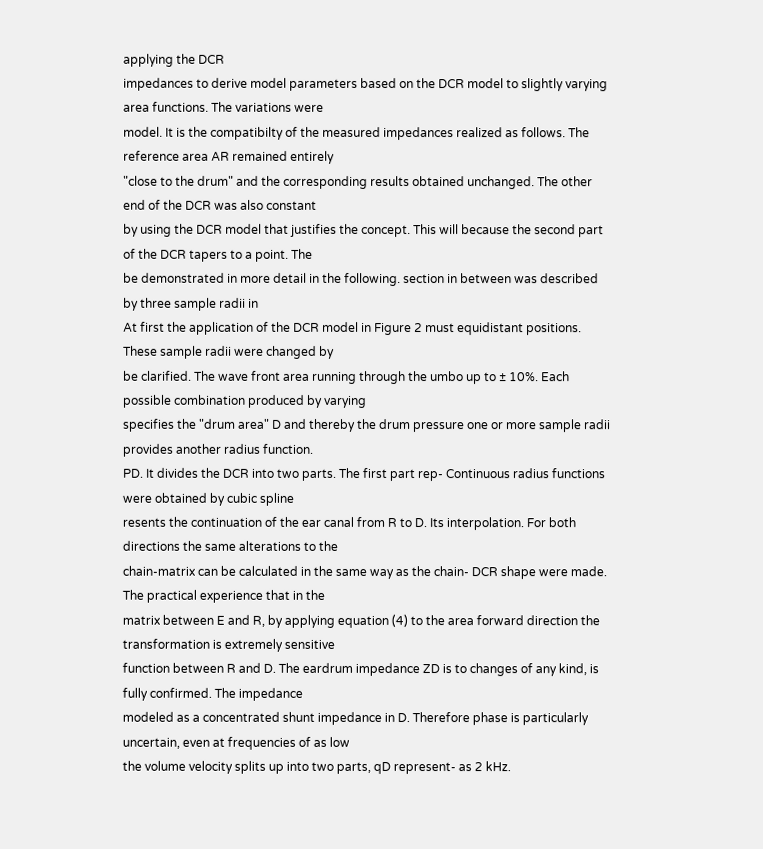applying the DCR
impedances to derive model parameters based on the DCR model to slightly varying area functions. The variations were
model. It is the compatibilty of the measured impedances realized as follows. The reference area AR remained entirely
"close to the drum" and the corresponding results obtained unchanged. The other end of the DCR was also constant
by using the DCR model that justifies the concept. This will because the second part of the DCR tapers to a point. The
be demonstrated in more detail in the following. section in between was described by three sample radii in
At first the application of the DCR model in Figure 2 must equidistant positions. These sample radii were changed by
be clarified. The wave front area running through the umbo up to ± 10%. Each possible combination produced by varying
specifies the "drum area" D and thereby the drum pressure one or more sample radii provides another radius function.
PD. It divides the DCR into two parts. The first part rep- Continuous radius functions were obtained by cubic spline
resents the continuation of the ear canal from R to D. Its interpolation. For both directions the same alterations to the
chain-matrix can be calculated in the same way as the chain- DCR shape were made. The practical experience that in the
matrix between E and R, by applying equation (4) to the area forward direction the transformation is extremely sensitive
function between R and D. The eardrum impedance ZD is to changes of any kind, is fully confirmed. The impedance
modeled as a concentrated shunt impedance in D. Therefore phase is particularly uncertain, even at frequencies of as low
the volume velocity splits up into two parts, qD represent- as 2 kHz.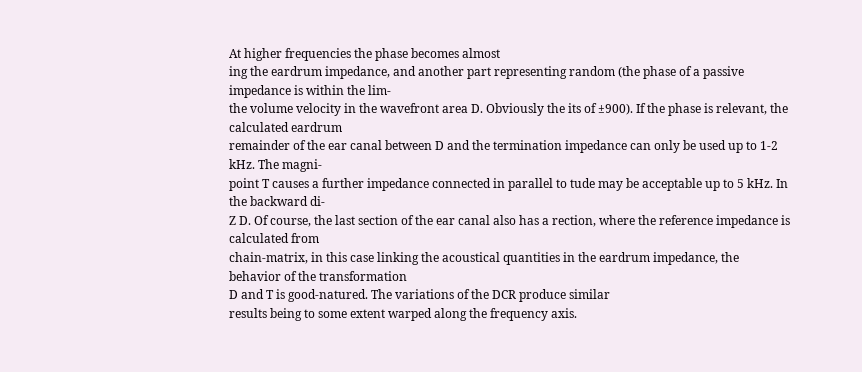At higher frequencies the phase becomes almost
ing the eardrum impedance, and another part representing random (the phase of a passive impedance is within the lim-
the volume velocity in the wavefront area D. Obviously the its of ±900). If the phase is relevant, the calculated eardrum
remainder of the ear canal between D and the termination impedance can only be used up to 1-2 kHz. The magni-
point T causes a further impedance connected in parallel to tude may be acceptable up to 5 kHz. In the backward di-
Z D. Of course, the last section of the ear canal also has a rection, where the reference impedance is calculated from
chain-matrix, in this case linking the acoustical quantities in the eardrum impedance, the behavior of the transformation
D and T is good-natured. The variations of the DCR produce similar
results being to some extent warped along the frequency axis.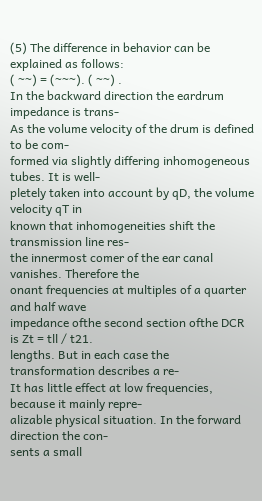(5) The difference in behavior can be explained as follows:
( ~~) = (~~~). ( ~~) .
In the backward direction the eardrum impedance is trans-
As the volume velocity of the drum is defined to be com-
formed via slightly differing inhomogeneous tubes. It is well-
pletely taken into account by qD, the volume velocity qT in
known that inhomogeneities shift the transmission line res-
the innermost comer of the ear canal vanishes. Therefore the
onant frequencies at multiples of a quarter and half wave
impedance ofthe second section ofthe DCR is Zt = tll / t21.
lengths. But in each case the transformation describes a re-
It has little effect at low frequencies, because it mainly repre-
alizable physical situation. In the forward direction the con-
sents a small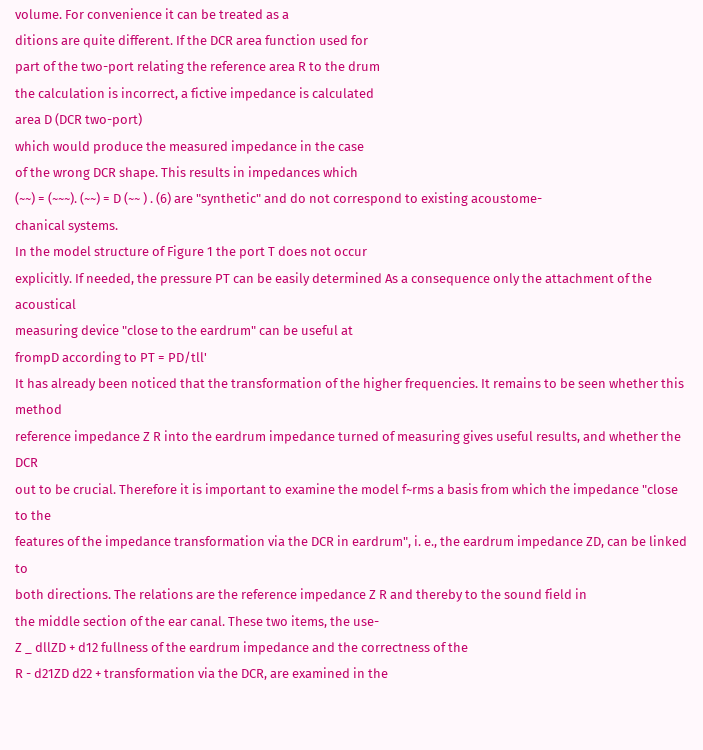volume. For convenience it can be treated as a
ditions are quite different. If the DCR area function used for
part of the two-port relating the reference area R to the drum
the calculation is incorrect, a fictive impedance is calculated
area D (DCR two-port)
which would produce the measured impedance in the case
of the wrong DCR shape. This results in impedances which
(~~) = (~~~). (~~) = D (~~ ) . (6) are "synthetic" and do not correspond to existing acoustome-
chanical systems.
In the model structure of Figure 1 the port T does not occur
explicitly. If needed, the pressure PT can be easily determined As a consequence only the attachment of the acoustical
measuring device "close to the eardrum" can be useful at
frompD according to PT = PD/tll'
It has already been noticed that the transformation of the higher frequencies. It remains to be seen whether this method
reference impedance Z R into the eardrum impedance turned of measuring gives useful results, and whether the DCR
out to be crucial. Therefore it is important to examine the model f~rms a basis from which the impedance "close to the
features of the impedance transformation via the DCR in eardrum", i. e., the eardrum impedance ZD, can be linked to
both directions. The relations are the reference impedance Z R and thereby to the sound field in
the middle section of the ear canal. These two items, the use-
Z _ dllZD + d12 fullness of the eardrum impedance and the correctness of the
R - d21ZD d22 + transformation via the DCR, are examined in the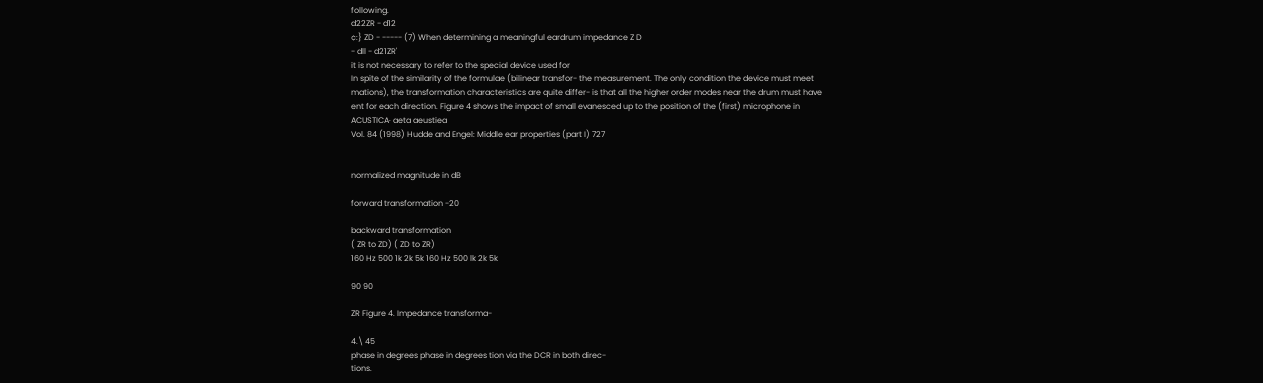following.
d22ZR - d12
¢:} ZD - ----- (7) When determining a meaningful eardrum impedance Z D
- dll - d21ZR'
it is not necessary to refer to the special device used for
In spite of the similarity of the formulae (bilinear transfor- the measurement. The only condition the device must meet
mations), the transformation characteristics are quite differ- is that all the higher order modes near the drum must have
ent for each direction. Figure 4 shows the impact of small evanesced up to the position of the (first) microphone in
ACUSTICA· aeta aeustiea
Vol. 84 (1998) Hudde and Engel: Middle ear properties (part I) 727


normalized magnitude in dB

forward transformation -20

backward transformation
( ZR to ZD) ( ZD to ZR)
160 Hz 500 1k 2k 5k 160 Hz 500 lk 2k 5k

90 90

ZR Figure 4. Impedance transforma-

4.\ 45
phase in degrees phase in degrees tion via the DCR in both direc-
tions.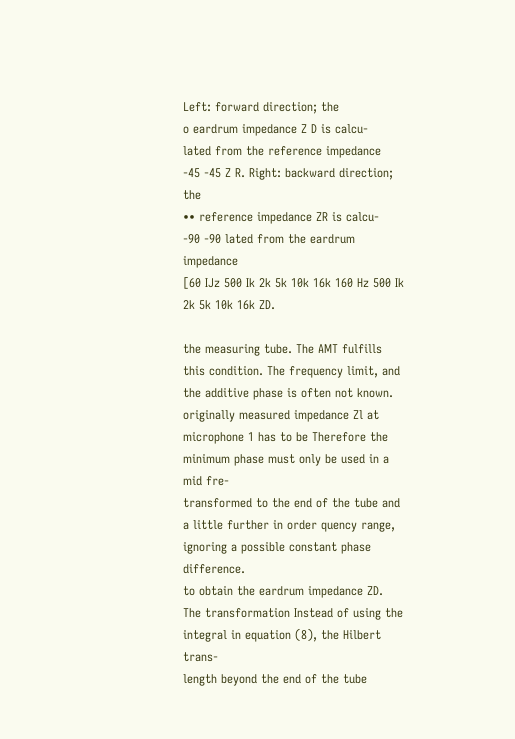Left: forward direction; the
o eardrum impedance Z D is calcu-
lated from the reference impedance
-45 -45 Z R. Right: backward direction; the
•• reference impedance ZR is calcu-
-90 -90 lated from the eardrum impedance
[60 IJz 500 Ik 2k 5k 10k 16k 160 Hz 500 Ik 2k 5k 10k 16k ZD.

the measuring tube. The AMT fulfills this condition. The frequency limit, and the additive phase is often not known.
originally measured impedance Zl at microphone 1 has to be Therefore the minimum phase must only be used in a mid fre-
transformed to the end of the tube and a little further in order quency range, ignoring a possible constant phase difference.
to obtain the eardrum impedance ZD. The transformation Instead of using the integral in equation (8), the Hilbert trans-
length beyond the end of the tube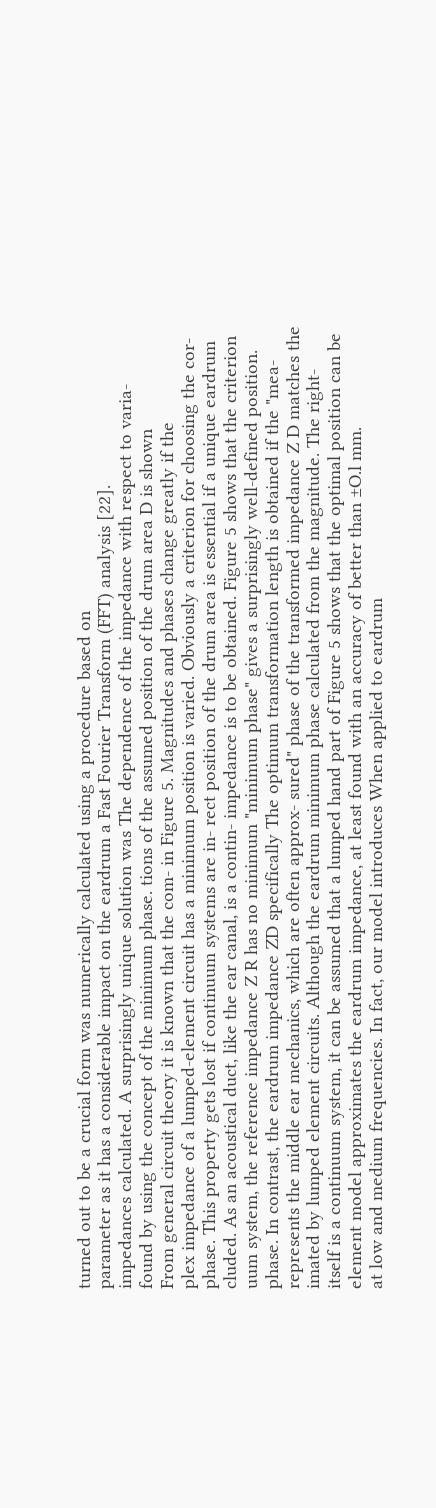turned out to be a crucial form was numerically calculated using a procedure based on
parameter as it has a considerable impact on the eardrum a Fast Fourier Transform (FFT) analysis [22].
impedances calculated. A surprisingly unique solution was The dependence of the impedance with respect to varia-
found by using the concept of the minimum phase. tions of the assumed position of the drum area D is shown
From general circuit theory it is known that the com- in Figure 5. Magnitudes and phases change greatly if the
plex impedance of a lumped-element circuit has a minimum position is varied. Obviously a criterion for choosing the cor-
phase. This property gets lost if continuum systems are in- rect position of the drum area is essential if a unique eardrum
cluded. As an acoustical duct, like the ear canal, is a contin- impedance is to be obtained. Figure 5 shows that the criterion
uum system, the reference impedance Z R has no minimum "minimum phase" gives a surprisingly well-defined position.
phase. In contrast, the eardrum impedance ZD specifically The optimum transformation length is obtained if the "mea-
represents the middle ear mechanics, which are often approx- sured" phase of the transformed impedance Z D matches the
imated by lumped element circuits. Although the eardrum minimum phase calculated from the magnitude. The right-
itself is a continuum system, it can be assumed that a lumped hand part of Figure 5 shows that the optimal position can be
element model approximates the eardrum impedance, at least found with an accuracy of better than ±O.l mm.
at low and medium frequencies. In fact, our model introduces When applied to eardrum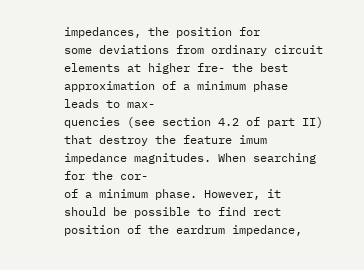impedances, the position for
some deviations from ordinary circuit elements at higher fre- the best approximation of a minimum phase leads to max-
quencies (see section 4.2 of part II) that destroy the feature imum impedance magnitudes. When searching for the cor-
of a minimum phase. However, it should be possible to find rect position of the eardrum impedance,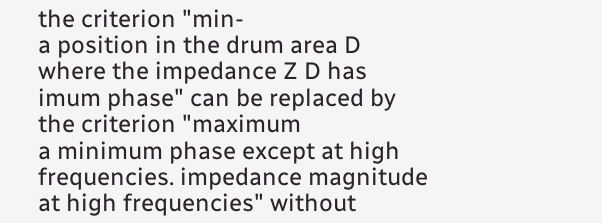the criterion "min-
a position in the drum area D where the impedance Z D has imum phase" can be replaced by the criterion "maximum
a minimum phase except at high frequencies. impedance magnitude at high frequencies" without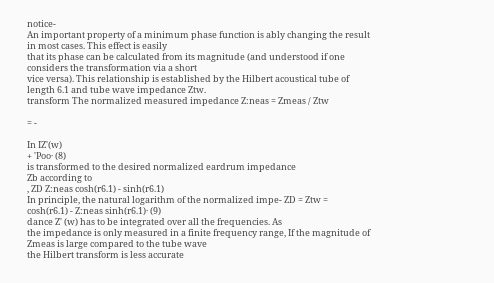notice-
An important property of a minimum phase function is ably changing the result in most cases. This effect is easily
that its phase can be calculated from its magnitude (and understood if one considers the transformation via a short
vice versa). This relationship is established by the Hilbert acoustical tube of length 6.1 and tube wave impedance Ztw.
transform The normalized measured impedance Z:neas = Zmeas / Ztw

= -

In IZ'(w)
+ 'Poo· (8)
is transformed to the desired normalized eardrum impedance
Zb according to
, ZD Z:neas cosh(r6.1) - sinh(r6.1)
In principle, the natural logarithm of the normalized impe- ZD = Ztw = cosh(r6.1) - Z:neas sinh(r6.1)· (9)
dance Z' (w) has to be integrated over all the frequencies. As
the impedance is only measured in a finite frequency range, If the magnitude of Zmeas is large compared to the tube wave
the Hilbert transform is less accurate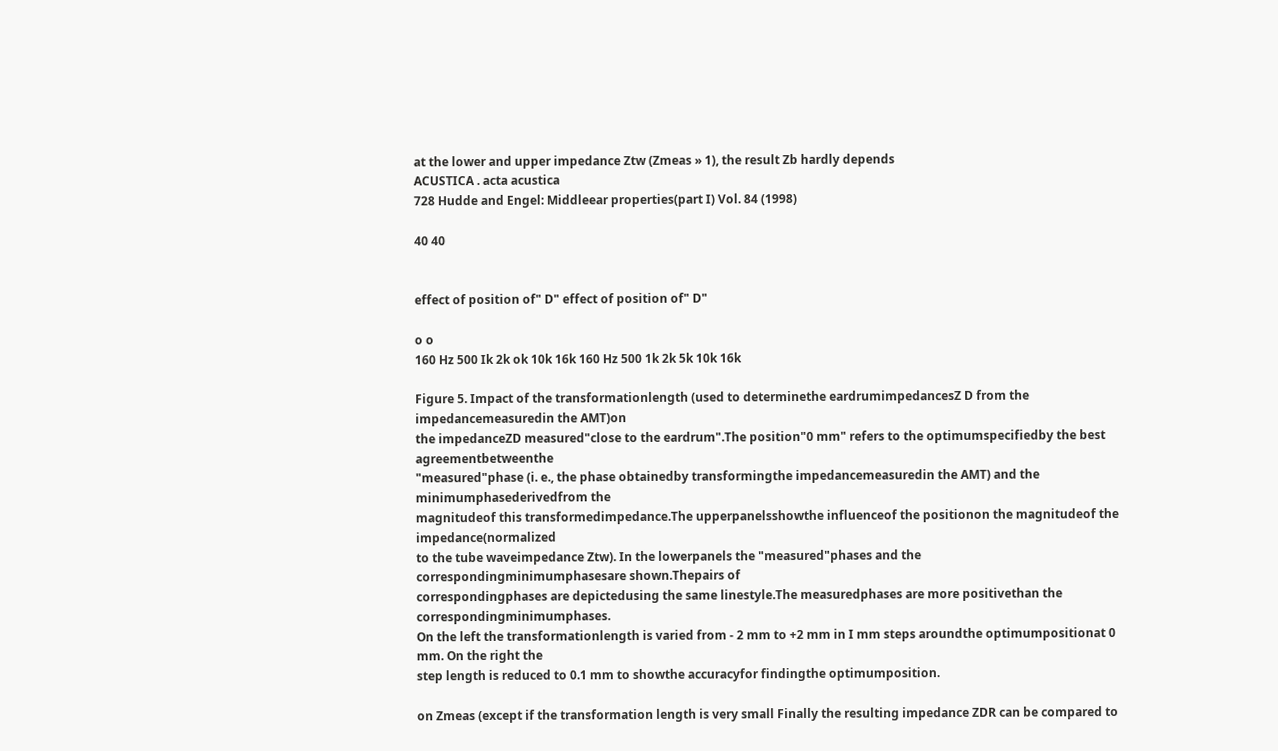at the lower and upper impedance Ztw (Zmeas » 1), the result Zb hardly depends
ACUSTICA . acta acustica
728 Hudde and Engel: Middleear properties(part I) Vol. 84 (1998)

40 40


effect of position of" D" effect of position of" D"

o o
160 Hz 500 Ik 2k ok 10k 16k 160 Hz 500 1k 2k 5k 10k 16k

Figure 5. Impact of the transformationlength (used to determinethe eardrumimpedancesZ D from the impedancemeasuredin the AMT)on
the impedanceZD measured"close to the eardrum".The position"0 mm" refers to the optimumspecifiedby the best agreementbetweenthe
"measured"phase (i. e., the phase obtainedby transformingthe impedancemeasuredin the AMT) and the minimumphasederivedfrom the
magnitudeof this transformedimpedance.The upperpanelsshowthe influenceof the positionon the magnitudeof the impedance(normalized
to the tube waveimpedance Ztw). In the lowerpanels the "measured"phases and the correspondingminimumphasesare shown.Thepairs of
correspondingphases are depictedusing the same linestyle.The measuredphases are more positivethan the correspondingminimumphases.
On the left the transformationlength is varied from - 2 mm to +2 mm in I mm steps aroundthe optimumpositionat 0 mm. On the right the
step length is reduced to 0.1 mm to showthe accuracyfor findingthe optimumposition.

on Zmeas (except if the transformation length is very small Finally the resulting impedance ZDR can be compared to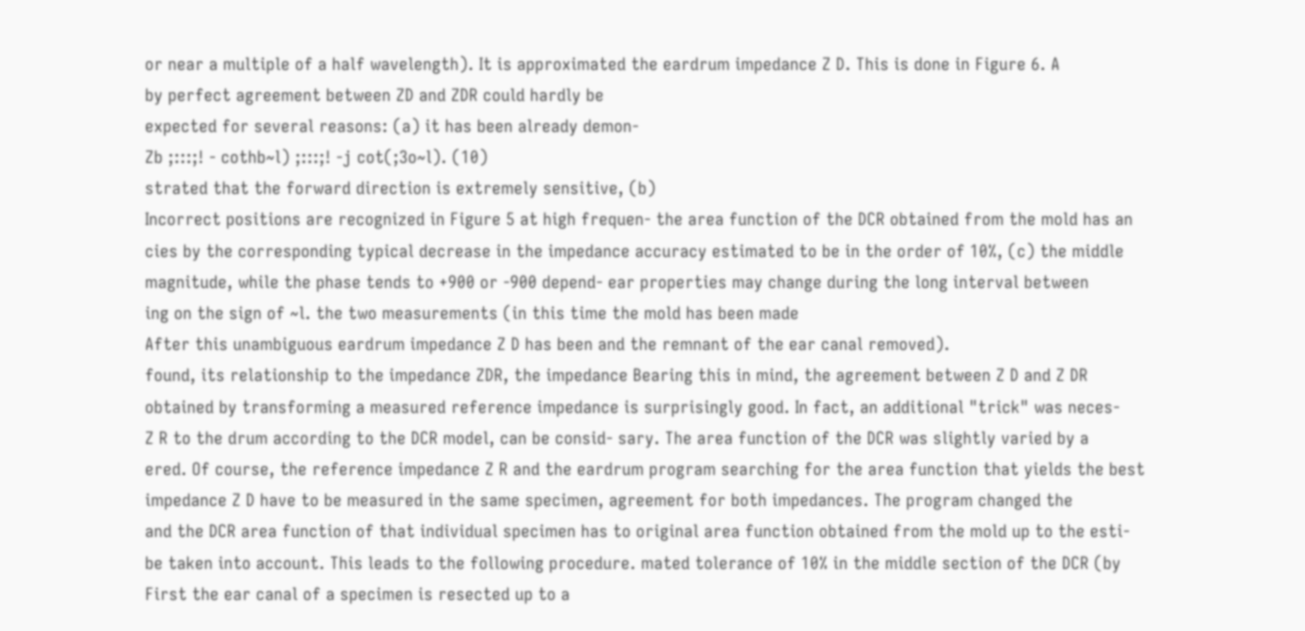or near a multiple of a half wavelength). It is approximated the eardrum impedance Z D. This is done in Figure 6. A
by perfect agreement between ZD and ZDR could hardly be
expected for several reasons: (a) it has been already demon-
Zb ;:::;! - cothb~l) ;:::;! -j cot(;3o~l). (10)
strated that the forward direction is extremely sensitive, (b)
Incorrect positions are recognized in Figure 5 at high frequen- the area function of the DCR obtained from the mold has an
cies by the corresponding typical decrease in the impedance accuracy estimated to be in the order of 10%, (c) the middle
magnitude, while the phase tends to +900 or -900 depend- ear properties may change during the long interval between
ing on the sign of ~l. the two measurements (in this time the mold has been made
After this unambiguous eardrum impedance Z D has been and the remnant of the ear canal removed).
found, its relationship to the impedance ZDR, the impedance Bearing this in mind, the agreement between Z D and Z DR
obtained by transforming a measured reference impedance is surprisingly good. In fact, an additional "trick" was neces-
Z R to the drum according to the DCR model, can be consid- sary. The area function of the DCR was slightly varied by a
ered. Of course, the reference impedance Z R and the eardrum program searching for the area function that yields the best
impedance Z D have to be measured in the same specimen, agreement for both impedances. The program changed the
and the DCR area function of that individual specimen has to original area function obtained from the mold up to the esti-
be taken into account. This leads to the following procedure. mated tolerance of 10% in the middle section of the DCR (by
First the ear canal of a specimen is resected up to a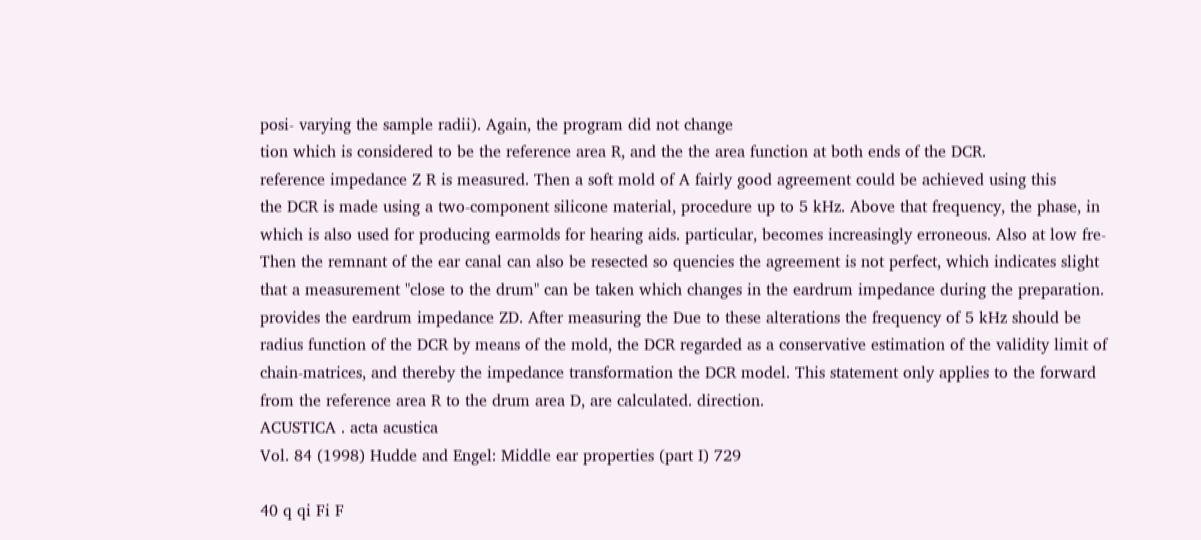posi- varying the sample radii). Again, the program did not change
tion which is considered to be the reference area R, and the the area function at both ends of the DCR.
reference impedance Z R is measured. Then a soft mold of A fairly good agreement could be achieved using this
the DCR is made using a two-component silicone material, procedure up to 5 kHz. Above that frequency, the phase, in
which is also used for producing earmolds for hearing aids. particular, becomes increasingly erroneous. Also at low fre-
Then the remnant of the ear canal can also be resected so quencies the agreement is not perfect, which indicates slight
that a measurement "close to the drum" can be taken which changes in the eardrum impedance during the preparation.
provides the eardrum impedance ZD. After measuring the Due to these alterations the frequency of 5 kHz should be
radius function of the DCR by means of the mold, the DCR regarded as a conservative estimation of the validity limit of
chain-matrices, and thereby the impedance transformation the DCR model. This statement only applies to the forward
from the reference area R to the drum area D, are calculated. direction.
ACUSTICA . acta acustica
Vol. 84 (1998) Hudde and Engel: Middle ear properties (part I) 729

40 q qi Fi F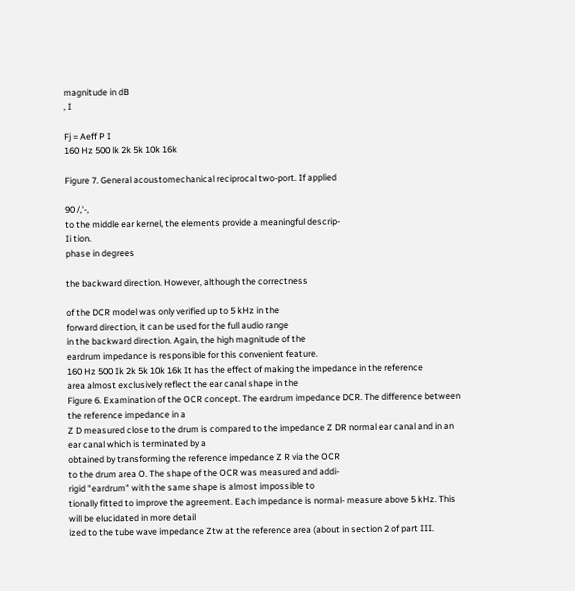magnitude in dB
, I

Fj = Aeff P I
160 Hz 500 lk 2k 5k 10k 16k

Figure 7. General acoustomechanical reciprocal two-port. If applied

90 /,'-,
to the middle ear kernel, the elements provide a meaningful descrip-
Ii tion.
phase in degrees

the backward direction. However, although the correctness

of the DCR model was only verified up to 5 kHz in the
forward direction, it can be used for the full audio range
in the backward direction. Again, the high magnitude of the
eardrum impedance is responsible for this convenient feature.
160 Hz 500 Ik 2k 5k 10k 16k It has the effect of making the impedance in the reference
area almost exclusively reflect the ear canal shape in the
Figure 6. Examination of the OCR concept. The eardrum impedance DCR. The difference between the reference impedance in a
Z D measured close to the drum is compared to the impedance Z DR normal ear canal and in an ear canal which is terminated by a
obtained by transforming the reference impedance Z R via the OCR
to the drum area O. The shape of the OCR was measured and addi-
rigid "eardrum" with the same shape is almost impossible to
tionally fitted to improve the agreement. Each impedance is normal- measure above 5 kHz. This will be elucidated in more detail
ized to the tube wave impedance Ztw at the reference area (about in section 2 of part III.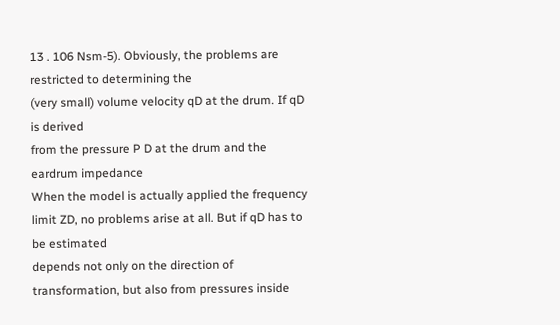13 . 106 Nsm-5). Obviously, the problems are restricted to determining the
(very small) volume velocity qD at the drum. If qD is derived
from the pressure P D at the drum and the eardrum impedance
When the model is actually applied the frequency limit ZD, no problems arise at all. But if qD has to be estimated
depends not only on the direction of transformation, but also from pressures inside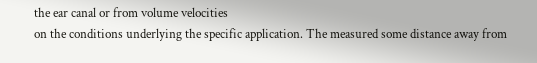the ear canal or from volume velocities
on the conditions underlying the specific application. The measured some distance away from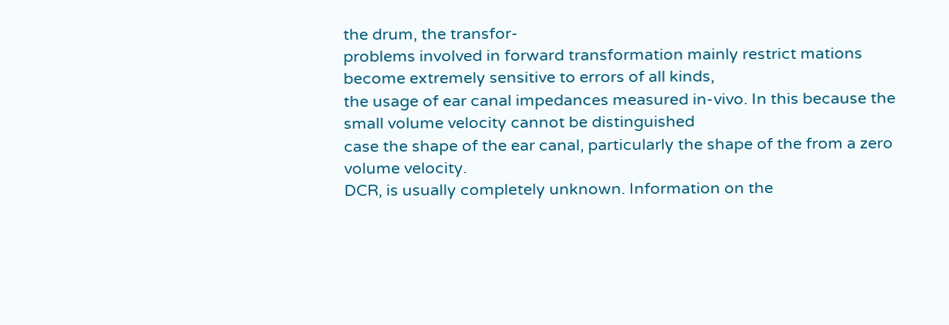the drum, the transfor-
problems involved in forward transformation mainly restrict mations become extremely sensitive to errors of all kinds,
the usage of ear canal impedances measured in-vivo. In this because the small volume velocity cannot be distinguished
case the shape of the ear canal, particularly the shape of the from a zero volume velocity.
DCR, is usually completely unknown. Information on the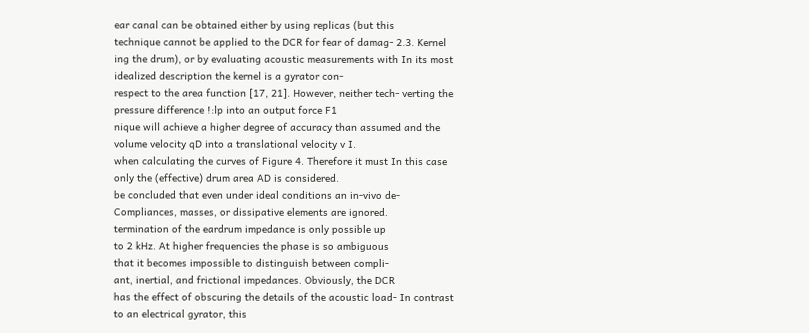ear canal can be obtained either by using replicas (but this
technique cannot be applied to the DCR for fear of damag- 2.3. Kernel
ing the drum), or by evaluating acoustic measurements with In its most idealized description the kernel is a gyrator con-
respect to the area function [17, 21]. However, neither tech- verting the pressure difference !:lp into an output force F1
nique will achieve a higher degree of accuracy than assumed and the volume velocity qD into a translational velocity v I.
when calculating the curves of Figure 4. Therefore it must In this case only the (effective) drum area AD is considered.
be concluded that even under ideal conditions an in-vivo de- Compliances, masses, or dissipative elements are ignored.
termination of the eardrum impedance is only possible up
to 2 kHz. At higher frequencies the phase is so ambiguous
that it becomes impossible to distinguish between compli-
ant, inertial, and frictional impedances. Obviously, the DCR
has the effect of obscuring the details of the acoustic load- In contrast to an electrical gyrator, this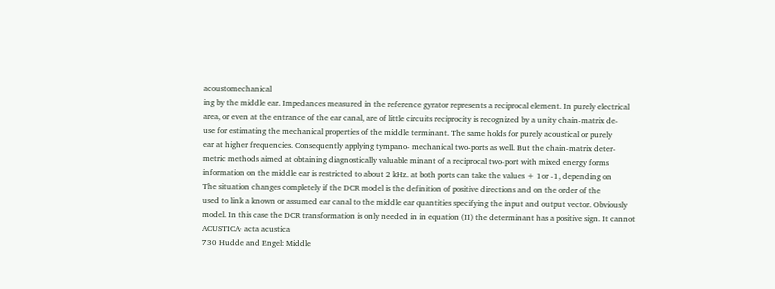acoustomechanical
ing by the middle ear. Impedances measured in the reference gyrator represents a reciprocal element. In purely electrical
area, or even at the entrance of the ear canal, are of little circuits reciprocity is recognized by a unity chain-matrix de-
use for estimating the mechanical properties of the middle terminant. The same holds for purely acoustical or purely
ear at higher frequencies. Consequently applying tympano- mechanical two-ports as well. But the chain-matrix deter-
metric methods aimed at obtaining diagnostically valuable minant of a reciprocal two-port with mixed energy forms
information on the middle ear is restricted to about 2 kHz. at both ports can take the values + 1or -1, depending on
The situation changes completely if the DCR model is the definition of positive directions and on the order of the
used to link a known or assumed ear canal to the middle ear quantities specifying the input and output vector. Obviously
model. In this case the DCR transformation is only needed in in equation (II) the determinant has a positive sign. It cannot
ACUSTICA· acta acustica
730 Hudde and Engel: Middle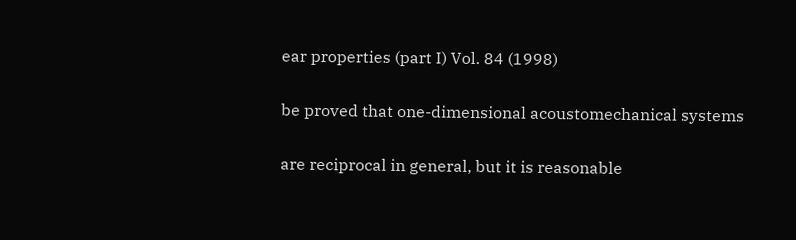ear properties (part I) Vol. 84 (1998)

be proved that one-dimensional acoustomechanical systems

are reciprocal in general, but it is reasonable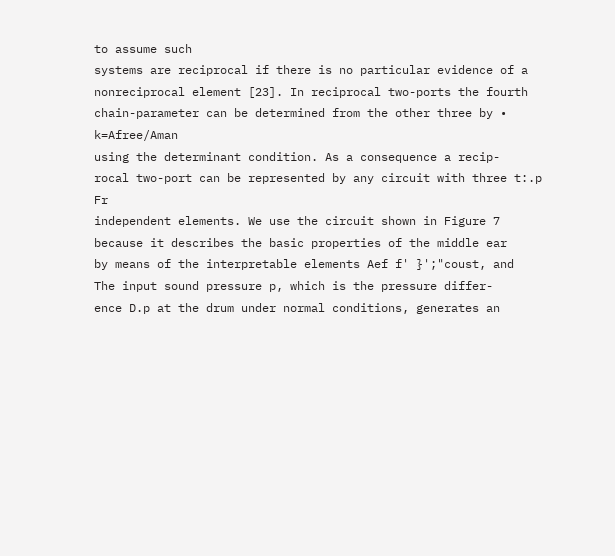to assume such
systems are reciprocal if there is no particular evidence of a
nonreciprocal element [23]. In reciprocal two-ports the fourth
chain-parameter can be determined from the other three by • k=Afree/Aman
using the determinant condition. As a consequence a recip-
rocal two-port can be represented by any circuit with three t:.p Fr
independent elements. We use the circuit shown in Figure 7
because it describes the basic properties of the middle ear
by means of the interpretable elements Aef f' }';"coust, and
The input sound pressure p, which is the pressure differ-
ence D.p at the drum under normal conditions, generates an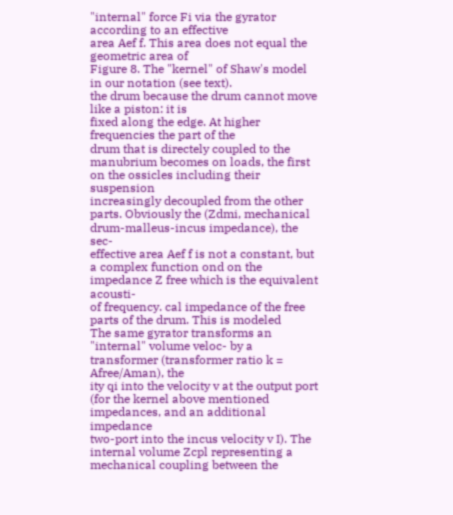"internal" force Fi via the gyrator according to an effective
area Aef f. This area does not equal the geometric area of
Figure 8. The "kernel" of Shaw's model in our notation (see text).
the drum because the drum cannot move like a piston: it is
fixed along the edge. At higher frequencies the part of the
drum that is directely coupled to the manubrium becomes on loads, the first on the ossicles including their suspension
increasingly decoupled from the other parts. Obviously the (Zdmi, mechanical drum-malleus-incus impedance), the sec-
effective area Aef f is not a constant, but a complex function ond on the impedance Z free which is the equivalent acousti-
of frequency. cal impedance of the free parts of the drum. This is modeled
The same gyrator transforms an "internal" volume veloc- by a transformer (transformer ratio k = Afree/Aman), the
ity qi into the velocity v at the output port (for the kernel above mentioned impedances, and an additional impedance
two-port into the incus velocity v I). The internal volume Zcpl representing a mechanical coupling between the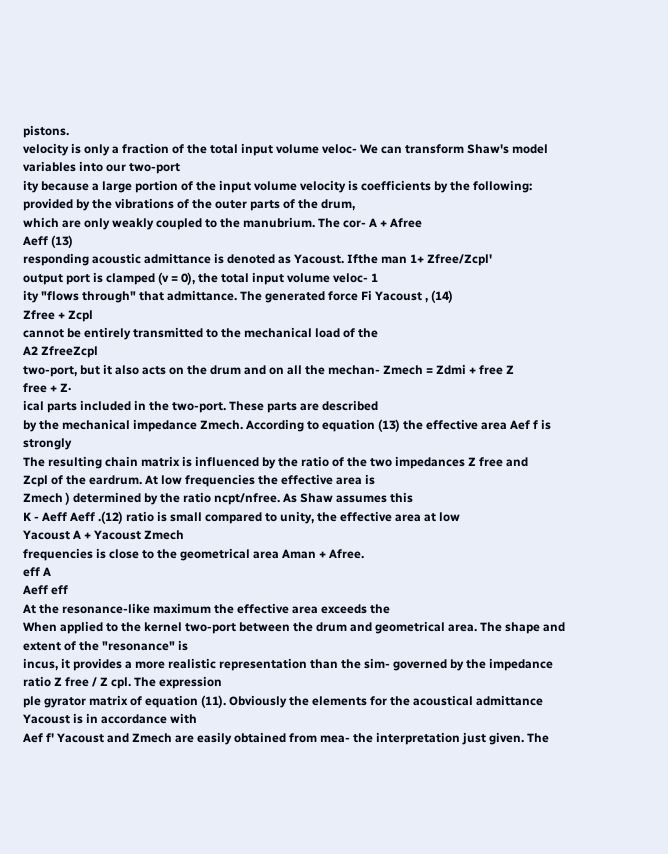pistons.
velocity is only a fraction of the total input volume veloc- We can transform Shaw's model variables into our two-port
ity because a large portion of the input volume velocity is coefficients by the following:
provided by the vibrations of the outer parts of the drum,
which are only weakly coupled to the manubrium. The cor- A + Afree
Aeff (13)
responding acoustic admittance is denoted as Yacoust. Ifthe man 1+ Zfree/Zcpl'
output port is clamped (v = 0), the total input volume veloc- 1
ity "flows through" that admittance. The generated force Fi Yacoust , (14)
Zfree + Zcpl
cannot be entirely transmitted to the mechanical load of the
A2 ZfreeZcpl
two-port, but it also acts on the drum and on all the mechan- Zmech = Zdmi + free Z
free + Z·
ical parts included in the two-port. These parts are described
by the mechanical impedance Zmech. According to equation (13) the effective area Aef f is strongly
The resulting chain matrix is influenced by the ratio of the two impedances Z free and
Zcpl of the eardrum. At low frequencies the effective area is
Zmech ) determined by the ratio ncpt/nfree. As Shaw assumes this
K - Aeff Aeff .(12) ratio is small compared to unity, the effective area at low
Yacoust A + Yacoust Zmech
frequencies is close to the geometrical area Aman + Afree.
eff A
Aeff eff
At the resonance-like maximum the effective area exceeds the
When applied to the kernel two-port between the drum and geometrical area. The shape and extent of the "resonance" is
incus, it provides a more realistic representation than the sim- governed by the impedance ratio Z free / Z cpl. The expression
ple gyrator matrix of equation (11). Obviously the elements for the acoustical admittance Yacoust is in accordance with
Aef f' Yacoust and Zmech are easily obtained from mea- the interpretation just given. The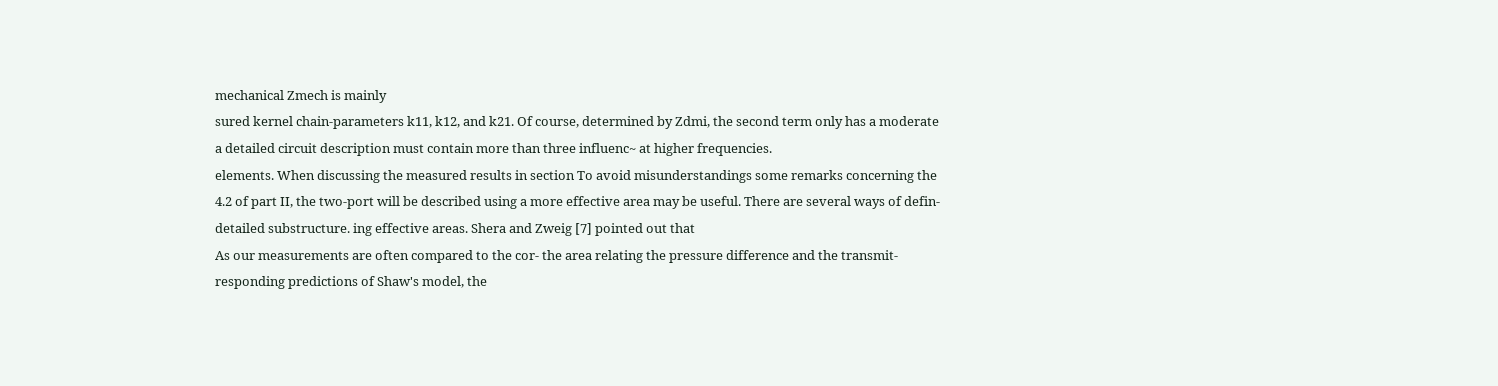mechanical Zmech is mainly
sured kernel chain-parameters k11, k12, and k21. Of course, determined by Zdmi, the second term only has a moderate
a detailed circuit description must contain more than three influenc~ at higher frequencies.
elements. When discussing the measured results in section To avoid misunderstandings some remarks concerning the
4.2 of part II, the two-port will be described using a more effective area may be useful. There are several ways of defin-
detailed substructure. ing effective areas. Shera and Zweig [7] pointed out that
As our measurements are often compared to the cor- the area relating the pressure difference and the transmit-
responding predictions of Shaw's model, the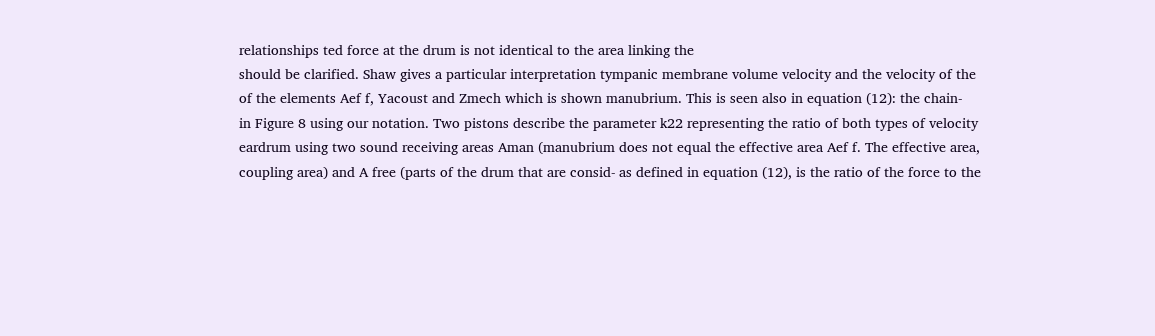relationships ted force at the drum is not identical to the area linking the
should be clarified. Shaw gives a particular interpretation tympanic membrane volume velocity and the velocity of the
of the elements Aef f, Yacoust and Zmech which is shown manubrium. This is seen also in equation (12): the chain-
in Figure 8 using our notation. Two pistons describe the parameter k22 representing the ratio of both types of velocity
eardrum using two sound receiving areas Aman (manubrium does not equal the effective area Aef f. The effective area,
coupling area) and A free (parts of the drum that are consid- as defined in equation (12), is the ratio of the force to the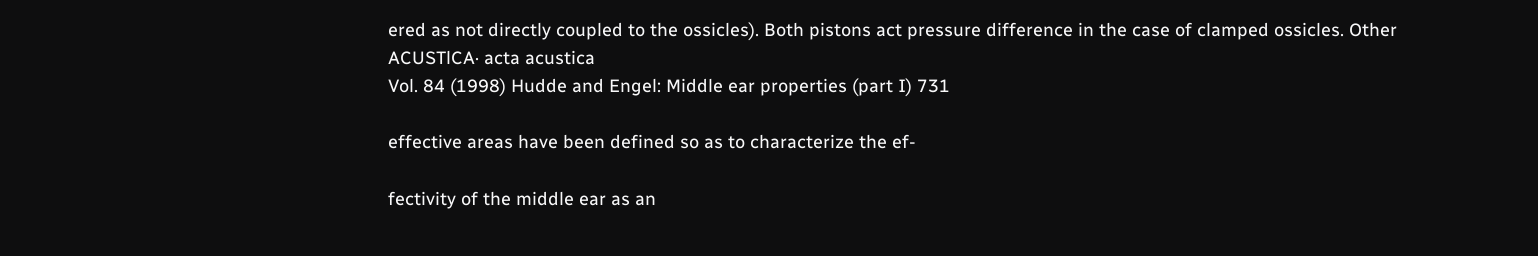ered as not directly coupled to the ossicles). Both pistons act pressure difference in the case of clamped ossicles. Other
ACUSTlCA· acta acustica
Vol. 84 (1998) Hudde and Engel: Middle ear properties (part I) 731

effective areas have been defined so as to characterize the ef-

fectivity of the middle ear as an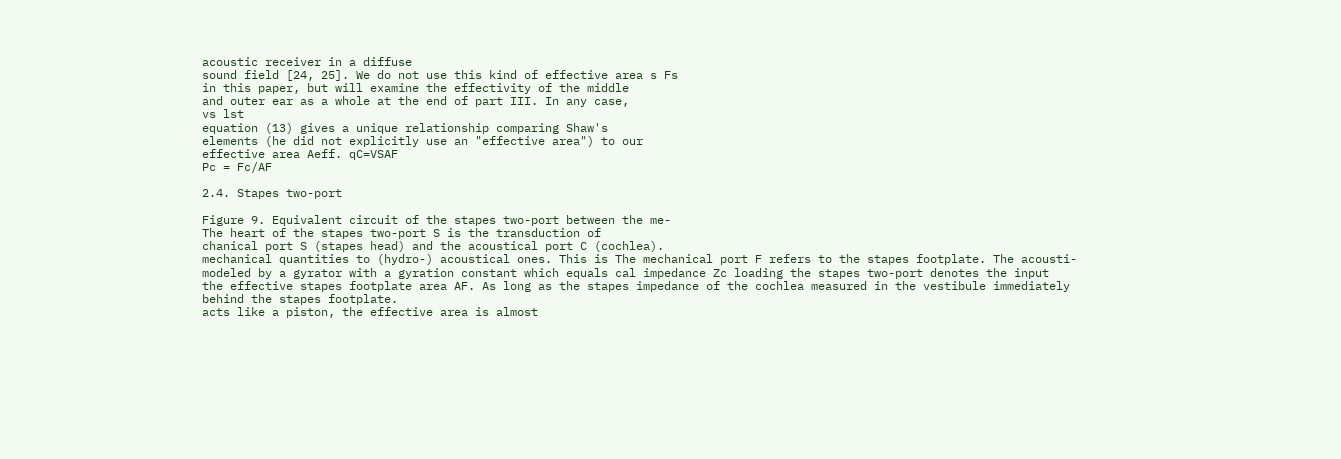acoustic receiver in a diffuse
sound field [24, 25]. We do not use this kind of effective area s Fs
in this paper, but will examine the effectivity of the middle
and outer ear as a whole at the end of part III. In any case,
vs lst
equation (13) gives a unique relationship comparing Shaw's
elements (he did not explicitly use an "effective area") to our
effective area Aeff. qC=VSAF
Pc = Fc/AF

2.4. Stapes two-port

Figure 9. Equivalent circuit of the stapes two-port between the me-
The heart of the stapes two-port S is the transduction of
chanical port S (stapes head) and the acoustical port C (cochlea).
mechanical quantities to (hydro-) acoustical ones. This is The mechanical port F refers to the stapes footplate. The acousti-
modeled by a gyrator with a gyration constant which equals cal impedance Zc loading the stapes two-port denotes the input
the effective stapes footplate area AF. As long as the stapes impedance of the cochlea measured in the vestibule immediately
behind the stapes footplate.
acts like a piston, the effective area is almost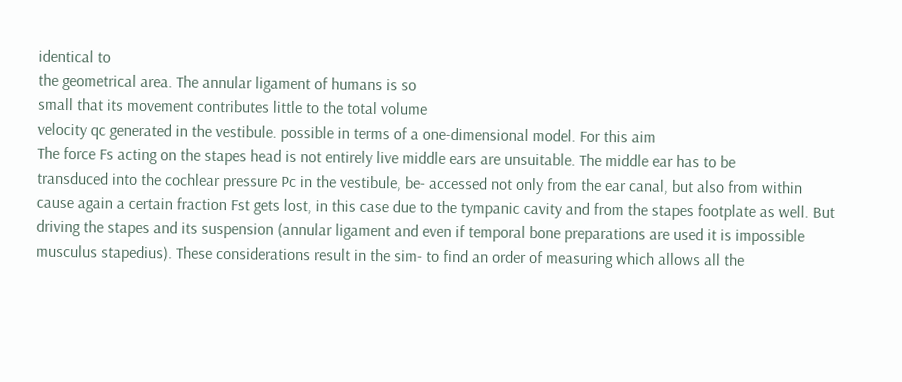identical to
the geometrical area. The annular ligament of humans is so
small that its movement contributes little to the total volume
velocity qc generated in the vestibule. possible in terms of a one-dimensional model. For this aim
The force Fs acting on the stapes head is not entirely live middle ears are unsuitable. The middle ear has to be
transduced into the cochlear pressure Pc in the vestibule, be- accessed not only from the ear canal, but also from within
cause again a certain fraction Fst gets lost, in this case due to the tympanic cavity and from the stapes footplate as well. But
driving the stapes and its suspension (annular ligament and even if temporal bone preparations are used it is impossible
musculus stapedius). These considerations result in the sim- to find an order of measuring which allows all the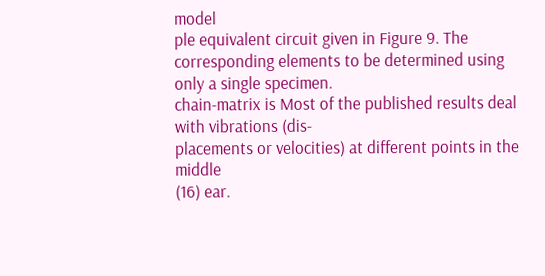model
ple equivalent circuit given in Figure 9. The corresponding elements to be determined using only a single specimen.
chain-matrix is Most of the published results deal with vibrations (dis-
placements or velocities) at different points in the middle
(16) ear.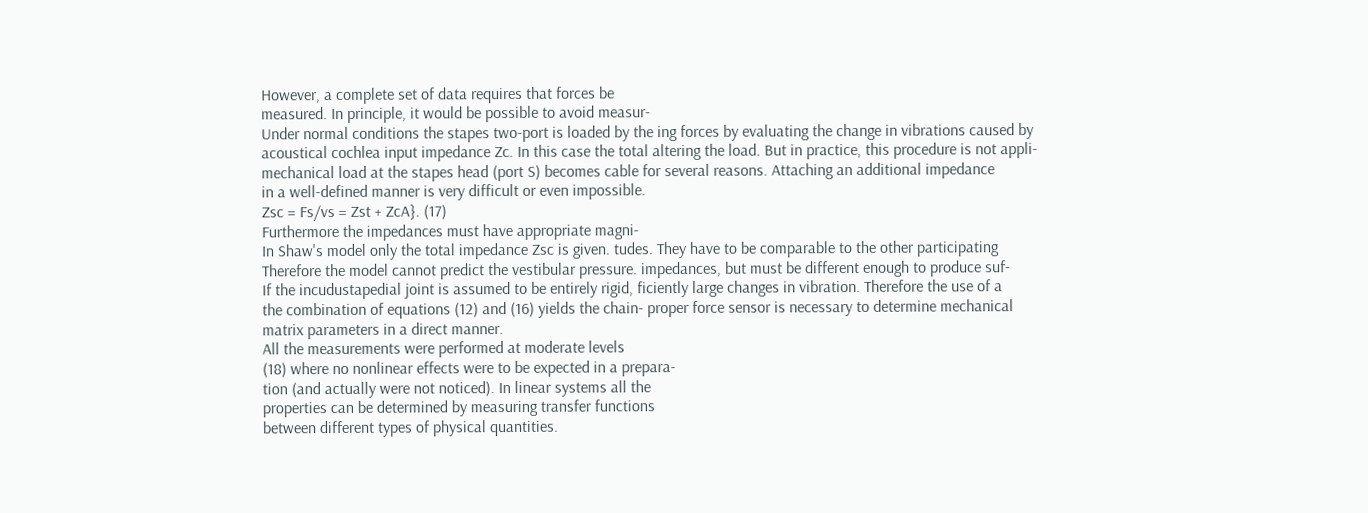However, a complete set of data requires that forces be
measured. In principle, it would be possible to avoid measur-
Under normal conditions the stapes two-port is loaded by the ing forces by evaluating the change in vibrations caused by
acoustical cochlea input impedance Zc. In this case the total altering the load. But in practice, this procedure is not appli-
mechanical load at the stapes head (port S) becomes cable for several reasons. Attaching an additional impedance
in a well-defined manner is very difficult or even impossible.
Zsc = Fs/vs = Zst + ZcA}. (17)
Furthermore the impedances must have appropriate magni-
In Shaw's model only the total impedance Zsc is given. tudes. They have to be comparable to the other participating
Therefore the model cannot predict the vestibular pressure. impedances, but must be different enough to produce suf-
If the incudustapedial joint is assumed to be entirely rigid, ficiently large changes in vibration. Therefore the use of a
the combination of equations (12) and (16) yields the chain- proper force sensor is necessary to determine mechanical
matrix parameters in a direct manner.
All the measurements were performed at moderate levels
(18) where no nonlinear effects were to be expected in a prepara-
tion (and actually were not noticed). In linear systems all the
properties can be determined by measuring transfer functions
between different types of physical quantities.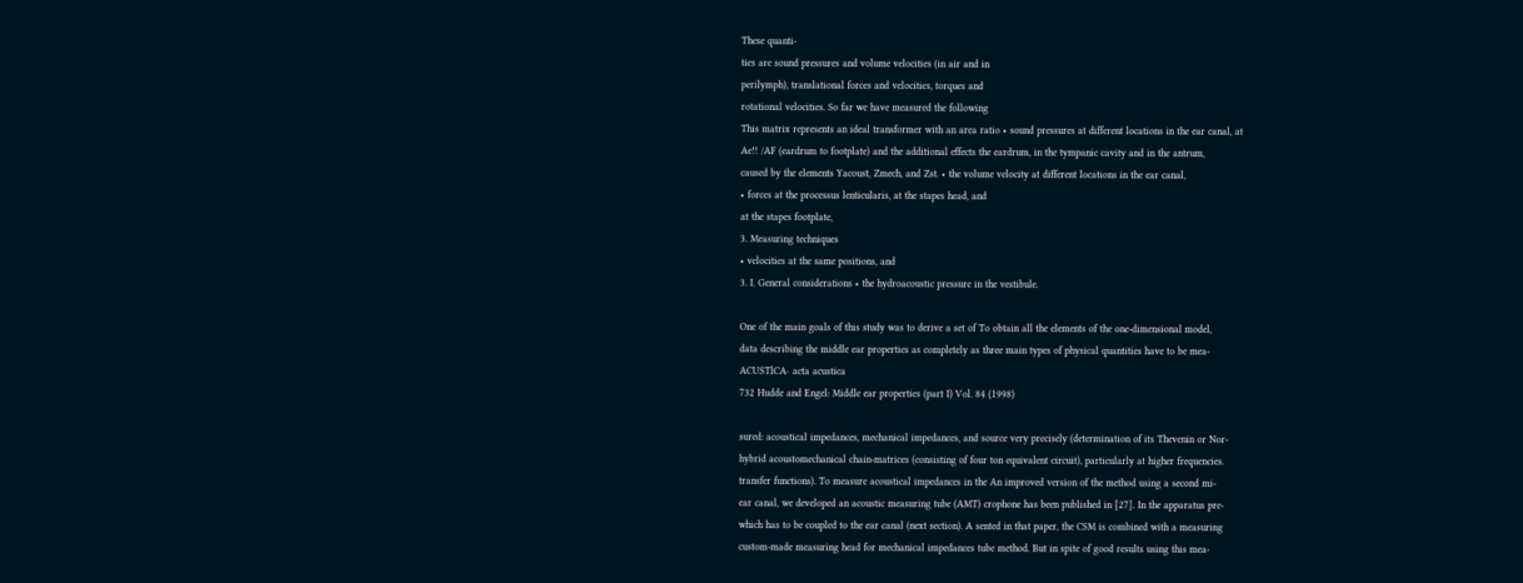These quanti-
ties are sound pressures and volume velocities (in air and in
perilymph), translational forces and velocities, torques and
rotational velocities. So far we have measured the following
This matrix represents an ideal transformer with an area ratio • sound pressures at different locations in the ear canal, at
Ae!! /AF (eardrum to footplate) and the additional effects the eardrum, in the tympanic cavity and in the antrum,
caused by the elements Yacoust, Zmech, and Zst. • the volume velocity at different locations in the ear canal,
• forces at the processus lenticularis, at the stapes head, and
at the stapes footplate,
3. Measuring techniques
• velocities at the same positions, and
3. I. General considerations • the hydroacoustic pressure in the vestibule.

One of the main goals of this study was to derive a set of To obtain all the elements of the one-dimensional model,
data describing the middle ear properties as completely as three main types of physical quantities have to be mea-
ACUSTlCA· acta acustica
732 Hudde and Engel: Middle ear properties (part I) Vol. 84 (1998)

sured: acoustical impedances, mechanical impedances, and source very precisely (determination of its Thevenin or Nor-
hybrid acoustomechanical chain-matrices (consisting of four ton equivalent circuit), particularly at higher frequencies.
transfer functions). To measure acoustical impedances in the An improved version of the method using a second mi-
ear canal, we developed an acoustic measuring tube (AMT) crophone has been published in [27]. In the apparatus pre-
which has to be coupled to the ear canal (next section). A sented in that paper, the CSM is combined with a measuring
custom-made measuring head for mechanical impedances tube method. But in spite of good results using this mea-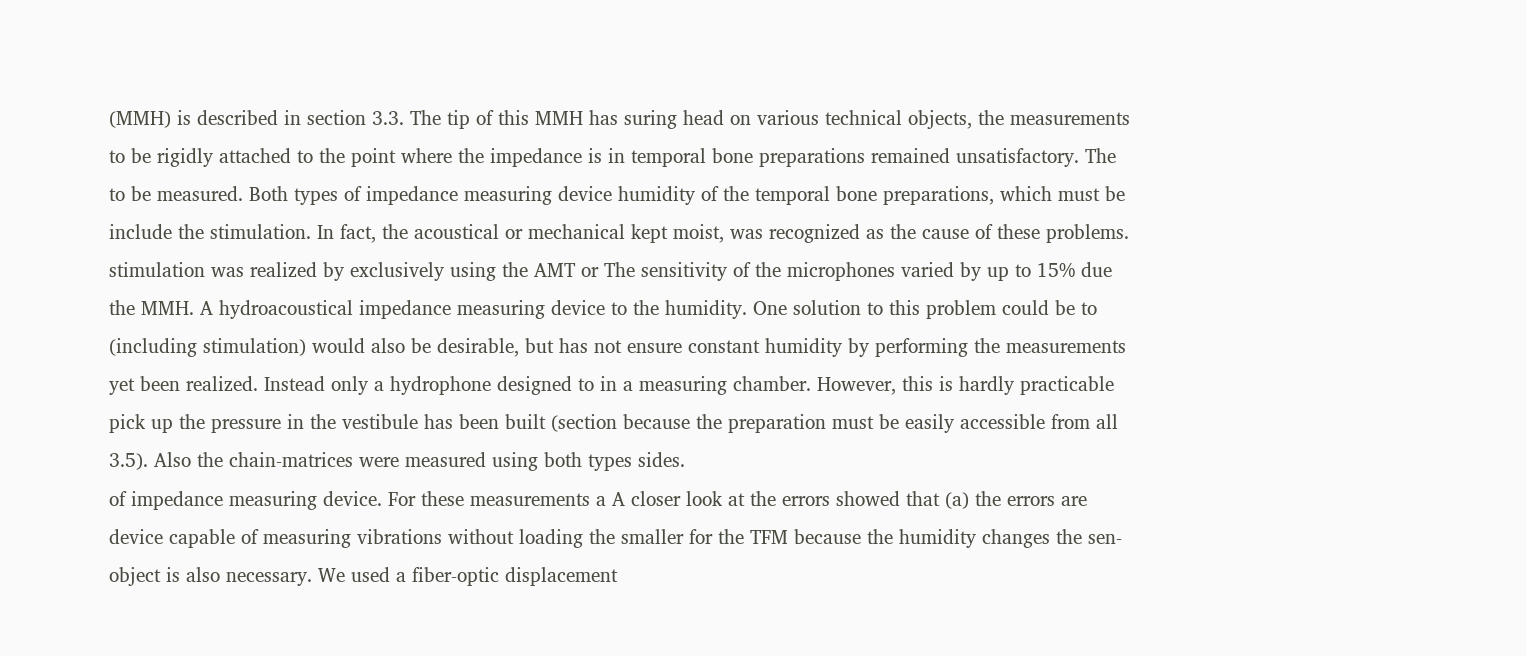(MMH) is described in section 3.3. The tip of this MMH has suring head on various technical objects, the measurements
to be rigidly attached to the point where the impedance is in temporal bone preparations remained unsatisfactory. The
to be measured. Both types of impedance measuring device humidity of the temporal bone preparations, which must be
include the stimulation. In fact, the acoustical or mechanical kept moist, was recognized as the cause of these problems.
stimulation was realized by exclusively using the AMT or The sensitivity of the microphones varied by up to 15% due
the MMH. A hydroacoustical impedance measuring device to the humidity. One solution to this problem could be to
(including stimulation) would also be desirable, but has not ensure constant humidity by performing the measurements
yet been realized. Instead only a hydrophone designed to in a measuring chamber. However, this is hardly practicable
pick up the pressure in the vestibule has been built (section because the preparation must be easily accessible from all
3.5). Also the chain-matrices were measured using both types sides.
of impedance measuring device. For these measurements a A closer look at the errors showed that (a) the errors are
device capable of measuring vibrations without loading the smaller for the TFM because the humidity changes the sen-
object is also necessary. We used a fiber-optic displacement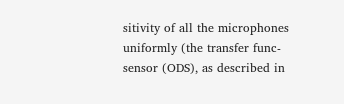sitivity of all the microphones uniformly (the transfer func-
sensor (ODS), as described in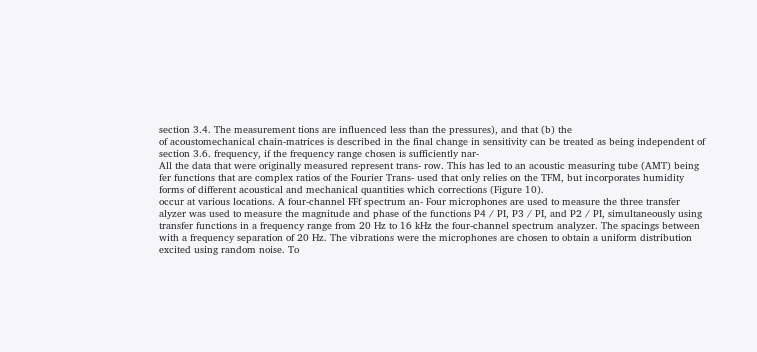section 3.4. The measurement tions are influenced less than the pressures), and that (b) the
of acoustomechanical chain-matrices is described in the final change in sensitivity can be treated as being independent of
section 3.6. frequency, if the frequency range chosen is sufficiently nar-
All the data that were originally measured represent trans- row. This has led to an acoustic measuring tube (AMT) being
fer functions that are complex ratios of the Fourier Trans- used that only relies on the TFM, but incorporates humidity
forms of different acoustical and mechanical quantities which corrections (Figure 10).
occur at various locations. A four-channel FFf spectrum an- Four microphones are used to measure the three transfer
alyzer was used to measure the magnitude and phase of the functions P4 / PI, P3 / PI, and P2 / PI, simultaneously using
transfer functions in a frequency range from 20 Hz to 16 kHz the four-channel spectrum analyzer. The spacings between
with a frequency separation of 20 Hz. The vibrations were the microphones are chosen to obtain a uniform distribution
excited using random noise. To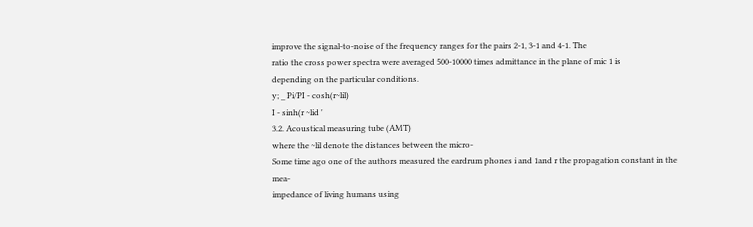improve the signal-to-noise of the frequency ranges for the pairs 2-1, 3-1 and 4-1. The
ratio the cross power spectra were averaged 500-10000 times admittance in the plane of mic 1 is
depending on the particular conditions.
y; _ Pi/PI - cosh(r~lil)
I - sinh(r ~lid '
3.2. Acoustical measuring tube (AMT)
where the ~lil denote the distances between the micro-
Some time ago one of the authors measured the eardrum phones i and 1and r the propagation constant in the mea-
impedance of living humans using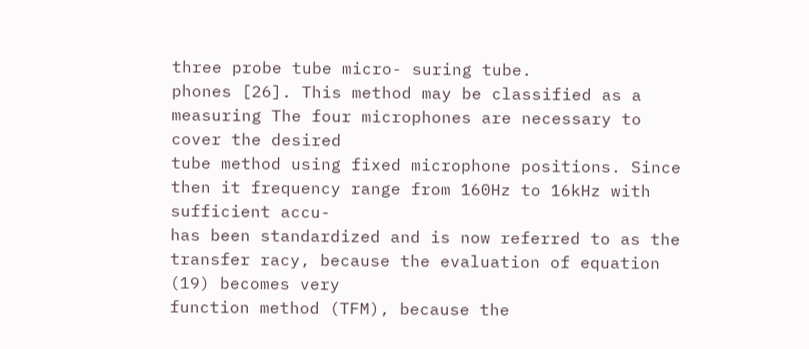three probe tube micro- suring tube.
phones [26]. This method may be classified as a measuring The four microphones are necessary to cover the desired
tube method using fixed microphone positions. Since then it frequency range from 160Hz to 16kHz with sufficient accu-
has been standardized and is now referred to as the transfer racy, because the evaluation of equation (19) becomes very
function method (TFM), because the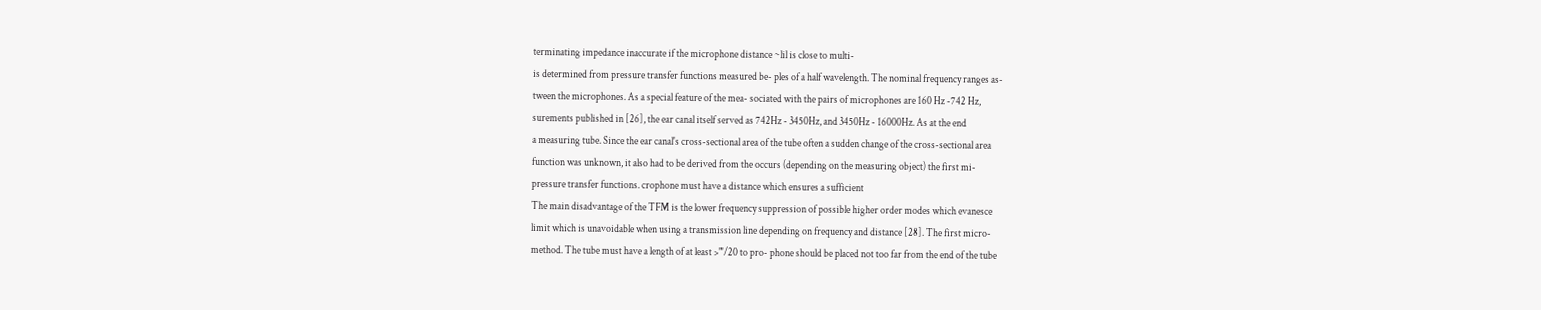terminating impedance inaccurate if the microphone distance ~lil is close to multi-
is determined from pressure transfer functions measured be- ples of a half wavelength. The nominal frequency ranges as-
tween the microphones. As a special feature of the mea- sociated with the pairs of microphones are 160 Hz -742 Hz,
surements published in [26], the ear canal itself served as 742Hz - 3450Hz, and 3450Hz - 16000Hz. As at the end
a measuring tube. Since the ear canal's cross-sectional area of the tube often a sudden change of the cross-sectional area
function was unknown, it also had to be derived from the occurs (depending on the measuring object) the first mi-
pressure transfer functions. crophone must have a distance which ensures a sufficient
The main disadvantage of the TFM is the lower frequency suppression of possible higher order modes which evanesce
limit which is unavoidable when using a transmission line depending on frequency and distance [28]. The first micro-
method. The tube must have a length of at least >"'/20 to pro- phone should be placed not too far from the end of the tube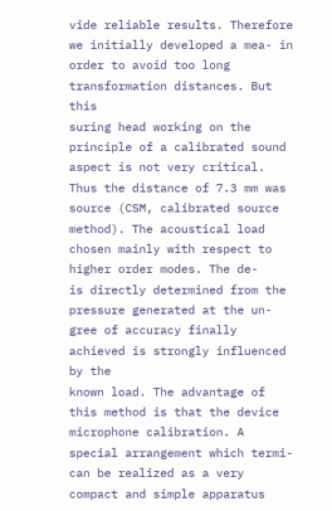vide reliable results. Therefore we initially developed a mea- in order to avoid too long transformation distances. But this
suring head working on the principle of a calibrated sound aspect is not very critical. Thus the distance of 7.3 mm was
source (CSM, calibrated source method). The acoustical load chosen mainly with respect to higher order modes. The de-
is directly determined from the pressure generated at the un- gree of accuracy finally achieved is strongly influenced by the
known load. The advantage of this method is that the device microphone calibration. A special arrangement which termi-
can be realized as a very compact and simple apparatus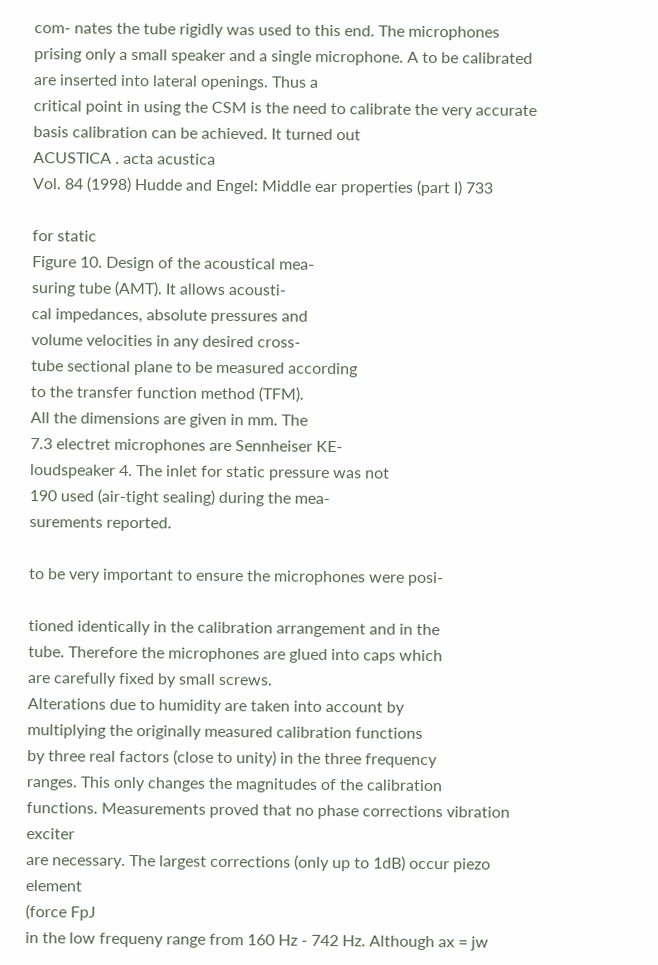com- nates the tube rigidly was used to this end. The microphones
prising only a small speaker and a single microphone. A to be calibrated are inserted into lateral openings. Thus a
critical point in using the CSM is the need to calibrate the very accurate basis calibration can be achieved. It turned out
ACUSTICA . acta acustica
Vol. 84 (1998) Hudde and Engel: Middle ear properties (part I) 733

for static
Figure 10. Design of the acoustical mea-
suring tube (AMT). It allows acousti-
cal impedances, absolute pressures and
volume velocities in any desired cross-
tube sectional plane to be measured according
to the transfer function method (TFM).
All the dimensions are given in mm. The
7.3 electret microphones are Sennheiser KE-
loudspeaker 4. The inlet for static pressure was not
190 used (air-tight sealing) during the mea-
surements reported.

to be very important to ensure the microphones were posi-

tioned identically in the calibration arrangement and in the
tube. Therefore the microphones are glued into caps which
are carefully fixed by small screws.
Alterations due to humidity are taken into account by
multiplying the originally measured calibration functions
by three real factors (close to unity) in the three frequency
ranges. This only changes the magnitudes of the calibration
functions. Measurements proved that no phase corrections vibration exciter
are necessary. The largest corrections (only up to 1dB) occur piezo element
(force FpJ
in the low frequeny range from 160 Hz - 742 Hz. Although ax = jw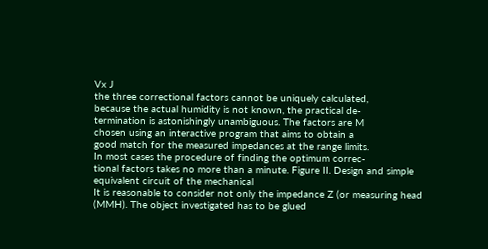Vx J
the three correctional factors cannot be uniquely calculated,
because the actual humidity is not known, the practical de-
termination is astonishingly unambiguous. The factors are M
chosen using an interactive program that aims to obtain a
good match for the measured impedances at the range limits.
In most cases the procedure of finding the optimum correc-
tional factors takes no more than a minute. Figure II. Design and simple equivalent circuit of the mechanical
It is reasonable to consider not only the impedance Z (or measuring head (MMH). The object investigated has to be glued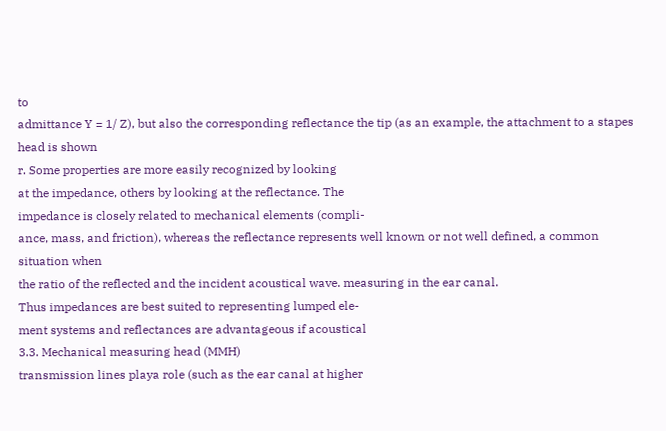to
admittance Y = 1/ Z), but also the corresponding reflectance the tip (as an example, the attachment to a stapes head is shown
r. Some properties are more easily recognized by looking
at the impedance, others by looking at the reflectance. The
impedance is closely related to mechanical elements (compli-
ance, mass, and friction), whereas the reflectance represents well known or not well defined, a common situation when
the ratio of the reflected and the incident acoustical wave. measuring in the ear canal.
Thus impedances are best suited to representing lumped ele-
ment systems and reflectances are advantageous if acoustical
3.3. Mechanical measuring head (MMH)
transmission lines playa role (such as the ear canal at higher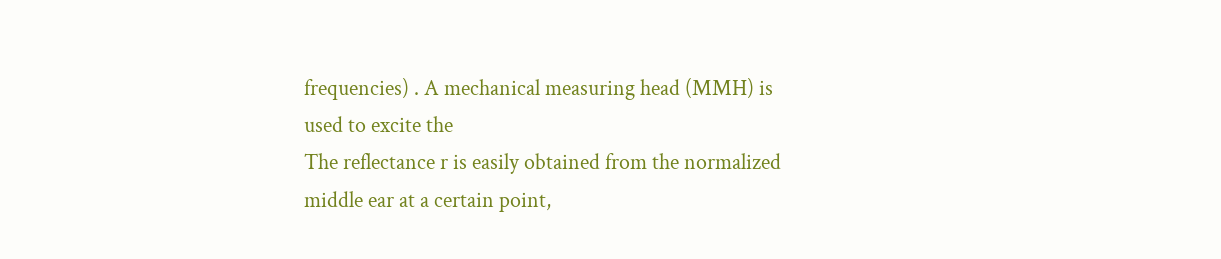frequencies) . A mechanical measuring head (MMH) is used to excite the
The reflectance r is easily obtained from the normalized middle ear at a certain point,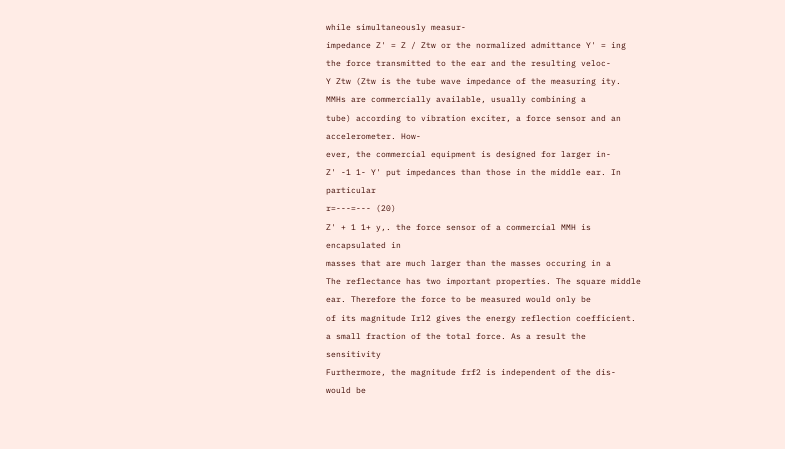while simultaneously measur-
impedance Z' = Z / Ztw or the normalized admittance Y' = ing the force transmitted to the ear and the resulting veloc-
Y Ztw (Ztw is the tube wave impedance of the measuring ity. MMHs are commercially available, usually combining a
tube) according to vibration exciter, a force sensor and an accelerometer. How-
ever, the commercial equipment is designed for larger in-
Z' -1 1- Y' put impedances than those in the middle ear. In particular
r=---=--- (20)
Z' + 1 1+ y,. the force sensor of a commercial MMH is encapsulated in
masses that are much larger than the masses occuring in a
The reflectance has two important properties. The square middle ear. Therefore the force to be measured would only be
of its magnitude Irl2 gives the energy reflection coefficient. a small fraction of the total force. As a result the sensitivity
Furthermore, the magnitude frf2 is independent of the dis- would be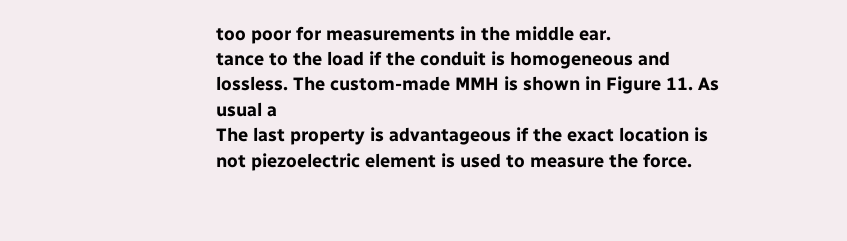too poor for measurements in the middle ear.
tance to the load if the conduit is homogeneous and lossless. The custom-made MMH is shown in Figure 11. As usual a
The last property is advantageous if the exact location is not piezoelectric element is used to measure the force.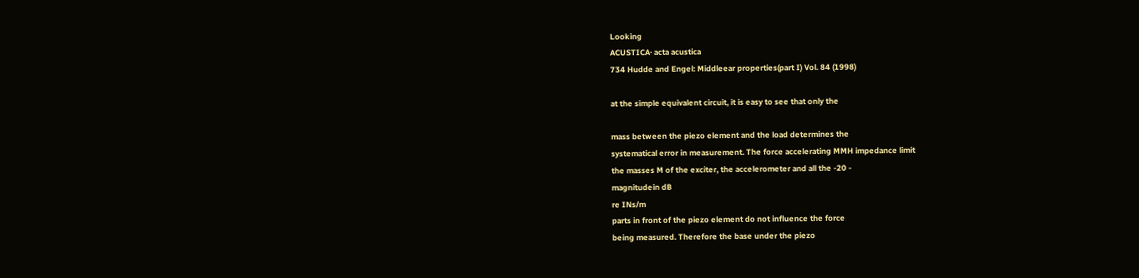Looking
ACUSTICA· acta acustica
734 Hudde and Engel: Middleear properties(part I) Vol. 84 (1998)

at the simple equivalent circuit, it is easy to see that only the

mass between the piezo element and the load determines the
systematical error in measurement. The force accelerating MMH impedance limit
the masses M of the exciter, the accelerometer and all the -20 -
magnitudein dB
re INs/m
parts in front of the piezo element do not influence the force
being measured. Therefore the base under the piezo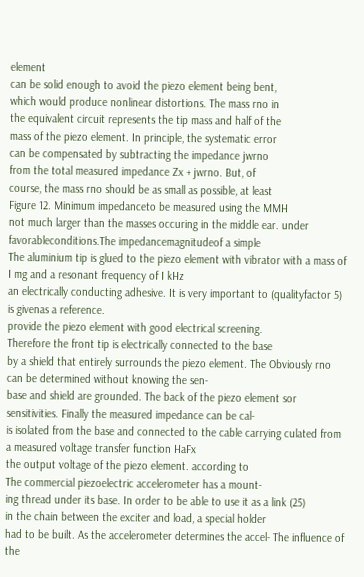element
can be solid enough to avoid the piezo element being bent,
which would produce nonlinear distortions. The mass rno in
the equivalent circuit represents the tip mass and half of the
mass of the piezo element. In principle, the systematic error
can be compensated by subtracting the impedance jwrno
from the total measured impedance Zx + jwrno. But, of
course, the mass rno should be as small as possible, at least
Figure 12. Minimum impedanceto be measured using the MMH
not much larger than the masses occuring in the middle ear. under favorableconditions.The impedancemagnitudeof a simple
The aluminium tip is glued to the piezo element with vibrator with a mass of I mg and a resonant frequency of I kHz
an electrically conducting adhesive. It is very important to (qualityfactor 5) is givenas a reference.
provide the piezo element with good electrical screening.
Therefore the front tip is electrically connected to the base
by a shield that entirely surrounds the piezo element. The Obviously rno can be determined without knowing the sen-
base and shield are grounded. The back of the piezo element sor sensitivities. Finally the measured impedance can be cal-
is isolated from the base and connected to the cable carrying culated from a measured voltage transfer function HaFx
the output voltage of the piezo element. according to
The commercial piezoelectric accelerometer has a mount-
ing thread under its base. In order to be able to use it as a link (25)
in the chain between the exciter and load, a special holder
had to be built. As the accelerometer determines the accel- The influence of the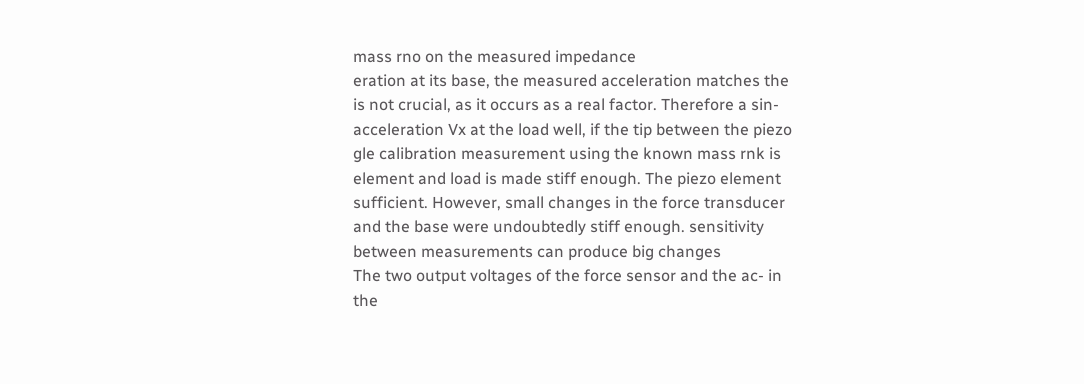mass rno on the measured impedance
eration at its base, the measured acceleration matches the is not crucial, as it occurs as a real factor. Therefore a sin-
acceleration Vx at the load well, if the tip between the piezo gle calibration measurement using the known mass rnk is
element and load is made stiff enough. The piezo element sufficient. However, small changes in the force transducer
and the base were undoubtedly stiff enough. sensitivity between measurements can produce big changes
The two output voltages of the force sensor and the ac- in the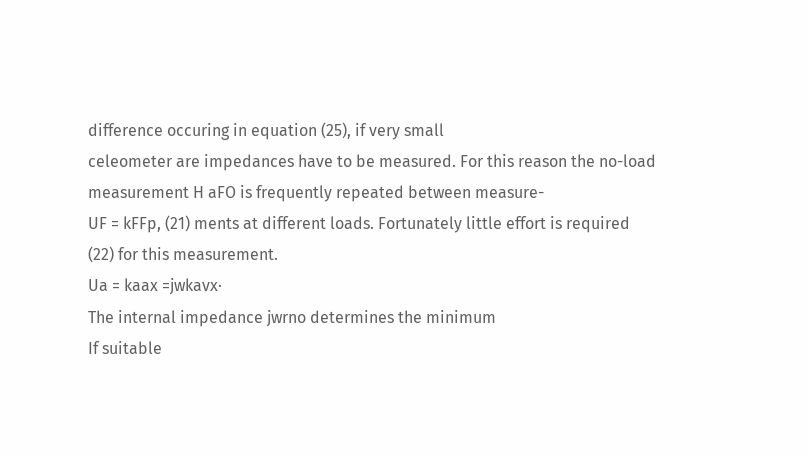difference occuring in equation (25), if very small
celeometer are impedances have to be measured. For this reason the no-load
measurement H aFO is frequently repeated between measure-
UF = kFFp, (21) ments at different loads. Fortunately little effort is required
(22) for this measurement.
Ua = kaax =jwkavx·
The internal impedance jwrno determines the minimum
If suitable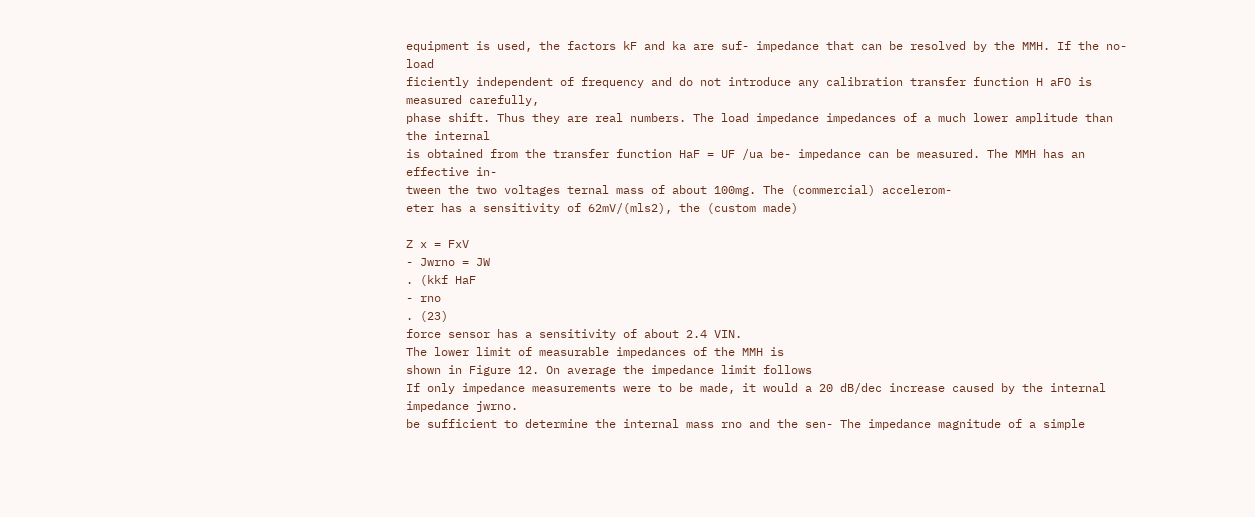equipment is used, the factors kF and ka are suf- impedance that can be resolved by the MMH. If the no-load
ficiently independent of frequency and do not introduce any calibration transfer function H aFO is measured carefully,
phase shift. Thus they are real numbers. The load impedance impedances of a much lower amplitude than the internal
is obtained from the transfer function HaF = UF /ua be- impedance can be measured. The MMH has an effective in-
tween the two voltages ternal mass of about 100mg. The (commercial) accelerom-
eter has a sensitivity of 62mV/(mls2), the (custom made)

Z x = FxV
- Jwrno = JW
. (kkf HaF
- rno
. (23)
force sensor has a sensitivity of about 2.4 VIN.
The lower limit of measurable impedances of the MMH is
shown in Figure 12. On average the impedance limit follows
If only impedance measurements were to be made, it would a 20 dB/dec increase caused by the internal impedance jwrno.
be sufficient to determine the internal mass rno and the sen- The impedance magnitude of a simple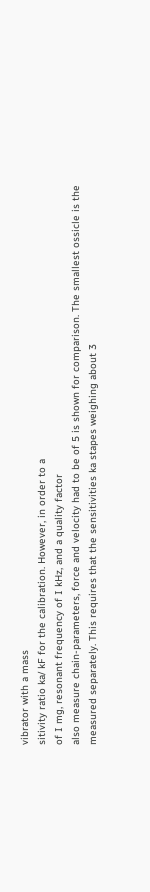vibrator with a mass
sitivity ratio ka/ kF for the calibration. However, in order to a
of I mg, resonant frequency of I kHz, and a quality factor
also measure chain-parameters, force and velocity had to be of 5 is shown for comparison. The smallest ossicle is the
measured separately. This requires that the sensitivities ka stapes weighing about 3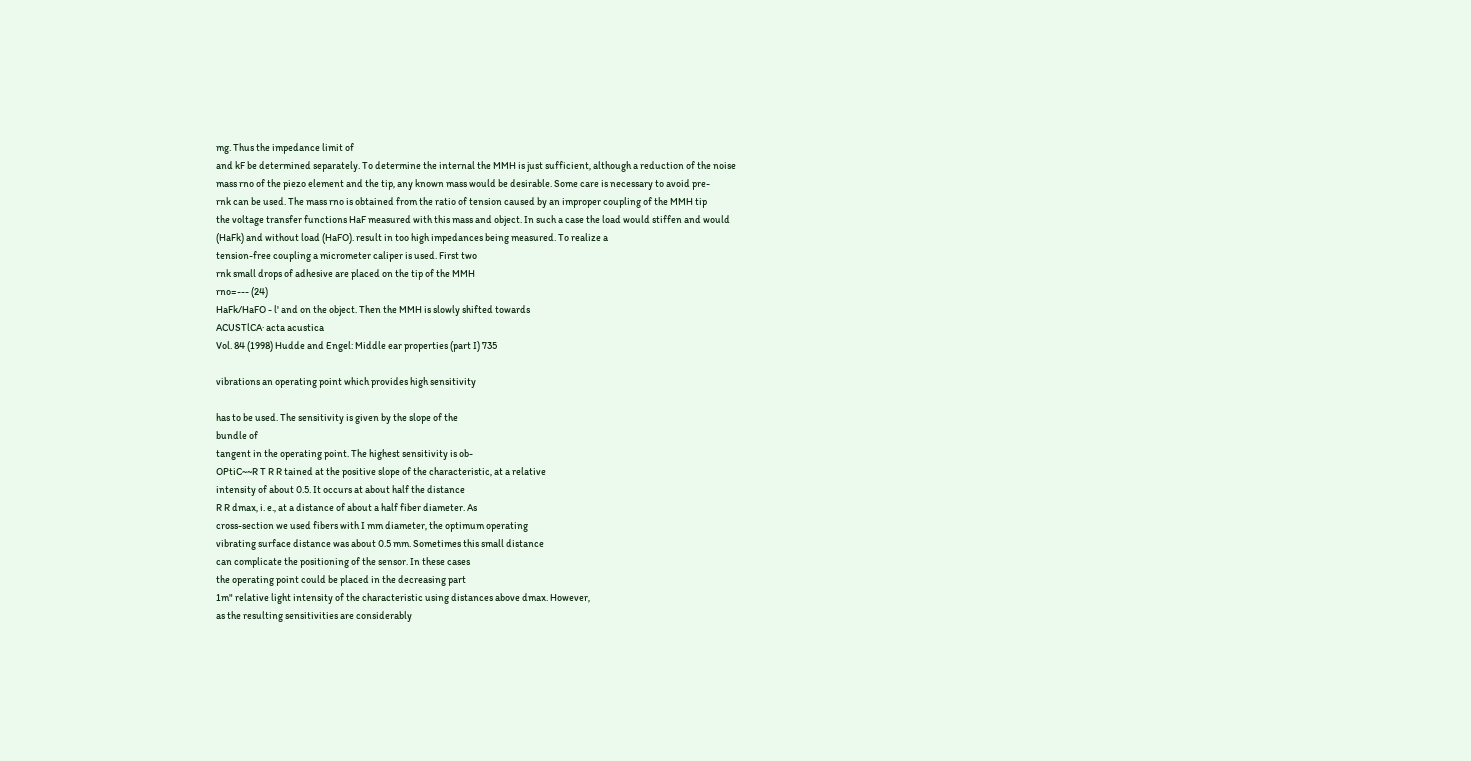mg. Thus the impedance limit of
and kF be determined separately. To determine the internal the MMH is just sufficient, although a reduction of the noise
mass rno of the piezo element and the tip, any known mass would be desirable. Some care is necessary to avoid pre-
rnk can be used. The mass rno is obtained from the ratio of tension caused by an improper coupling of the MMH tip
the voltage transfer functions HaF measured with this mass and object. In such a case the load would stiffen and would
(HaFk) and without load (HaFO). result in too high impedances being measured. To realize a
tension-free coupling a micrometer caliper is used. First two
rnk small drops of adhesive are placed on the tip of the MMH
rno=--- (24)
HaFk/HaFO - l' and on the object. Then the MMH is slowly shifted towards
ACUSTlCA· acta acustica
Vol. 84 (1998) Hudde and Engel: Middle ear properties (part I) 735

vibrations an operating point which provides high sensitivity

has to be used. The sensitivity is given by the slope of the
bundle of
tangent in the operating point. The highest sensitivity is ob-
OPtiC~~R T R R tained at the positive slope of the characteristic, at a relative
intensity of about 0.5. It occurs at about half the distance
R R dmax, i. e., at a distance of about a half fiber diameter. As
cross-section we used fibers with I mm diameter, the optimum operating
vibrating surface distance was about 0.5 mm. Sometimes this small distance
can complicate the positioning of the sensor. In these cases
the operating point could be placed in the decreasing part
1m" relative light intensity of the characteristic using distances above dmax. However,
as the resulting sensitivities are considerably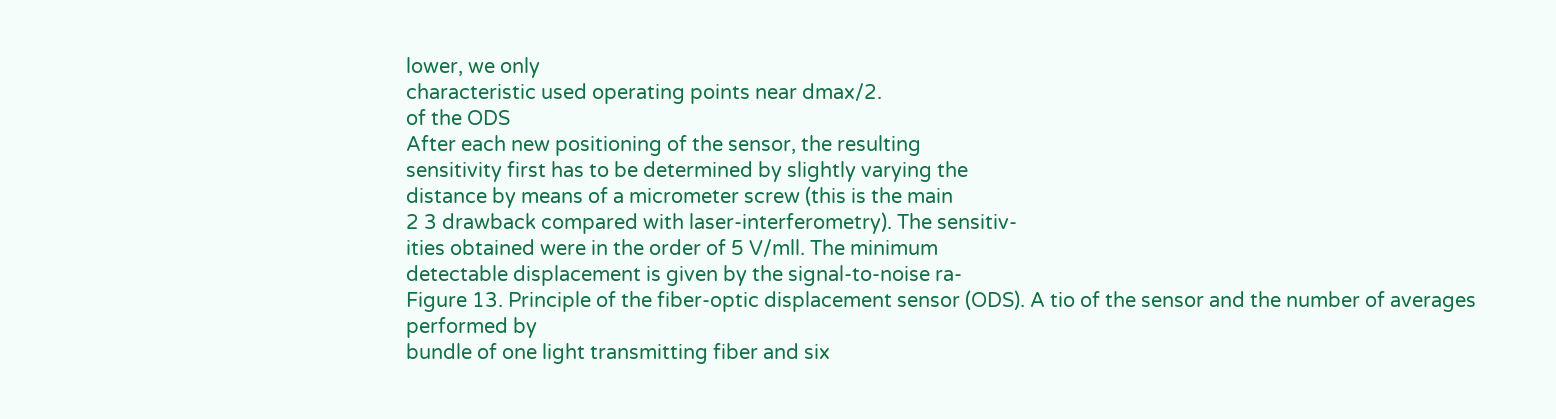lower, we only
characteristic used operating points near dmax/2.
of the ODS
After each new positioning of the sensor, the resulting
sensitivity first has to be determined by slightly varying the
distance by means of a micrometer screw (this is the main
2 3 drawback compared with laser-interferometry). The sensitiv-
ities obtained were in the order of 5 V/mll. The minimum
detectable displacement is given by the signal-to-noise ra-
Figure 13. Principle of the fiber-optic displacement sensor (ODS). A tio of the sensor and the number of averages performed by
bundle of one light transmitting fiber and six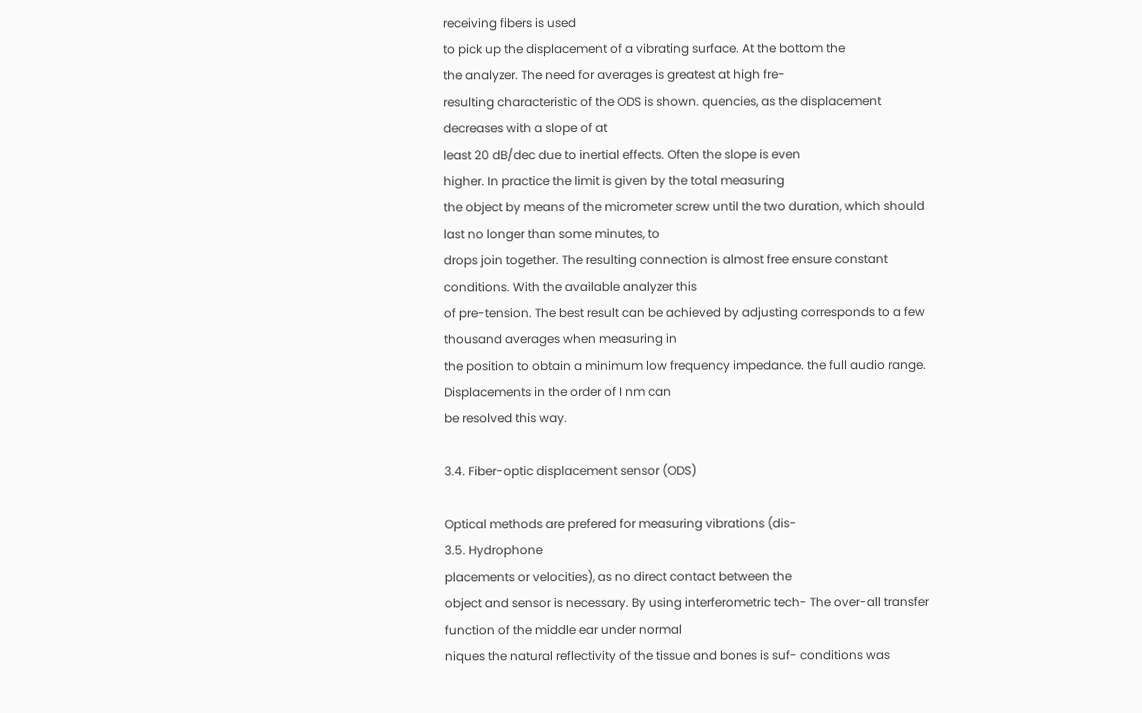receiving fibers is used
to pick up the displacement of a vibrating surface. At the bottom the
the analyzer. The need for averages is greatest at high fre-
resulting characteristic of the ODS is shown. quencies, as the displacement decreases with a slope of at
least 20 dB/dec due to inertial effects. Often the slope is even
higher. In practice the limit is given by the total measuring
the object by means of the micrometer screw until the two duration, which should last no longer than some minutes, to
drops join together. The resulting connection is almost free ensure constant conditions. With the available analyzer this
of pre-tension. The best result can be achieved by adjusting corresponds to a few thousand averages when measuring in
the position to obtain a minimum low frequency impedance. the full audio range. Displacements in the order of I nm can
be resolved this way.

3.4. Fiber-optic displacement sensor (ODS)

Optical methods are prefered for measuring vibrations (dis-
3.5. Hydrophone
placements or velocities), as no direct contact between the
object and sensor is necessary. By using interferometric tech- The over-all transfer function of the middle ear under normal
niques the natural reflectivity of the tissue and bones is suf- conditions was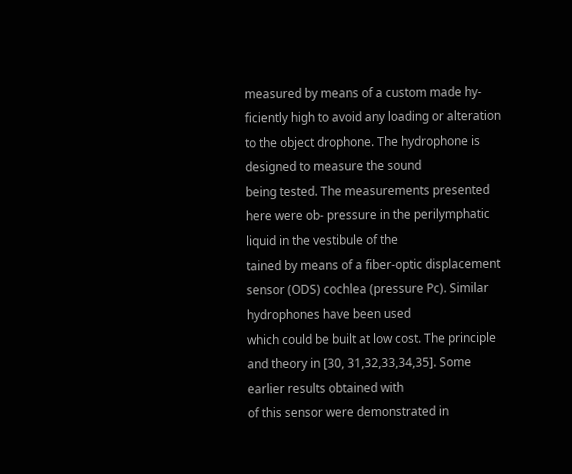measured by means of a custom made hy-
ficiently high to avoid any loading or alteration to the object drophone. The hydrophone is designed to measure the sound
being tested. The measurements presented here were ob- pressure in the perilymphatic liquid in the vestibule of the
tained by means of a fiber-optic displacement sensor (ODS) cochlea (pressure Pc). Similar hydrophones have been used
which could be built at low cost. The principle and theory in [30, 31,32,33,34,35]. Some earlier results obtained with
of this sensor were demonstrated in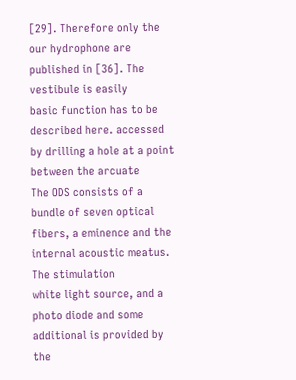[29]. Therefore only the our hydrophone are published in [36]. The vestibule is easily
basic function has to be described here. accessed by drilling a hole at a point between the arcuate
The ODS consists of a bundle of seven optical fibers, a eminence and the internal acoustic meatus. The stimulation
white light source, and a photo diode and some additional is provided by the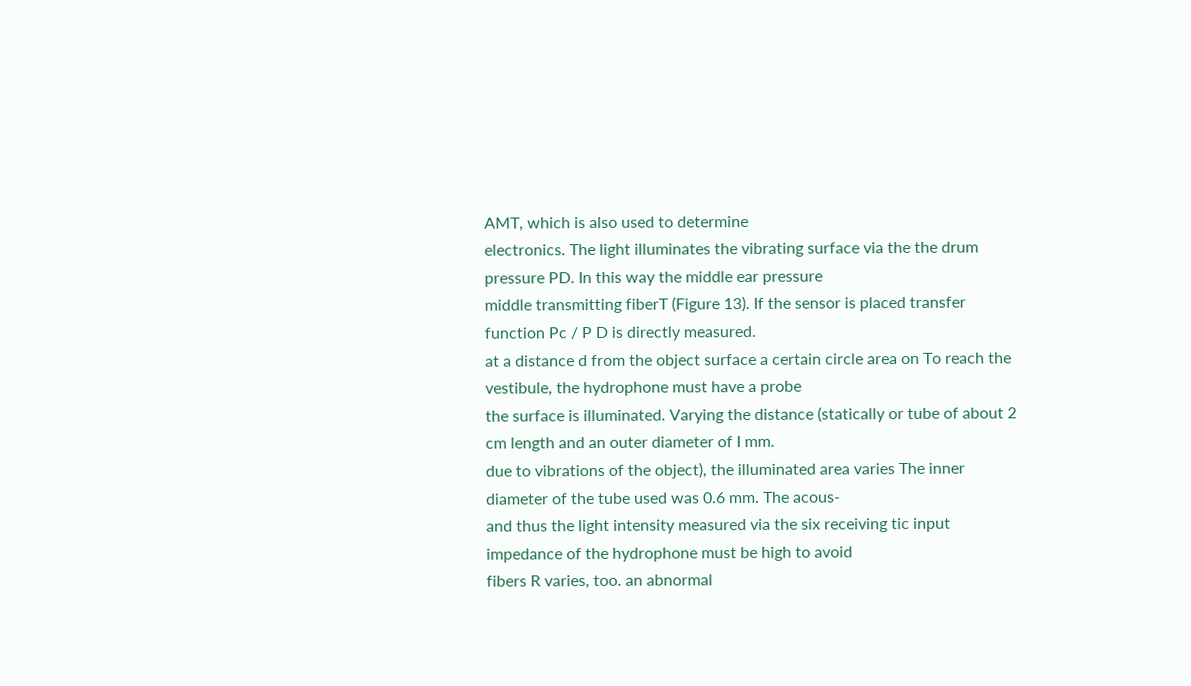AMT, which is also used to determine
electronics. The light illuminates the vibrating surface via the the drum pressure PD. In this way the middle ear pressure
middle transmitting fiberT (Figure 13). If the sensor is placed transfer function Pc / P D is directly measured.
at a distance d from the object surface a certain circle area on To reach the vestibule, the hydrophone must have a probe
the surface is illuminated. Varying the distance (statically or tube of about 2 cm length and an outer diameter of I mm.
due to vibrations of the object), the illuminated area varies The inner diameter of the tube used was 0.6 mm. The acous-
and thus the light intensity measured via the six receiving tic input impedance of the hydrophone must be high to avoid
fibers R varies, too. an abnormal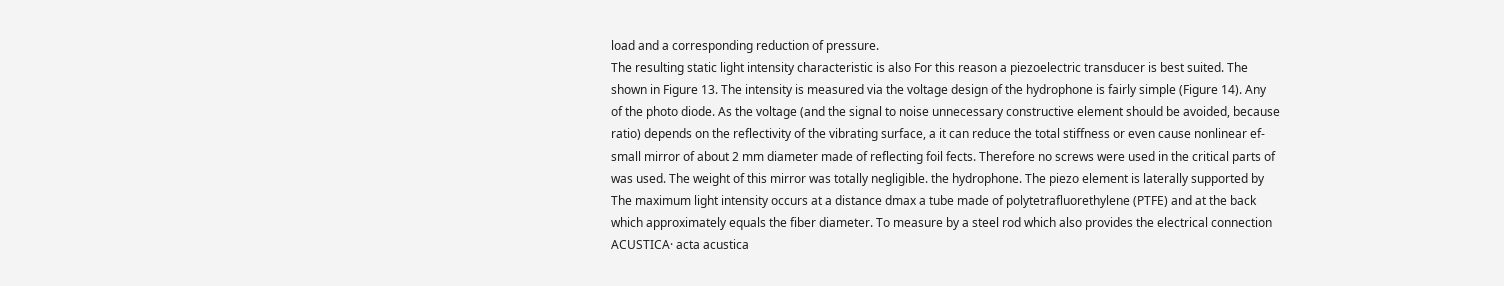load and a corresponding reduction of pressure.
The resulting static light intensity characteristic is also For this reason a piezoelectric transducer is best suited. The
shown in Figure 13. The intensity is measured via the voltage design of the hydrophone is fairly simple (Figure 14). Any
of the photo diode. As the voltage (and the signal to noise unnecessary constructive element should be avoided, because
ratio) depends on the reflectivity of the vibrating surface, a it can reduce the total stiffness or even cause nonlinear ef-
small mirror of about 2 mm diameter made of reflecting foil fects. Therefore no screws were used in the critical parts of
was used. The weight of this mirror was totally negligible. the hydrophone. The piezo element is laterally supported by
The maximum light intensity occurs at a distance dmax a tube made of polytetrafluorethylene (PTFE) and at the back
which approximately equals the fiber diameter. To measure by a steel rod which also provides the electrical connection
ACUSTICA· acta acustica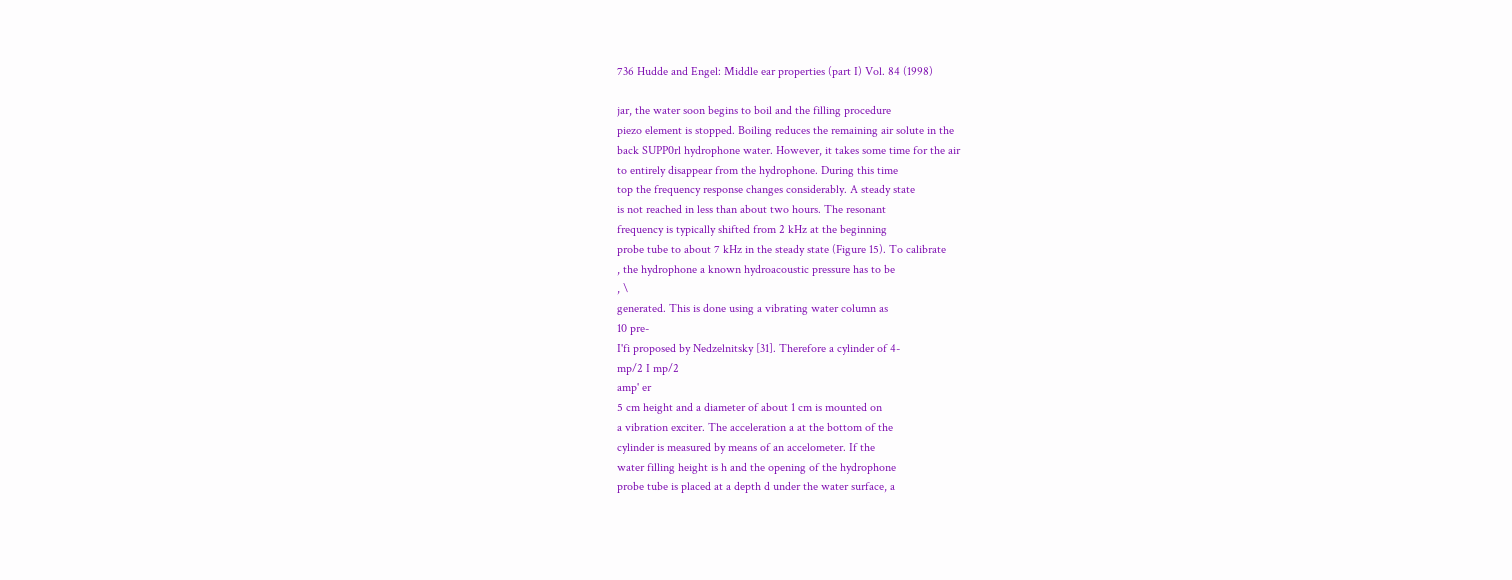736 Hudde and Engel: Middle ear properties (part I) Vol. 84 (1998)

jar, the water soon begins to boil and the filling procedure
piezo element is stopped. Boiling reduces the remaining air solute in the
back SUPP0rl hydrophone water. However, it takes some time for the air
to entirely disappear from the hydrophone. During this time
top the frequency response changes considerably. A steady state
is not reached in less than about two hours. The resonant
frequency is typically shifted from 2 kHz at the beginning
probe tube to about 7 kHz in the steady state (Figure 15). To calibrate
, the hydrophone a known hydroacoustic pressure has to be
, \
generated. This is done using a vibrating water column as
10 pre-
I'fi proposed by Nedzelnitsky [31]. Therefore a cylinder of 4-
mp/2 I mp/2
amp' er
5 cm height and a diameter of about 1 cm is mounted on
a vibration exciter. The acceleration a at the bottom of the
cylinder is measured by means of an accelometer. If the
water filling height is h and the opening of the hydrophone
probe tube is placed at a depth d under the water surface, a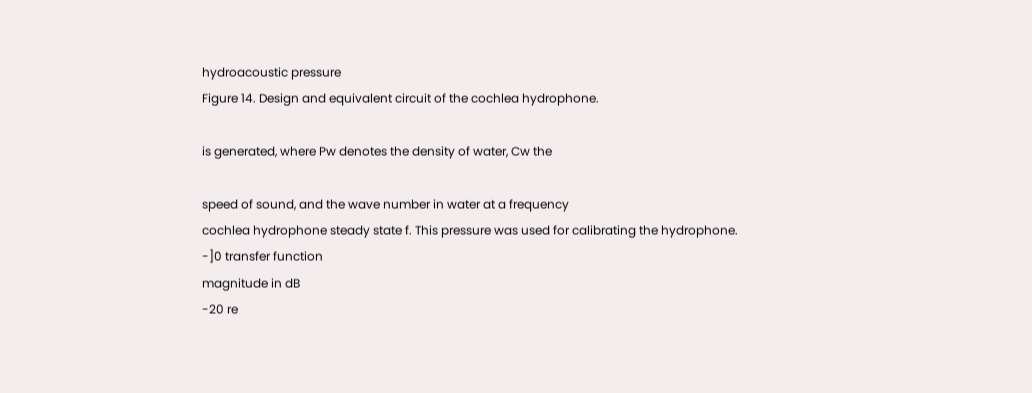hydroacoustic pressure
Figure 14. Design and equivalent circuit of the cochlea hydrophone.

is generated, where Pw denotes the density of water, Cw the

speed of sound, and the wave number in water at a frequency
cochlea hydrophone steady state f. This pressure was used for calibrating the hydrophone.
-]0 transfer function
magnitude in dB
-20 re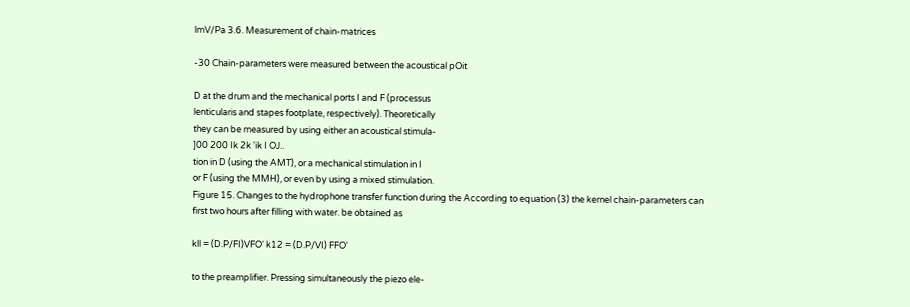lmV/Pa 3.6. Measurement of chain-matrices

-30 Chain-parameters were measured between the acoustical pOit

D at the drum and the mechanical ports I and F (processus
lenticularis and stapes footplate, respectively). Theoretically
they can be measured by using either an acoustical stimula-
]00 200 Ik 2k 'ik I OJ..
tion in D (using the AMT), or a mechanical stimulation in I
or F (using the MMH), or even by using a mixed stimulation.
Figure 15. Changes to the hydrophone transfer function during the According to equation (3) the kernel chain-parameters can
first two hours after filling with water. be obtained as

kll = (D.P/FI)VFO' k12 = (D.P/VI) FFO'

to the preamplifier. Pressing simultaneously the piezo ele-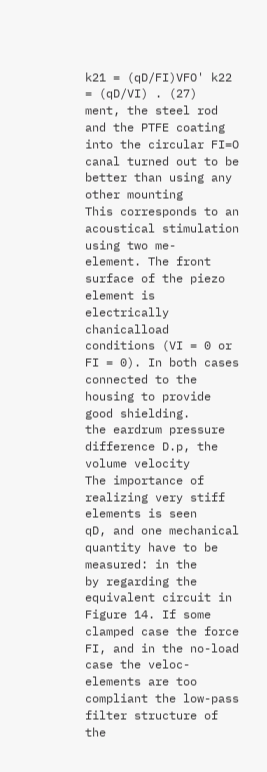k21 = (qD/FI)VFO' k22 = (qD/VI) . (27)
ment, the steel rod and the PTFE coating into the circular FI=O
canal turned out to be better than using any other mounting
This corresponds to an acoustical stimulation using two me-
element. The front surface of the piezo element is electrically
chanicalload conditions (VI = 0 or FI = 0). In both cases
connected to the housing to provide good shielding.
the eardrum pressure difference D.p, the volume velocity
The importance of realizing very stiff elements is seen
qD, and one mechanical quantity have to be measured: in the
by regarding the equivalent circuit in Figure 14. If some
clamped case the force FI, and in the no-load case the veloc-
elements are too compliant the low-pass filter structure of the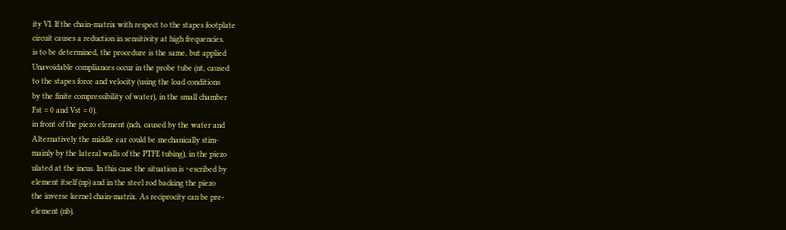ity VI. If the chain-matrix with respect to the stapes footplate
circuit causes a reduction in sensitivity at high frequencies.
is to be determined, the procedure is the same, but applied
Unavoidable compliances occur in the probe tube (nt, caused
to the stapes force and velocity (using the load conditions
by the finite compressibility of water), in the small chamber
Fst = 0 and Vst = 0).
in front of the piezo element (nch, caused by the water and
Alternatively the middle ear could be mechanically stim-
mainly by the lateral walls of the PTFE tubing), in the piezo
ulated at the incus. In this case the situation is ~escribed by
element itself (np) and in the steel rod backing the piezo
the inverse kernel chain-matrix. As reciprocity can be pre-
element (nb).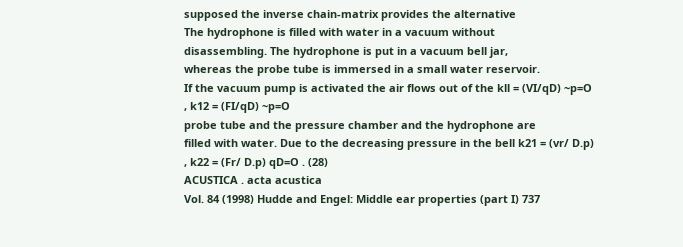supposed the inverse chain-matrix provides the alternative
The hydrophone is filled with water in a vacuum without
disassembling. The hydrophone is put in a vacuum bell jar,
whereas the probe tube is immersed in a small water reservoir.
If the vacuum pump is activated the air flows out of the kll = (VI/qD) ~p=O
, k12 = (FI/qD) ~p=O
probe tube and the pressure chamber and the hydrophone are
filled with water. Due to the decreasing pressure in the bell k21 = (vr/ D.p)
, k22 = (Fr/ D.p) qD=O . (28)
ACUSTICA . acta acustica
Vol. 84 (1998) Hudde and Engel: Middle ear properties (part I) 737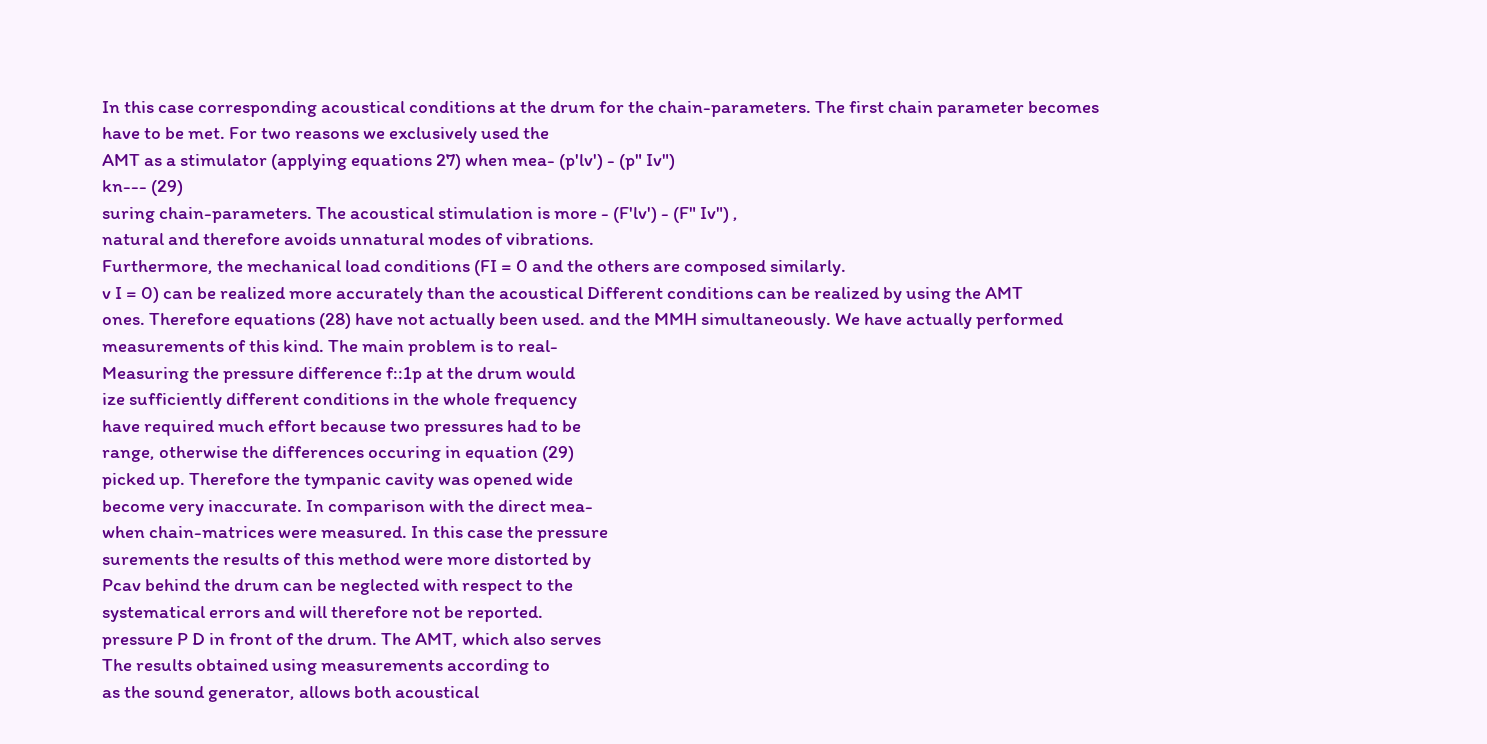In this case corresponding acoustical conditions at the drum for the chain-parameters. The first chain parameter becomes
have to be met. For two reasons we exclusively used the
AMT as a stimulator (applying equations 27) when mea- (p'lv') - (p" Iv")
kn--- (29)
suring chain-parameters. The acoustical stimulation is more - (F'lv') - (F" Iv") ,
natural and therefore avoids unnatural modes of vibrations.
Furthermore, the mechanical load conditions (FI = 0 and the others are composed similarly.
v I = 0) can be realized more accurately than the acoustical Different conditions can be realized by using the AMT
ones. Therefore equations (28) have not actually been used. and the MMH simultaneously. We have actually performed
measurements of this kind. The main problem is to real-
Measuring the pressure difference f::1p at the drum would
ize sufficiently different conditions in the whole frequency
have required much effort because two pressures had to be
range, otherwise the differences occuring in equation (29)
picked up. Therefore the tympanic cavity was opened wide
become very inaccurate. In comparison with the direct mea-
when chain-matrices were measured. In this case the pressure
surements the results of this method were more distorted by
Pcav behind the drum can be neglected with respect to the
systematical errors and will therefore not be reported.
pressure P D in front of the drum. The AMT, which also serves
The results obtained using measurements according to
as the sound generator, allows both acoustical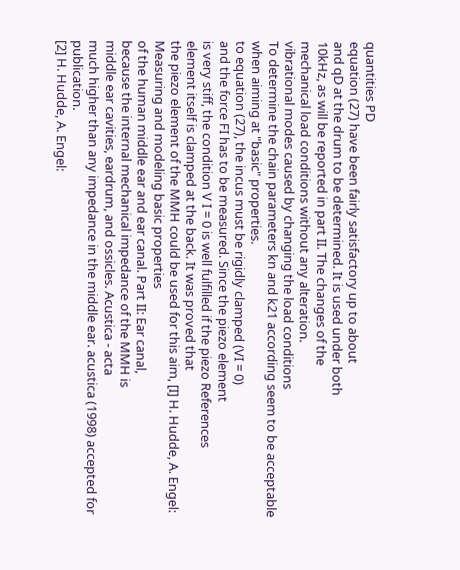quantities PD
equation (27) have been fairly satisfactory up to about
and qD at the drum to be determined. It is used under both
10kHz, as will be reported in part II. The changes of the
mechanical load conditions without any alteration.
vibrational modes caused by changing the load conditions
To determine the chain parameters kn and k21 according seem to be acceptable when aiming at "basic" properties.
to equation (27), the incus must be rigidly clamped (VI = 0)
and the force FI has to be measured. Since the piezo element
is very stiff, the condition V I = 0 is well fulfilled if the piezo References
element itself is clamped at the back. It was proved that
the piezo element of the MMH could be used for this aim, [I] H. Hudde, A. Engel: Measuring and modeling basic properties
of the human middle ear and ear canal. Part II: Ear canal,
because the internal mechanical impedance of the MMH is
middle ear cavities, eardrum, and ossicles. Acustica - acta
much higher than any impedance in the middle ear. acustica (1998) accepted for publication.
[2] H. Hudde, A. Engel: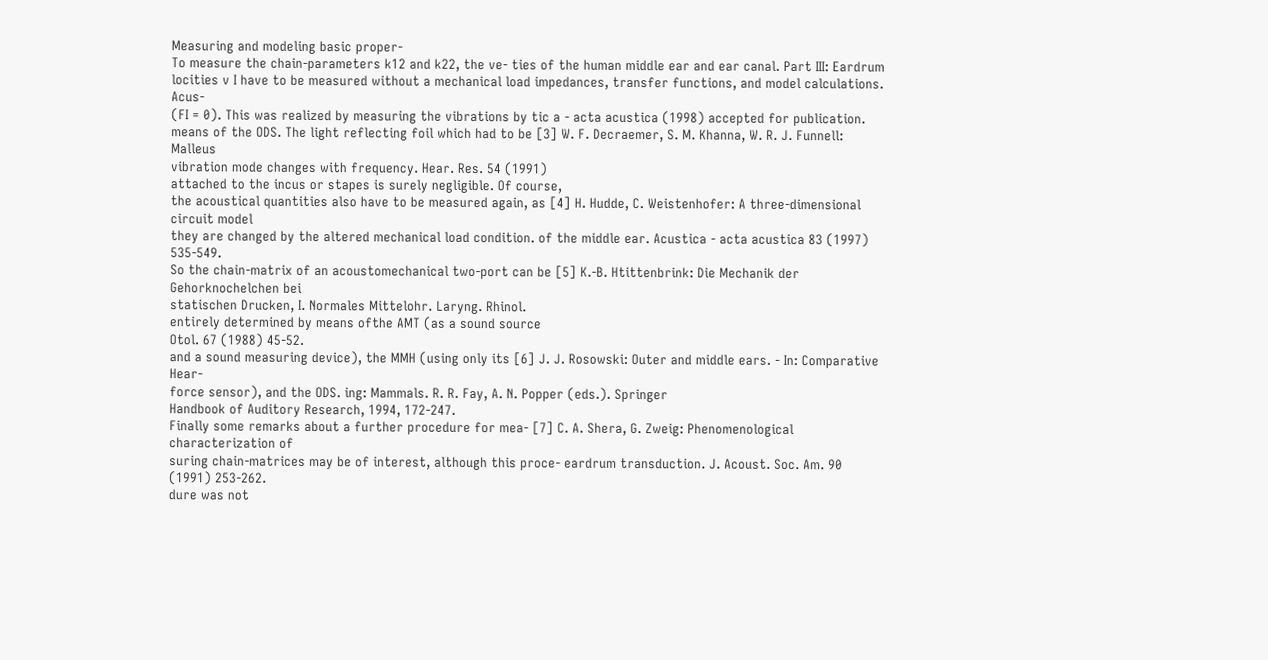Measuring and modeling basic proper-
To measure the chain-parameters k12 and k22, the ve- ties of the human middle ear and ear canal. Part III: Eardrum
locities v I have to be measured without a mechanical load impedances, transfer functions, and model calculations. Acus-
(FI = 0). This was realized by measuring the vibrations by tic a - acta acustica (1998) accepted for publication.
means of the ODS. The light reflecting foil which had to be [3] W. F. Decraemer, S. M. Khanna, W. R. J. Funnell: Malleus
vibration mode changes with frequency. Hear. Res. 54 (1991)
attached to the incus or stapes is surely negligible. Of course,
the acoustical quantities also have to be measured again, as [4] H. Hudde, C. Weistenhofer: A three-dimensional circuit model
they are changed by the altered mechanical load condition. of the middle ear. Acustica - acta acustica 83 (1997) 535-549.
So the chain-matrix of an acoustomechanical two-port can be [5] K.-B. Htittenbrink: Die Mechanik der Gehorknochelchen bei
statischen Drucken, I. Normales Mittelohr. Laryng. Rhinol.
entirely determined by means ofthe AMT (as a sound source
Otol. 67 (1988) 45-52.
and a sound measuring device), the MMH (using only its [6] J. J. Rosowski: Outer and middle ears. - In: Comparative Hear-
force sensor), and the ODS. ing: Mammals. R. R. Fay, A. N. Popper (eds.). Springer
Handbook of Auditory Research, 1994, 172-247.
Finally some remarks about a further procedure for mea- [7] C. A. Shera, G. Zweig: Phenomenological characterization of
suring chain-matrices may be of interest, although this proce- eardrum transduction. J. Acoust. Soc. Am. 90 (1991) 253-262.
dure was not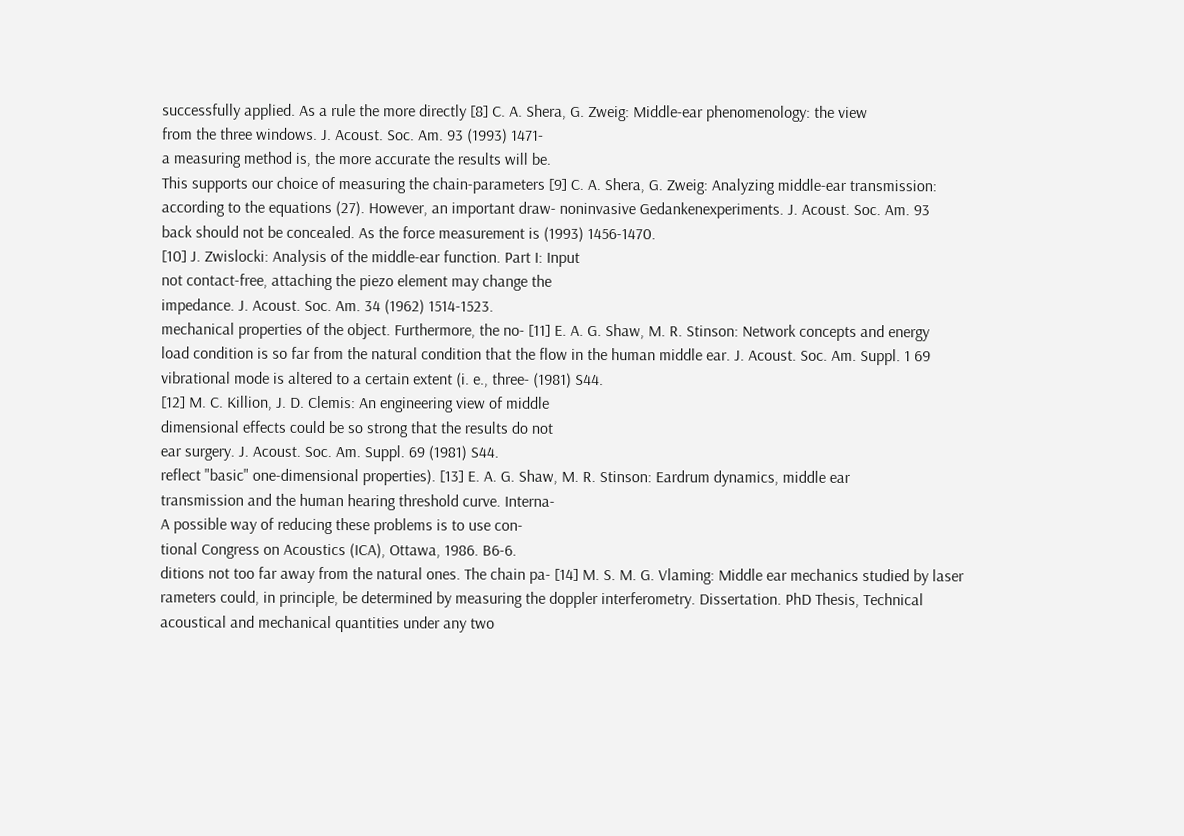successfully applied. As a rule the more directly [8] C. A. Shera, G. Zweig: Middle-ear phenomenology: the view
from the three windows. J. Acoust. Soc. Am. 93 (1993) 1471-
a measuring method is, the more accurate the results will be.
This supports our choice of measuring the chain-parameters [9] C. A. Shera, G. Zweig: Analyzing middle-ear transmission:
according to the equations (27). However, an important draw- noninvasive Gedankenexperiments. J. Acoust. Soc. Am. 93
back should not be concealed. As the force measurement is (1993) 1456-1470.
[10] J. Zwislocki: Analysis of the middle-ear function. Part I: Input
not contact-free, attaching the piezo element may change the
impedance. J. Acoust. Soc. Am. 34 (1962) 1514-1523.
mechanical properties of the object. Furthermore, the no- [11] E. A. G. Shaw, M. R. Stinson: Network concepts and energy
load condition is so far from the natural condition that the flow in the human middle ear. J. Acoust. Soc. Am. Suppl. 1 69
vibrational mode is altered to a certain extent (i. e., three- (1981) S44.
[12] M. C. Killion, J. D. Clemis: An engineering view of middle
dimensional effects could be so strong that the results do not
ear surgery. J. Acoust. Soc. Am. Suppl. 69 (1981) S44.
reflect "basic" one-dimensional properties). [13] E. A. G. Shaw, M. R. Stinson: Eardrum dynamics, middle ear
transmission and the human hearing threshold curve. Interna-
A possible way of reducing these problems is to use con-
tional Congress on Acoustics (ICA), Ottawa, 1986. B6-6.
ditions not too far away from the natural ones. The chain pa- [14] M. S. M. G. Vlaming: Middle ear mechanics studied by laser
rameters could, in principle, be determined by measuring the doppler interferometry. Dissertation. PhD Thesis, Technical
acoustical and mechanical quantities under any two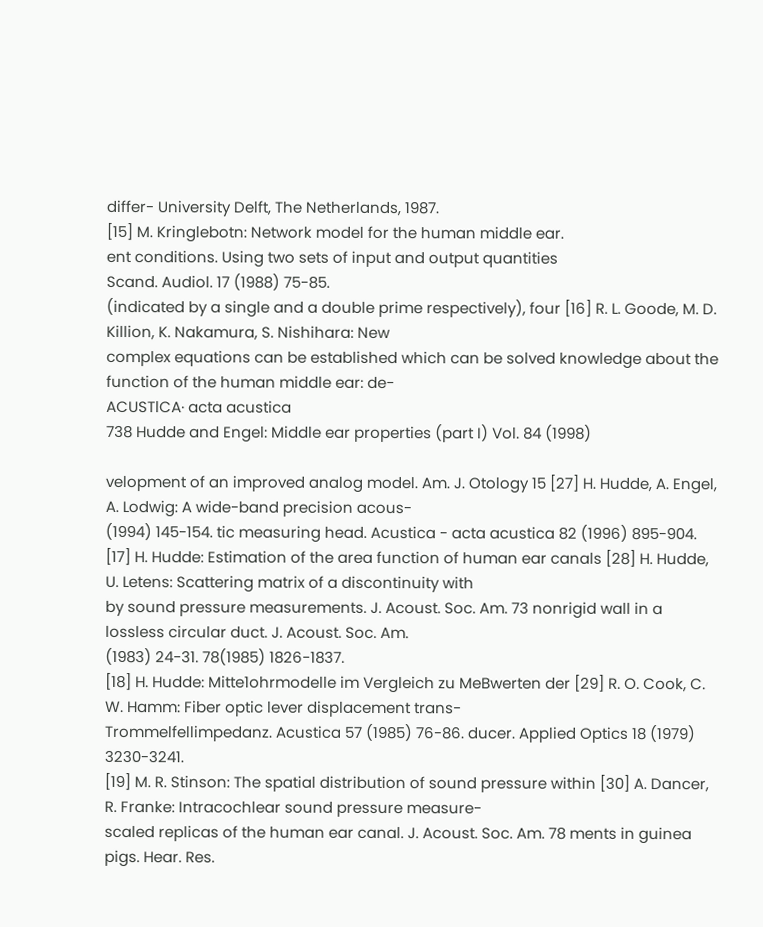differ- University Delft, The Netherlands, 1987.
[15] M. Kringlebotn: Network model for the human middle ear.
ent conditions. Using two sets of input and output quantities
Scand. Audiol. 17 (1988) 75-85.
(indicated by a single and a double prime respectively), four [16] R. L. Goode, M. D. Killion, K. Nakamura, S. Nishihara: New
complex equations can be established which can be solved knowledge about the function of the human middle ear: de-
ACUSTlCA· acta acustica
738 Hudde and Engel: Middle ear properties (part I) Vol. 84 (1998)

velopment of an improved analog model. Am. J. Otology 15 [27] H. Hudde, A. Engel, A. Lodwig: A wide-band precision acous-
(1994) 145-154. tic measuring head. Acustica - acta acustica 82 (1996) 895-904.
[17] H. Hudde: Estimation of the area function of human ear canals [28] H. Hudde, U. Letens: Scattering matrix of a discontinuity with
by sound pressure measurements. J. Acoust. Soc. Am. 73 nonrigid wall in a lossless circular duct. J. Acoust. Soc. Am.
(1983) 24-31. 78(1985) 1826-1837.
[18] H. Hudde: Mitte1ohrmodelle im Vergleich zu MeBwerten der [29] R. O. Cook, C. W. Hamm: Fiber optic lever displacement trans-
Trommelfellimpedanz. Acustica 57 (1985) 76-86. ducer. Applied Optics 18 (1979) 3230-3241.
[19] M. R. Stinson: The spatial distribution of sound pressure within [30] A. Dancer, R. Franke: Intracochlear sound pressure measure-
scaled replicas of the human ear canal. J. Acoust. Soc. Am. 78 ments in guinea pigs. Hear. Res.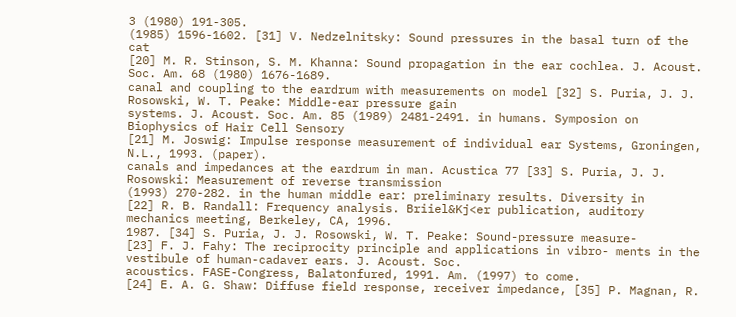3 (1980) 191-305.
(1985) 1596-1602. [31] V. Nedzelnitsky: Sound pressures in the basal turn of the cat
[20] M. R. Stinson, S. M. Khanna: Sound propagation in the ear cochlea. J. Acoust. Soc. Am. 68 (1980) 1676-1689.
canal and coupling to the eardrum with measurements on model [32] S. Puria, J. J. Rosowski, W. T. Peake: Middle-ear pressure gain
systems. J. Acoust. Soc. Am. 85 (1989) 2481-2491. in humans. Symposion on Biophysics of Hair Cell Sensory
[21] M. Joswig: Impulse response measurement of individual ear Systems, Groningen, N.L., 1993. (paper).
canals and impedances at the eardrum in man. Acustica 77 [33] S. Puria, J. J. Rosowski: Measurement of reverse transmission
(1993) 270-282. in the human middle ear: preliminary results. Diversity in
[22] R. B. Randall: Frequency analysis. Briiel&Kj<er publication, auditory mechanics meeting, Berkeley, CA, 1996.
1987. [34] S. Puria, J. J. Rosowski, W. T. Peake: Sound-pressure measure-
[23] F. J. Fahy: The reciprocity principle and applications in vibro- ments in the vestibule of human-cadaver ears. J. Acoust. Soc.
acoustics. FASE-Congress, Balatonfured, 1991. Am. (1997) to come.
[24] E. A. G. Shaw: Diffuse field response, receiver impedance, [35] P. Magnan, R.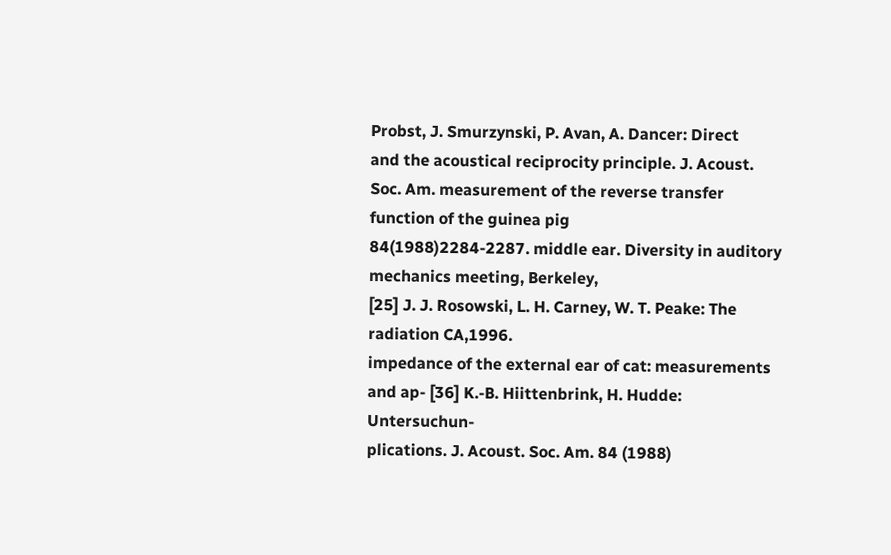Probst, J. Smurzynski, P. Avan, A. Dancer: Direct
and the acoustical reciprocity principle. J. Acoust. Soc. Am. measurement of the reverse transfer function of the guinea pig
84(1988)2284-2287. middle ear. Diversity in auditory mechanics meeting, Berkeley,
[25] J. J. Rosowski, L. H. Carney, W. T. Peake: The radiation CA,1996.
impedance of the external ear of cat: measurements and ap- [36] K.-B. Hiittenbrink, H. Hudde: Untersuchun-
plications. J. Acoust. Soc. Am. 84 (1988)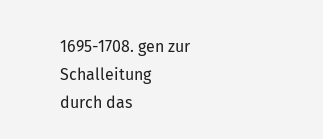1695-1708. gen zur Schalleitung durch das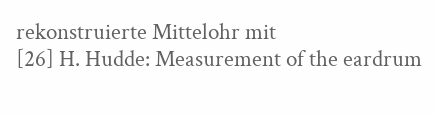rekonstruierte Mittelohr mit
[26] H. Hudde: Measurement of the eardrum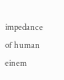impedance of human einem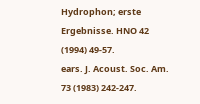Hydrophon; erste Ergebnisse. HNO 42 (1994) 49-57.
ears. J. Acoust. Soc. Am. 73 (1983) 242-247.